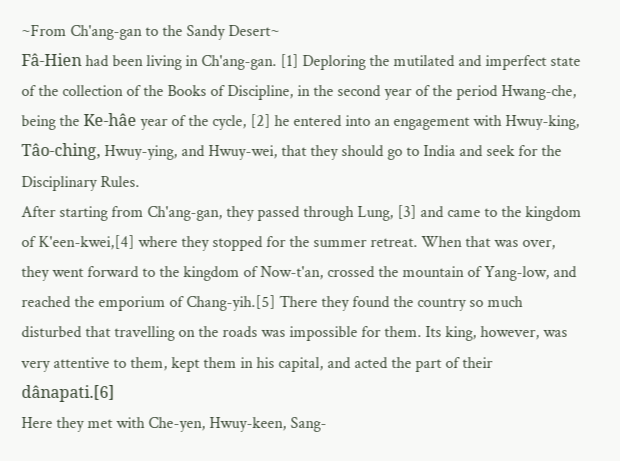~From Ch'ang-gan to the Sandy Desert~
Fâ-Hien had been living in Ch'ang-gan. [1] Deploring the mutilated and imperfect state of the collection of the Books of Discipline, in the second year of the period Hwang-che, being the Ke-hâe year of the cycle, [2] he entered into an engagement with Hwuy-king, Tâo-ching, Hwuy-ying, and Hwuy-wei, that they should go to India and seek for the Disciplinary Rules.
After starting from Ch'ang-gan, they passed through Lung, [3] and came to the kingdom of K'een-kwei,[4] where they stopped for the summer retreat. When that was over, they went forward to the kingdom of Now-t'an, crossed the mountain of Yang-low, and reached the emporium of Chang-yih.[5] There they found the country so much disturbed that travelling on the roads was impossible for them. Its king, however, was very attentive to them, kept them in his capital, and acted the part of their dânapati.[6]
Here they met with Che-yen, Hwuy-keen, Sang-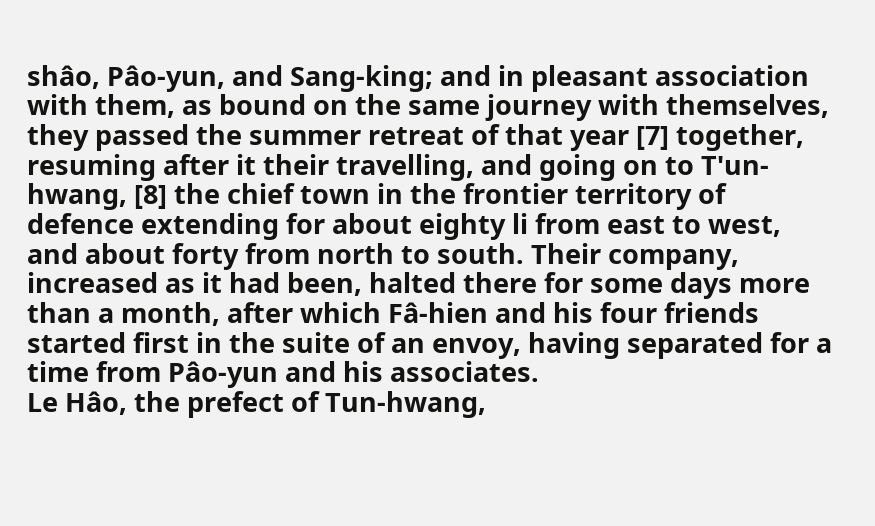shâo, Pâo-yun, and Sang-king; and in pleasant association with them, as bound on the same journey with themselves, they passed the summer retreat of that year [7] together, resuming after it their travelling, and going on to T'un-hwang, [8] the chief town in the frontier territory of defence extending for about eighty li from east to west, and about forty from north to south. Their company, increased as it had been, halted there for some days more than a month, after which Fâ-hien and his four friends started first in the suite of an envoy, having separated for a time from Pâo-yun and his associates.
Le Hâo, the prefect of Tun-hwang,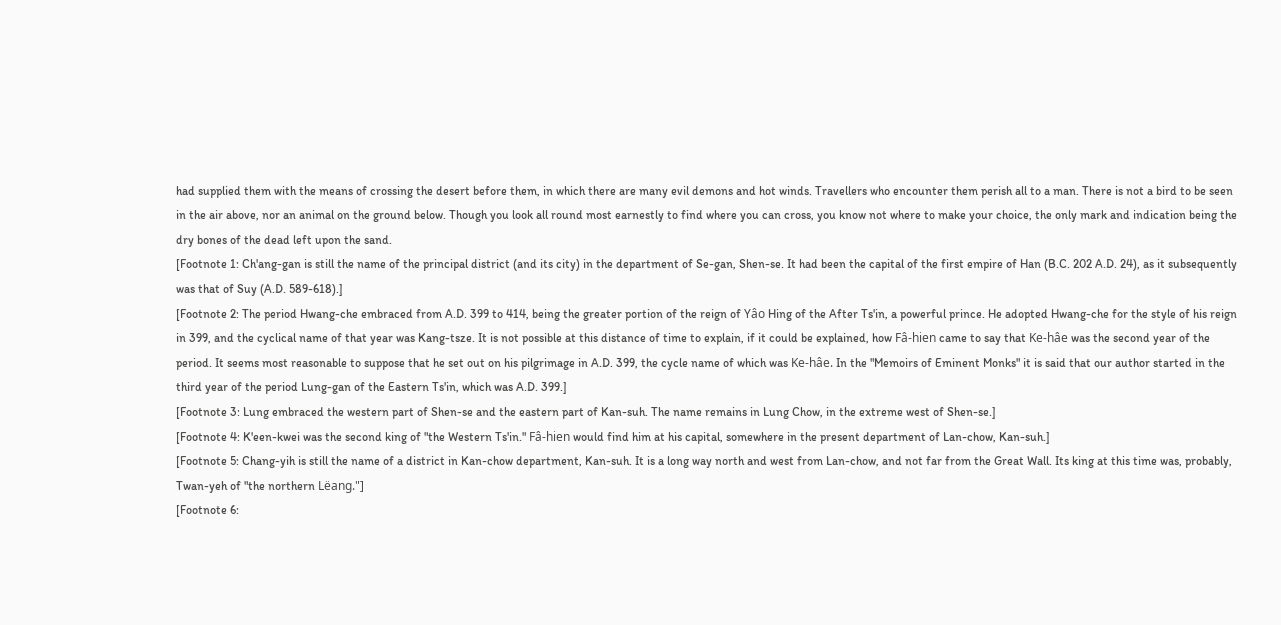had supplied them with the means of crossing the desert before them, in which there are many evil demons and hot winds. Travellers who encounter them perish all to a man. There is not a bird to be seen in the air above, nor an animal on the ground below. Though you look all round most earnestly to find where you can cross, you know not where to make your choice, the only mark and indication being the dry bones of the dead left upon the sand.
[Footnote 1: Ch'ang-gan is still the name of the principal district (and its city) in the department of Se-gan, Shen-se. It had been the capital of the first empire of Han (B.C. 202 A.D. 24), as it subsequently was that of Suy (A.D. 589-618).]
[Footnote 2: The period Hwang-che embraced from A.D. 399 to 414, being the greater portion of the reign of Yâo Hing of the After Ts'in, a powerful prince. He adopted Hwang-che for the style of his reign in 399, and the cyclical name of that year was Kang-tsze. It is not possible at this distance of time to explain, if it could be explained, how Fâ-hien came to say that Ke-hâe was the second year of the period. It seems most reasonable to suppose that he set out on his pilgrimage in A.D. 399, the cycle name of which was Ke-hâe. In the "Memoirs of Eminent Monks" it is said that our author started in the third year of the period Lung-gan of the Eastern Ts'in, which was A.D. 399.]
[Footnote 3: Lung embraced the western part of Shen-se and the eastern part of Kan-suh. The name remains in Lung Chow, in the extreme west of Shen-se.]
[Footnote 4: K'een-kwei was the second king of "the Western Ts'in." Fâ-hien would find him at his capital, somewhere in the present department of Lan-chow, Kan-suh.]
[Footnote 5: Chang-yih is still the name of a district in Kan-chow department, Kan-suh. It is a long way north and west from Lan-chow, and not far from the Great Wall. Its king at this time was, probably, Twan-yeh of "the northern Lëang."]
[Footnote 6: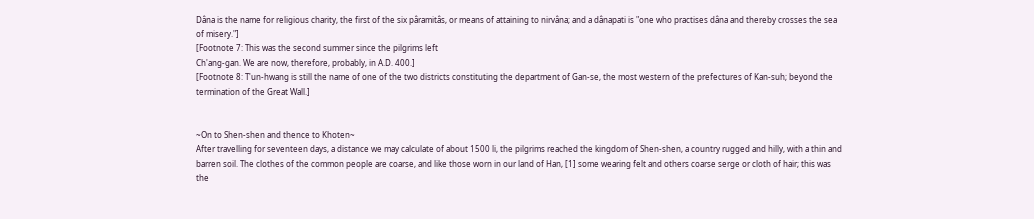Dâna is the name for religious charity, the first of the six pâramitâs, or means of attaining to nirvâna; and a dânapati is "one who practises dâna and thereby crosses the sea of misery."]
[Footnote 7: This was the second summer since the pilgrims left
Ch'ang-gan. We are now, therefore, probably, in A.D. 400.]
[Footnote 8: T'un-hwang is still the name of one of the two districts constituting the department of Gan-se, the most western of the prefectures of Kan-suh; beyond the termination of the Great Wall.]


~On to Shen-shen and thence to Khoten~
After travelling for seventeen days, a distance we may calculate of about 1500 li, the pilgrims reached the kingdom of Shen-shen, a country rugged and hilly, with a thin and barren soil. The clothes of the common people are coarse, and like those worn in our land of Han, [1] some wearing felt and others coarse serge or cloth of hair; this was the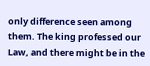only difference seen among them. The king professed our Law, and there might be in the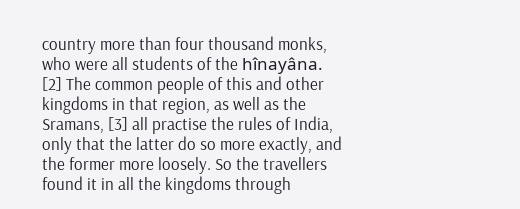country more than four thousand monks, who were all students of the hînayâna. [2] The common people of this and other kingdoms in that region, as well as the Sramans, [3] all practise the rules of India, only that the latter do so more exactly, and the former more loosely. So the travellers found it in all the kingdoms through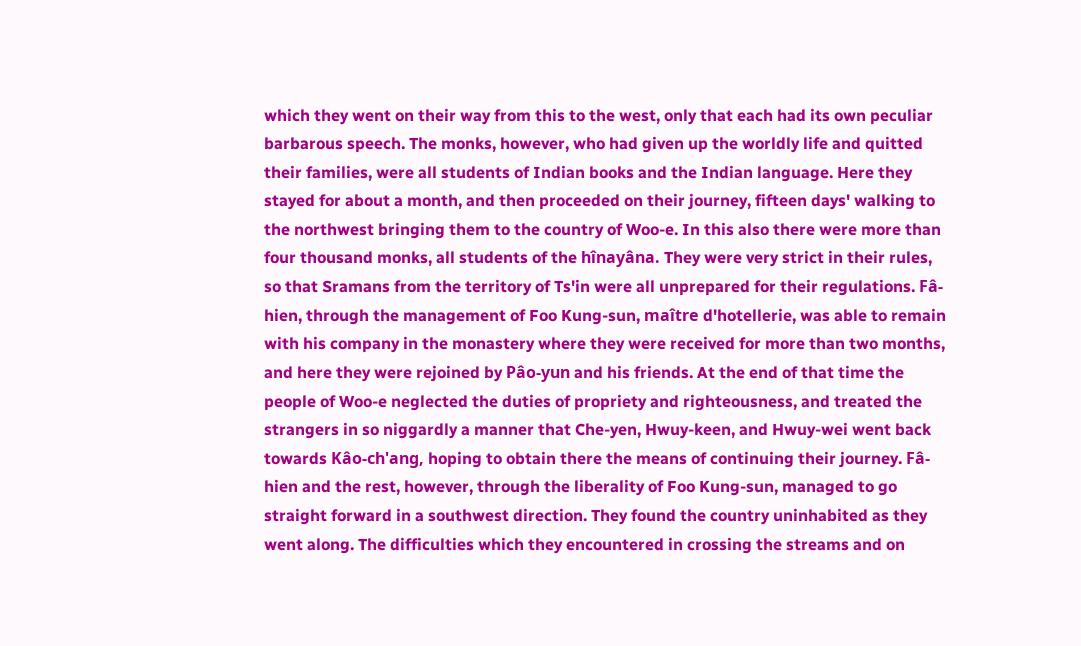which they went on their way from this to the west, only that each had its own peculiar barbarous speech. The monks, however, who had given up the worldly life and quitted their families, were all students of Indian books and the Indian language. Here they stayed for about a month, and then proceeded on their journey, fifteen days' walking to the northwest bringing them to the country of Woo-e. In this also there were more than four thousand monks, all students of the hînayâna. They were very strict in their rules, so that Sramans from the territory of Ts'in were all unprepared for their regulations. Fâ-hien, through the management of Foo Kung-sun, maître d'hotellerie, was able to remain with his company in the monastery where they were received for more than two months, and here they were rejoined by Pâo-yun and his friends. At the end of that time the people of Woo-e neglected the duties of propriety and righteousness, and treated the strangers in so niggardly a manner that Che-yen, Hwuy-keen, and Hwuy-wei went back towards Kâo-ch'ang, hoping to obtain there the means of continuing their journey. Fâ-hien and the rest, however, through the liberality of Foo Kung-sun, managed to go straight forward in a southwest direction. They found the country uninhabited as they went along. The difficulties which they encountered in crossing the streams and on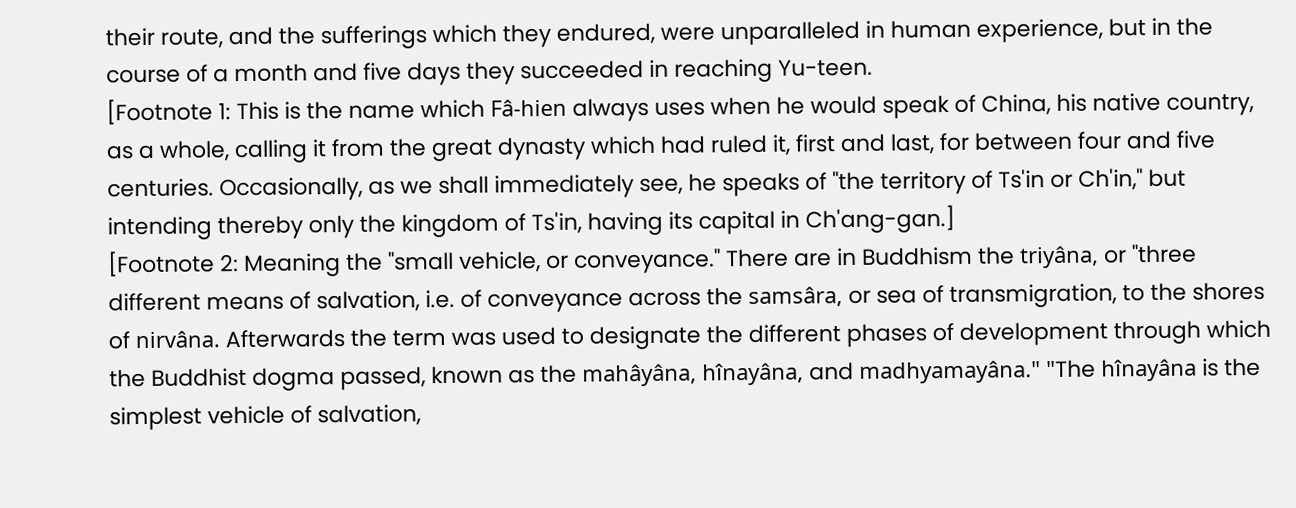their route, and the sufferings which they endured, were unparalleled in human experience, but in the course of a month and five days they succeeded in reaching Yu-teen.
[Footnote 1: This is the name which Fâ-hien always uses when he would speak of China, his native country, as a whole, calling it from the great dynasty which had ruled it, first and last, for between four and five centuries. Occasionally, as we shall immediately see, he speaks of "the territory of Ts'in or Ch'in," but intending thereby only the kingdom of Ts'in, having its capital in Ch'ang-gan.]
[Footnote 2: Meaning the "small vehicle, or conveyance." There are in Buddhism the triyâna, or "three different means of salvation, i.e. of conveyance across the samsâra, or sea of transmigration, to the shores of nirvâna. Afterwards the term was used to designate the different phases of development through which the Buddhist dogma passed, known as the mahâyâna, hînayâna, and madhyamayâna." "The hînayâna is the simplest vehicle of salvation,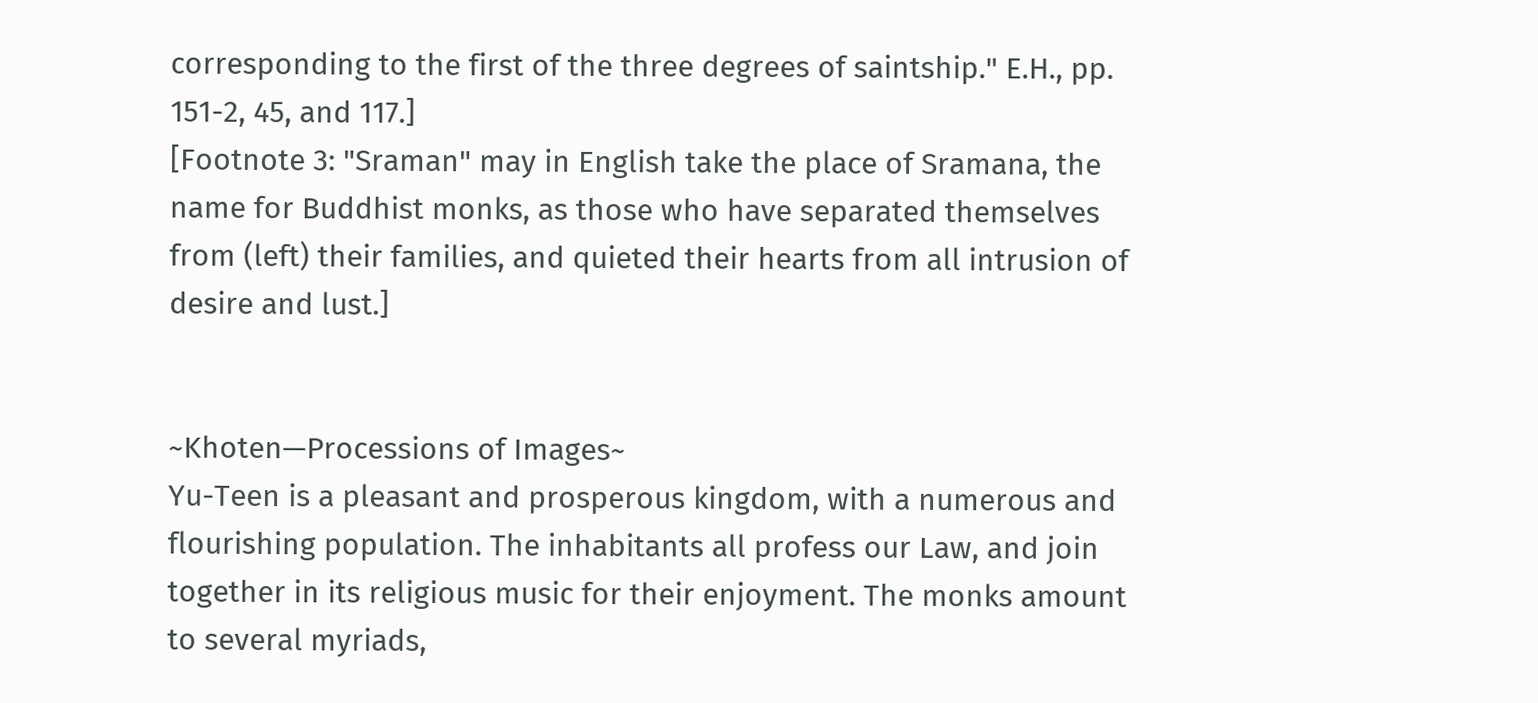corresponding to the first of the three degrees of saintship." E.H., pp. 151-2, 45, and 117.]
[Footnote 3: "Sraman" may in English take the place of Sramana, the name for Buddhist monks, as those who have separated themselves from (left) their families, and quieted their hearts from all intrusion of desire and lust.]


~Khoten—Processions of Images~
Yu-Teen is a pleasant and prosperous kingdom, with a numerous and flourishing population. The inhabitants all profess our Law, and join together in its religious music for their enjoyment. The monks amount to several myriads,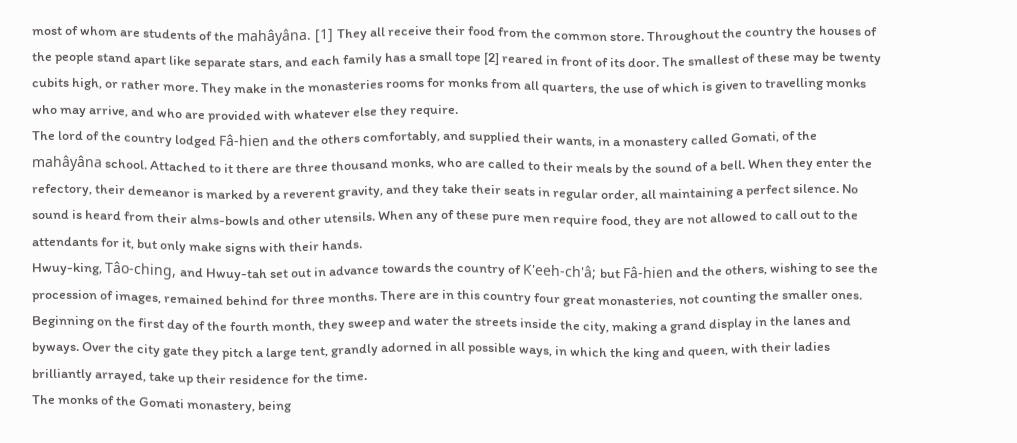most of whom are students of the mahâyâna. [1] They all receive their food from the common store. Throughout the country the houses of the people stand apart like separate stars, and each family has a small tope [2] reared in front of its door. The smallest of these may be twenty cubits high, or rather more. They make in the monasteries rooms for monks from all quarters, the use of which is given to travelling monks who may arrive, and who are provided with whatever else they require.
The lord of the country lodged Fâ-hien and the others comfortably, and supplied their wants, in a monastery called Gomati, of the mahâyâna school. Attached to it there are three thousand monks, who are called to their meals by the sound of a bell. When they enter the refectory, their demeanor is marked by a reverent gravity, and they take their seats in regular order, all maintaining a perfect silence. No sound is heard from their alms-bowls and other utensils. When any of these pure men require food, they are not allowed to call out to the attendants for it, but only make signs with their hands.
Hwuy-king, Tâo-ching, and Hwuy-tah set out in advance towards the country of K'eeh-ch'â; but Fâ-hien and the others, wishing to see the procession of images, remained behind for three months. There are in this country four great monasteries, not counting the smaller ones. Beginning on the first day of the fourth month, they sweep and water the streets inside the city, making a grand display in the lanes and byways. Over the city gate they pitch a large tent, grandly adorned in all possible ways, in which the king and queen, with their ladies brilliantly arrayed, take up their residence for the time.
The monks of the Gomati monastery, being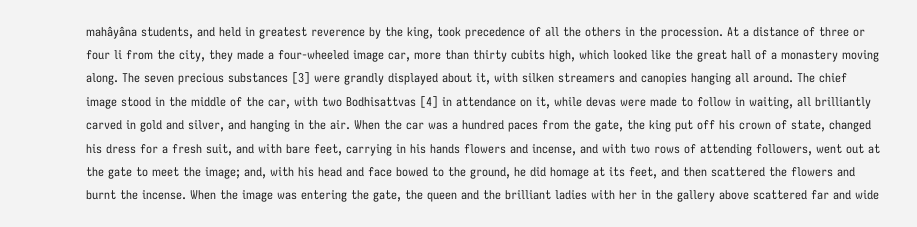mahâyâna students, and held in greatest reverence by the king, took precedence of all the others in the procession. At a distance of three or four li from the city, they made a four-wheeled image car, more than thirty cubits high, which looked like the great hall of a monastery moving along. The seven precious substances [3] were grandly displayed about it, with silken streamers and canopies hanging all around. The chief image stood in the middle of the car, with two Bodhisattvas [4] in attendance on it, while devas were made to follow in waiting, all brilliantly carved in gold and silver, and hanging in the air. When the car was a hundred paces from the gate, the king put off his crown of state, changed his dress for a fresh suit, and with bare feet, carrying in his hands flowers and incense, and with two rows of attending followers, went out at the gate to meet the image; and, with his head and face bowed to the ground, he did homage at its feet, and then scattered the flowers and burnt the incense. When the image was entering the gate, the queen and the brilliant ladies with her in the gallery above scattered far and wide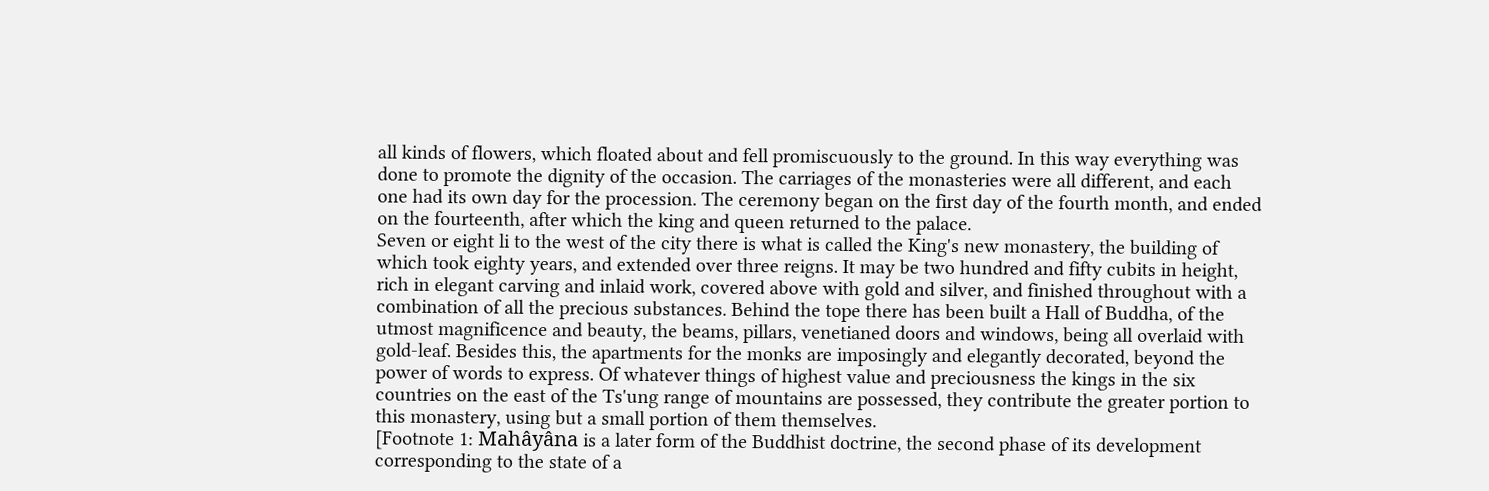all kinds of flowers, which floated about and fell promiscuously to the ground. In this way everything was done to promote the dignity of the occasion. The carriages of the monasteries were all different, and each one had its own day for the procession. The ceremony began on the first day of the fourth month, and ended on the fourteenth, after which the king and queen returned to the palace.
Seven or eight li to the west of the city there is what is called the King's new monastery, the building of which took eighty years, and extended over three reigns. It may be two hundred and fifty cubits in height, rich in elegant carving and inlaid work, covered above with gold and silver, and finished throughout with a combination of all the precious substances. Behind the tope there has been built a Hall of Buddha, of the utmost magnificence and beauty, the beams, pillars, venetianed doors and windows, being all overlaid with gold-leaf. Besides this, the apartments for the monks are imposingly and elegantly decorated, beyond the power of words to express. Of whatever things of highest value and preciousness the kings in the six countries on the east of the Ts'ung range of mountains are possessed, they contribute the greater portion to this monastery, using but a small portion of them themselves.
[Footnote 1: Mahâyâna is a later form of the Buddhist doctrine, the second phase of its development corresponding to the state of a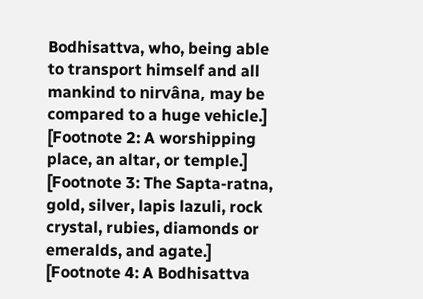Bodhisattva, who, being able to transport himself and all mankind to nirvâna, may be compared to a huge vehicle.]
[Footnote 2: A worshipping place, an altar, or temple.]
[Footnote 3: The Sapta-ratna, gold, silver, lapis lazuli, rock crystal, rubies, diamonds or emeralds, and agate.]
[Footnote 4: A Bodhisattva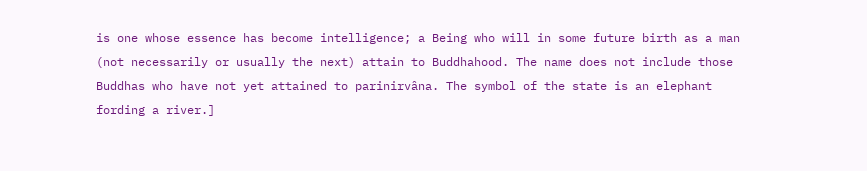is one whose essence has become intelligence; a Being who will in some future birth as a man (not necessarily or usually the next) attain to Buddhahood. The name does not include those Buddhas who have not yet attained to parinirvâna. The symbol of the state is an elephant fording a river.]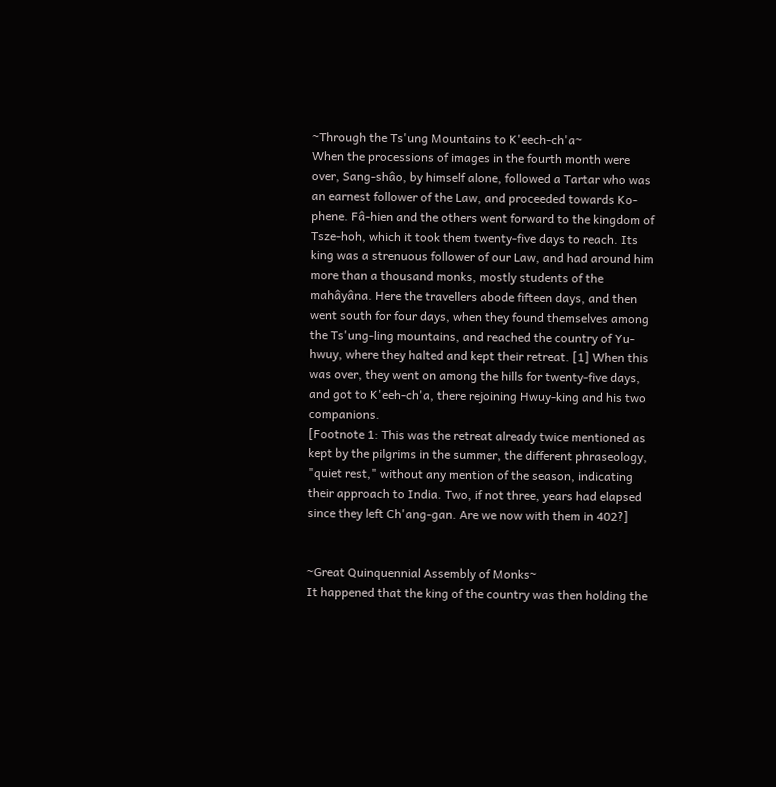~Through the Ts'ung Mountains to K'eech-ch'a~
When the processions of images in the fourth month were over, Sang-shâo, by himself alone, followed a Tartar who was an earnest follower of the Law, and proceeded towards Ko-phene. Fâ-hien and the others went forward to the kingdom of Tsze-hoh, which it took them twenty-five days to reach. Its king was a strenuous follower of our Law, and had around him more than a thousand monks, mostly students of the mahâyâna. Here the travellers abode fifteen days, and then went south for four days, when they found themselves among the Ts'ung-ling mountains, and reached the country of Yu-hwuy, where they halted and kept their retreat. [1] When this was over, they went on among the hills for twenty-five days, and got to K'eeh-ch'a, there rejoining Hwuy-king and his two companions.
[Footnote 1: This was the retreat already twice mentioned as kept by the pilgrims in the summer, the different phraseology, "quiet rest," without any mention of the season, indicating their approach to India. Two, if not three, years had elapsed since they left Ch'ang-gan. Are we now with them in 402?]


~Great Quinquennial Assembly of Monks~
It happened that the king of the country was then holding the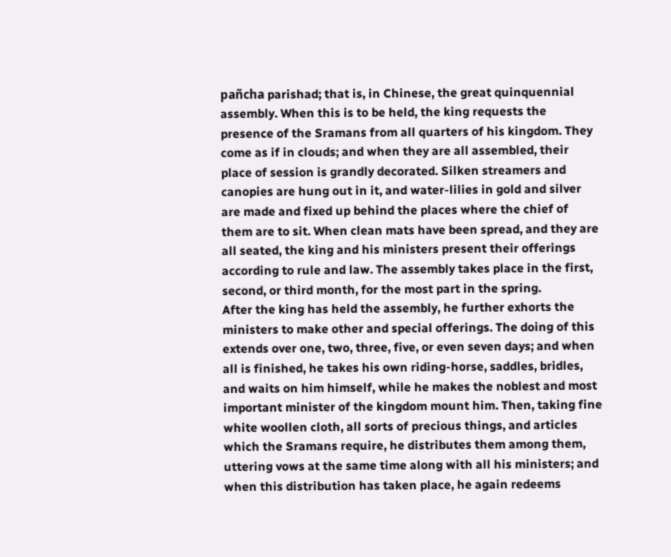pañcha parishad; that is, in Chinese, the great quinquennial assembly. When this is to be held, the king requests the presence of the Sramans from all quarters of his kingdom. They come as if in clouds; and when they are all assembled, their place of session is grandly decorated. Silken streamers and canopies are hung out in it, and water-lilies in gold and silver are made and fixed up behind the places where the chief of them are to sit. When clean mats have been spread, and they are all seated, the king and his ministers present their offerings according to rule and law. The assembly takes place in the first, second, or third month, for the most part in the spring.
After the king has held the assembly, he further exhorts the ministers to make other and special offerings. The doing of this extends over one, two, three, five, or even seven days; and when all is finished, he takes his own riding-horse, saddles, bridles, and waits on him himself, while he makes the noblest and most important minister of the kingdom mount him. Then, taking fine white woollen cloth, all sorts of precious things, and articles which the Sramans require, he distributes them among them, uttering vows at the same time along with all his ministers; and when this distribution has taken place, he again redeems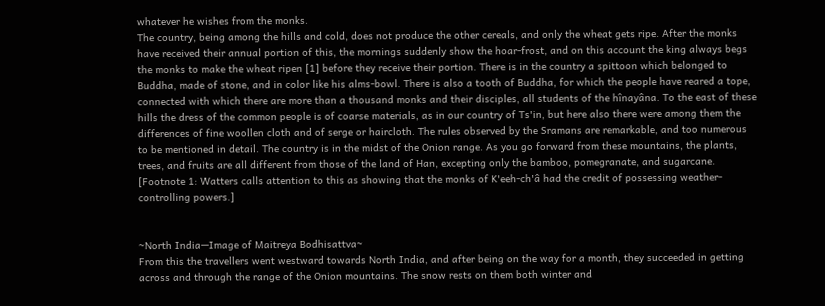whatever he wishes from the monks.
The country, being among the hills and cold, does not produce the other cereals, and only the wheat gets ripe. After the monks have received their annual portion of this, the mornings suddenly show the hoar-frost, and on this account the king always begs the monks to make the wheat ripen [1] before they receive their portion. There is in the country a spittoon which belonged to Buddha, made of stone, and in color like his alms-bowl. There is also a tooth of Buddha, for which the people have reared a tope, connected with which there are more than a thousand monks and their disciples, all students of the hînayâna. To the east of these hills the dress of the common people is of coarse materials, as in our country of Ts'in, but here also there were among them the differences of fine woollen cloth and of serge or haircloth. The rules observed by the Sramans are remarkable, and too numerous to be mentioned in detail. The country is in the midst of the Onion range. As you go forward from these mountains, the plants, trees, and fruits are all different from those of the land of Han, excepting only the bamboo, pomegranate, and sugarcane.
[Footnote 1: Watters calls attention to this as showing that the monks of K'eeh-ch'â had the credit of possessing weather-controlling powers.]


~North India—Image of Maitreya Bodhisattva~
From this the travellers went westward towards North India, and after being on the way for a month, they succeeded in getting across and through the range of the Onion mountains. The snow rests on them both winter and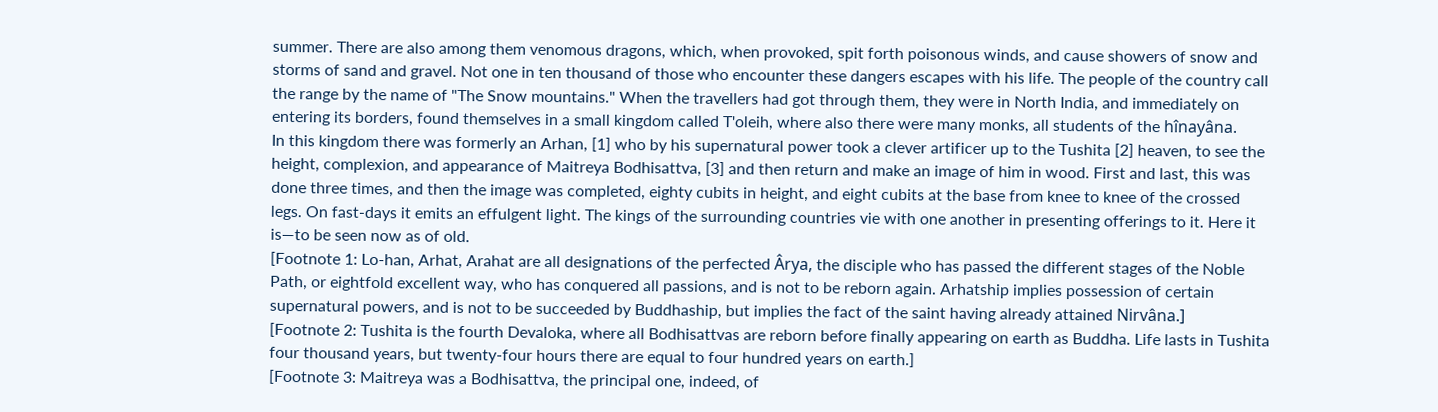summer. There are also among them venomous dragons, which, when provoked, spit forth poisonous winds, and cause showers of snow and storms of sand and gravel. Not one in ten thousand of those who encounter these dangers escapes with his life. The people of the country call the range by the name of "The Snow mountains." When the travellers had got through them, they were in North India, and immediately on entering its borders, found themselves in a small kingdom called T'oleih, where also there were many monks, all students of the hînayâna.
In this kingdom there was formerly an Arhan, [1] who by his supernatural power took a clever artificer up to the Tushita [2] heaven, to see the height, complexion, and appearance of Maitreya Bodhisattva, [3] and then return and make an image of him in wood. First and last, this was done three times, and then the image was completed, eighty cubits in height, and eight cubits at the base from knee to knee of the crossed legs. On fast-days it emits an effulgent light. The kings of the surrounding countries vie with one another in presenting offerings to it. Here it is—to be seen now as of old.
[Footnote 1: Lo-han, Arhat, Arahat are all designations of the perfected Ârya, the disciple who has passed the different stages of the Noble Path, or eightfold excellent way, who has conquered all passions, and is not to be reborn again. Arhatship implies possession of certain supernatural powers, and is not to be succeeded by Buddhaship, but implies the fact of the saint having already attained Nirvâna.]
[Footnote 2: Tushita is the fourth Devaloka, where all Bodhisattvas are reborn before finally appearing on earth as Buddha. Life lasts in Tushita four thousand years, but twenty-four hours there are equal to four hundred years on earth.]
[Footnote 3: Maitreya was a Bodhisattva, the principal one, indeed, of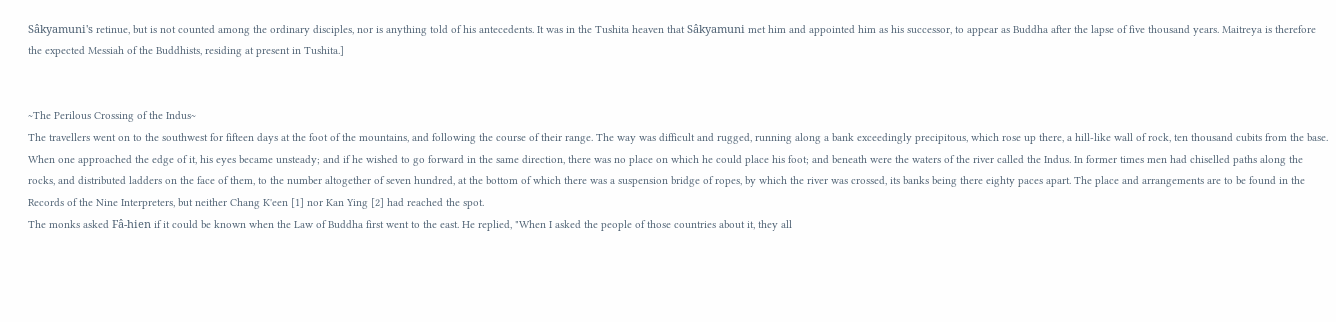Sâkyamuni's retinue, but is not counted among the ordinary disciples, nor is anything told of his antecedents. It was in the Tushita heaven that Sâkyamuni met him and appointed him as his successor, to appear as Buddha after the lapse of five thousand years. Maitreya is therefore the expected Messiah of the Buddhists, residing at present in Tushita.]


~The Perilous Crossing of the Indus~
The travellers went on to the southwest for fifteen days at the foot of the mountains, and following the course of their range. The way was difficult and rugged, running along a bank exceedingly precipitous, which rose up there, a hill-like wall of rock, ten thousand cubits from the base. When one approached the edge of it, his eyes became unsteady; and if he wished to go forward in the same direction, there was no place on which he could place his foot; and beneath were the waters of the river called the Indus. In former times men had chiselled paths along the rocks, and distributed ladders on the face of them, to the number altogether of seven hundred, at the bottom of which there was a suspension bridge of ropes, by which the river was crossed, its banks being there eighty paces apart. The place and arrangements are to be found in the Records of the Nine Interpreters, but neither Chang K'een [1] nor Kan Ying [2] had reached the spot.
The monks asked Fâ-hien if it could be known when the Law of Buddha first went to the east. He replied, "When I asked the people of those countries about it, they all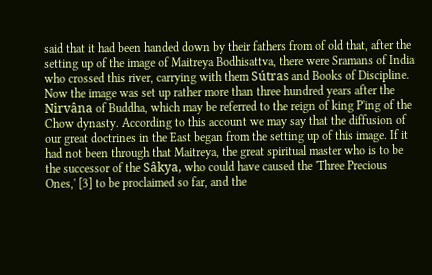said that it had been handed down by their fathers from of old that, after the setting up of the image of Maitreya Bodhisattva, there were Sramans of India who crossed this river, carrying with them Sútras and Books of Discipline. Now the image was set up rather more than three hundred years after the Nirvâna of Buddha, which may be referred to the reign of king P'ing of the Chow dynasty. According to this account we may say that the diffusion of our great doctrines in the East began from the setting up of this image. If it had not been through that Maitreya, the great spiritual master who is to be the successor of the Sâkya, who could have caused the 'Three Precious Ones,' [3] to be proclaimed so far, and the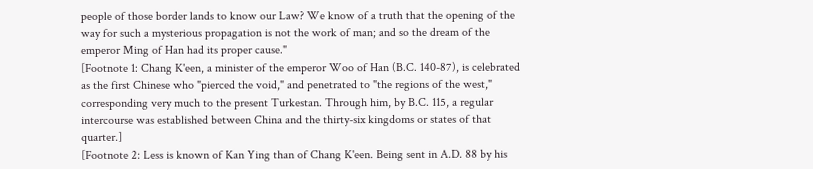people of those border lands to know our Law? We know of a truth that the opening of the way for such a mysterious propagation is not the work of man; and so the dream of the emperor Ming of Han had its proper cause."
[Footnote 1: Chang K'een, a minister of the emperor Woo of Han (B.C. 140-87), is celebrated as the first Chinese who "pierced the void," and penetrated to "the regions of the west," corresponding very much to the present Turkestan. Through him, by B.C. 115, a regular intercourse was established between China and the thirty-six kingdoms or states of that quarter.]
[Footnote 2: Less is known of Kan Ying than of Chang K'een. Being sent in A.D. 88 by his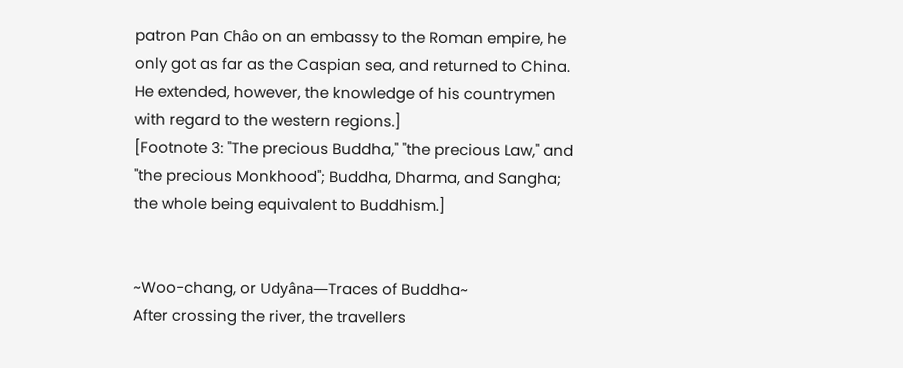patron Pan Châo on an embassy to the Roman empire, he only got as far as the Caspian sea, and returned to China. He extended, however, the knowledge of his countrymen with regard to the western regions.]
[Footnote 3: "The precious Buddha," "the precious Law," and "the precious Monkhood"; Buddha, Dharma, and Sangha; the whole being equivalent to Buddhism.]


~Woo-chang, or Udyâna—Traces of Buddha~
After crossing the river, the travellers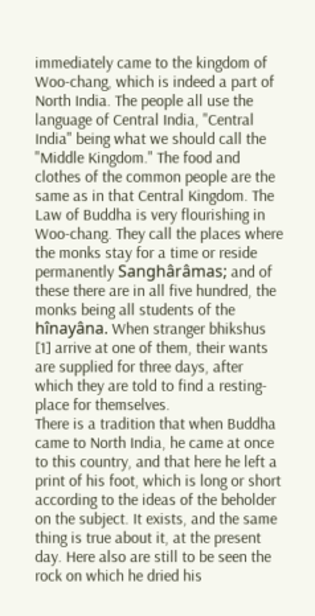immediately came to the kingdom of Woo-chang, which is indeed a part of North India. The people all use the language of Central India, "Central India" being what we should call the "Middle Kingdom." The food and clothes of the common people are the same as in that Central Kingdom. The Law of Buddha is very flourishing in Woo-chang. They call the places where the monks stay for a time or reside permanently Sanghârâmas; and of these there are in all five hundred, the monks being all students of the hînayâna. When stranger bhikshus [1] arrive at one of them, their wants are supplied for three days, after which they are told to find a resting-place for themselves.
There is a tradition that when Buddha came to North India, he came at once to this country, and that here he left a print of his foot, which is long or short according to the ideas of the beholder on the subject. It exists, and the same thing is true about it, at the present day. Here also are still to be seen the rock on which he dried his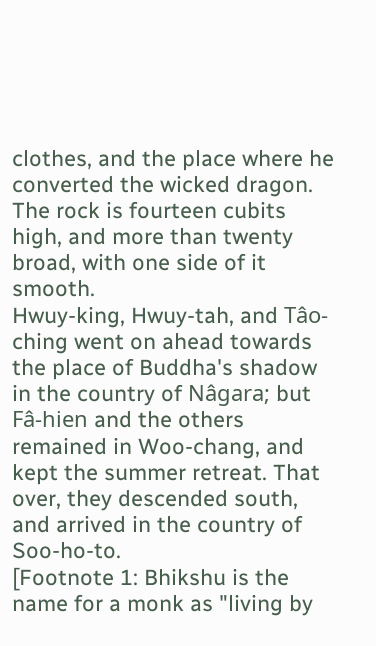clothes, and the place where he converted the wicked dragon. The rock is fourteen cubits high, and more than twenty broad, with one side of it smooth.
Hwuy-king, Hwuy-tah, and Tâo-ching went on ahead towards the place of Buddha's shadow in the country of Nâgara; but Fâ-hien and the others remained in Woo-chang, and kept the summer retreat. That over, they descended south, and arrived in the country of Soo-ho-to.
[Footnote 1: Bhikshu is the name for a monk as "living by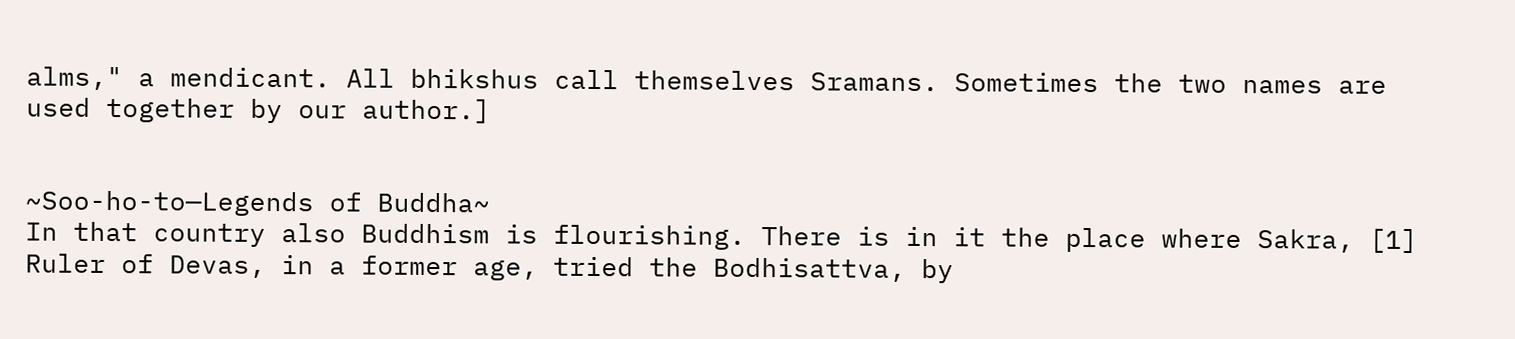alms," a mendicant. All bhikshus call themselves Sramans. Sometimes the two names are used together by our author.]


~Soo-ho-to—Legends of Buddha~
In that country also Buddhism is flourishing. There is in it the place where Sakra, [1] Ruler of Devas, in a former age, tried the Bodhisattva, by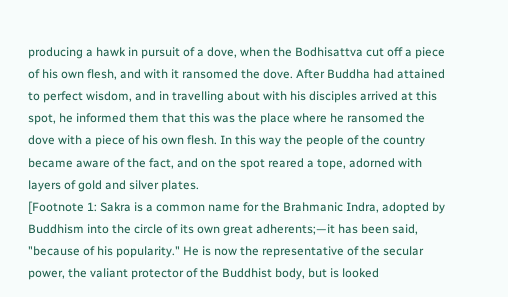producing a hawk in pursuit of a dove, when the Bodhisattva cut off a piece of his own flesh, and with it ransomed the dove. After Buddha had attained to perfect wisdom, and in travelling about with his disciples arrived at this spot, he informed them that this was the place where he ransomed the dove with a piece of his own flesh. In this way the people of the country became aware of the fact, and on the spot reared a tope, adorned with layers of gold and silver plates.
[Footnote 1: Sakra is a common name for the Brahmanic Indra, adopted by Buddhism into the circle of its own great adherents;—it has been said, "because of his popularity." He is now the representative of the secular power, the valiant protector of the Buddhist body, but is looked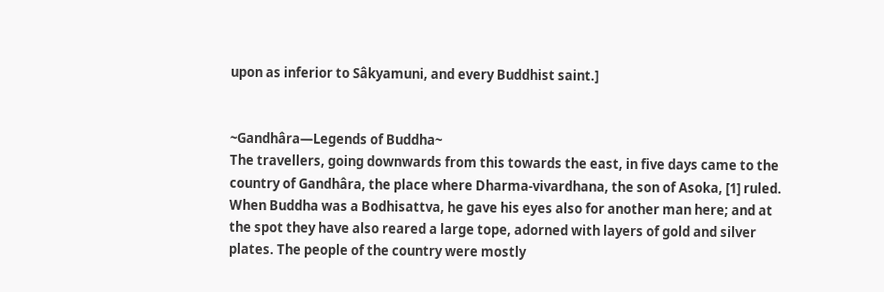upon as inferior to Sâkyamuni, and every Buddhist saint.]


~Gandhâra—Legends of Buddha~
The travellers, going downwards from this towards the east, in five days came to the country of Gandhâra, the place where Dharma-vivardhana, the son of Asoka, [1] ruled. When Buddha was a Bodhisattva, he gave his eyes also for another man here; and at the spot they have also reared a large tope, adorned with layers of gold and silver plates. The people of the country were mostly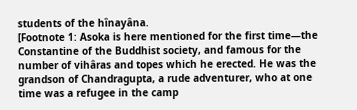students of the hînayâna.
[Footnote 1: Asoka is here mentioned for the first time—the Constantine of the Buddhist society, and famous for the number of vihâras and topes which he erected. He was the grandson of Chandragupta, a rude adventurer, who at one time was a refugee in the camp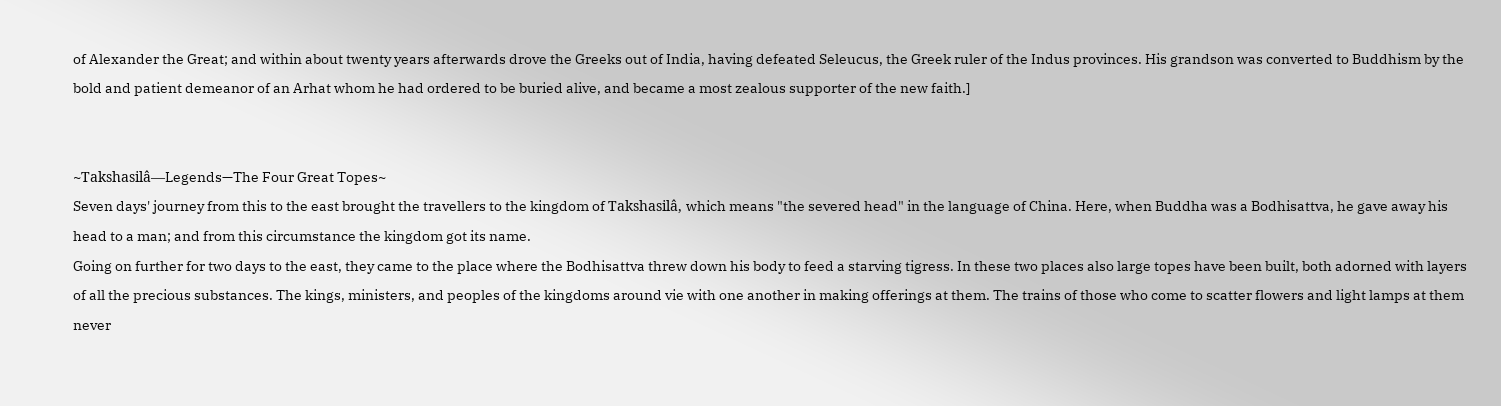of Alexander the Great; and within about twenty years afterwards drove the Greeks out of India, having defeated Seleucus, the Greek ruler of the Indus provinces. His grandson was converted to Buddhism by the bold and patient demeanor of an Arhat whom he had ordered to be buried alive, and became a most zealous supporter of the new faith.]


~Takshasilâ—Legends—The Four Great Topes~
Seven days' journey from this to the east brought the travellers to the kingdom of Takshasilâ, which means "the severed head" in the language of China. Here, when Buddha was a Bodhisattva, he gave away his head to a man; and from this circumstance the kingdom got its name.
Going on further for two days to the east, they came to the place where the Bodhisattva threw down his body to feed a starving tigress. In these two places also large topes have been built, both adorned with layers of all the precious substances. The kings, ministers, and peoples of the kingdoms around vie with one another in making offerings at them. The trains of those who come to scatter flowers and light lamps at them never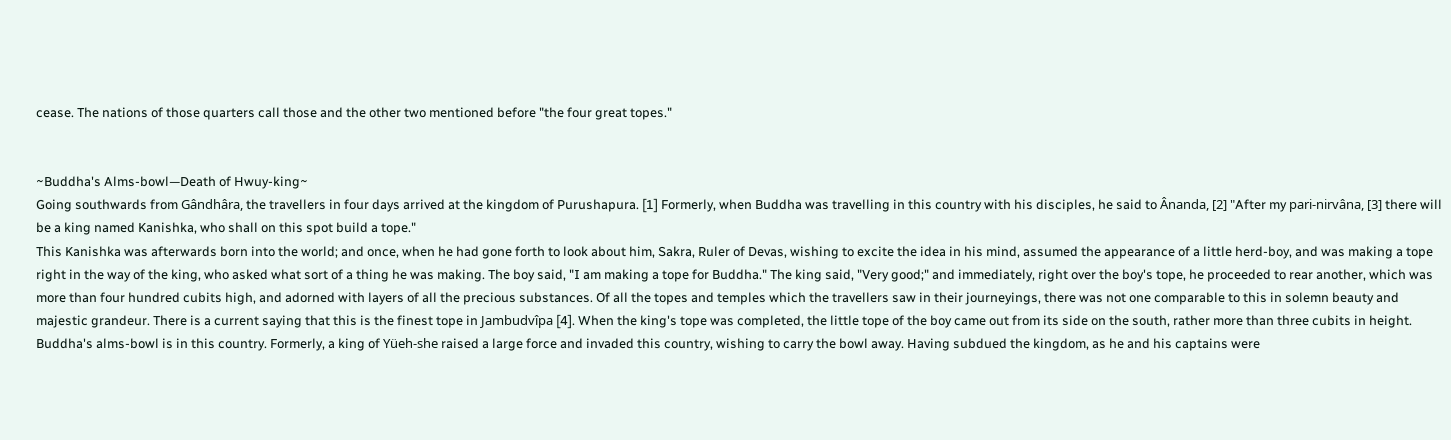cease. The nations of those quarters call those and the other two mentioned before "the four great topes."


~Buddha's Alms-bowl—Death of Hwuy-king~
Going southwards from Gândhâra, the travellers in four days arrived at the kingdom of Purushapura. [1] Formerly, when Buddha was travelling in this country with his disciples, he said to Ânanda, [2] "After my pari-nirvâna, [3] there will be a king named Kanishka, who shall on this spot build a tope."
This Kanishka was afterwards born into the world; and once, when he had gone forth to look about him, Sakra, Ruler of Devas, wishing to excite the idea in his mind, assumed the appearance of a little herd-boy, and was making a tope right in the way of the king, who asked what sort of a thing he was making. The boy said, "I am making a tope for Buddha." The king said, "Very good;" and immediately, right over the boy's tope, he proceeded to rear another, which was more than four hundred cubits high, and adorned with layers of all the precious substances. Of all the topes and temples which the travellers saw in their journeyings, there was not one comparable to this in solemn beauty and majestic grandeur. There is a current saying that this is the finest tope in Jambudvîpa [4]. When the king's tope was completed, the little tope of the boy came out from its side on the south, rather more than three cubits in height.
Buddha's alms-bowl is in this country. Formerly, a king of Yüeh-she raised a large force and invaded this country, wishing to carry the bowl away. Having subdued the kingdom, as he and his captains were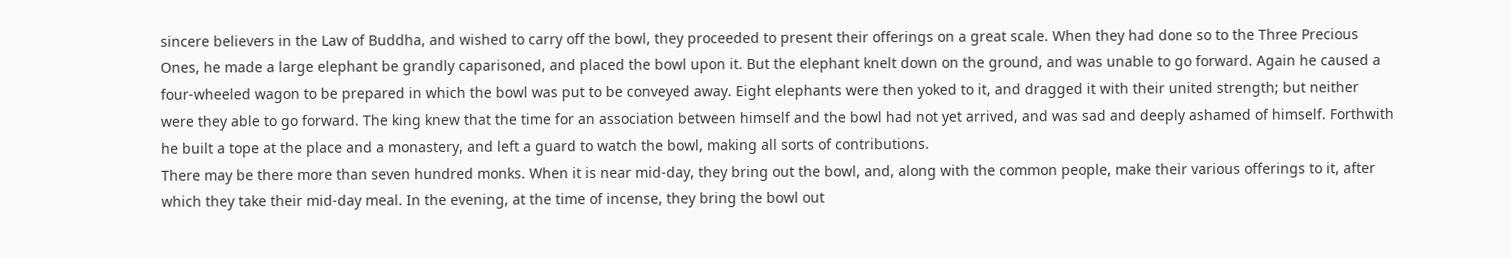sincere believers in the Law of Buddha, and wished to carry off the bowl, they proceeded to present their offerings on a great scale. When they had done so to the Three Precious Ones, he made a large elephant be grandly caparisoned, and placed the bowl upon it. But the elephant knelt down on the ground, and was unable to go forward. Again he caused a four-wheeled wagon to be prepared in which the bowl was put to be conveyed away. Eight elephants were then yoked to it, and dragged it with their united strength; but neither were they able to go forward. The king knew that the time for an association between himself and the bowl had not yet arrived, and was sad and deeply ashamed of himself. Forthwith he built a tope at the place and a monastery, and left a guard to watch the bowl, making all sorts of contributions.
There may be there more than seven hundred monks. When it is near mid-day, they bring out the bowl, and, along with the common people, make their various offerings to it, after which they take their mid-day meal. In the evening, at the time of incense, they bring the bowl out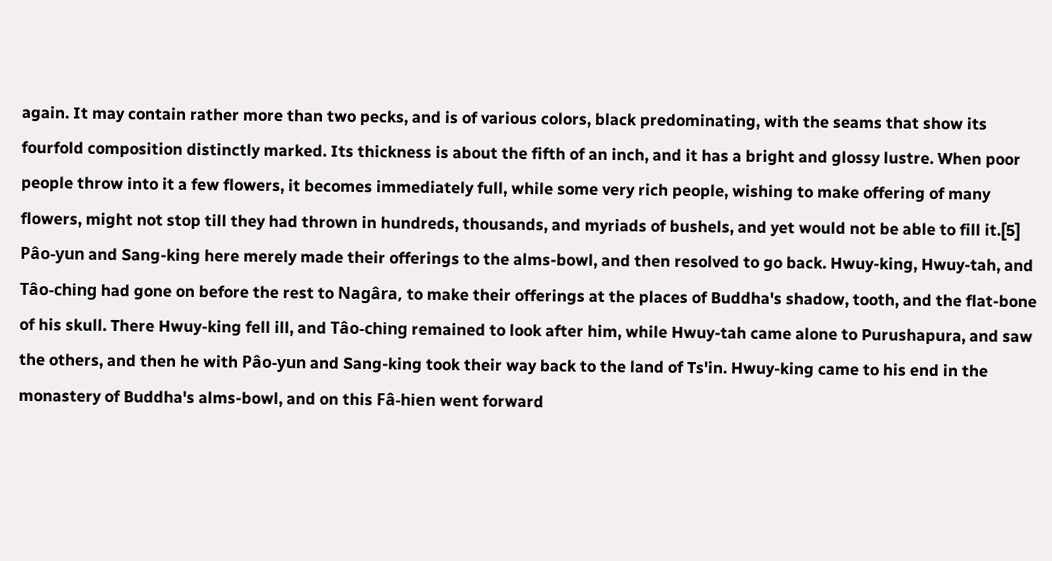again. It may contain rather more than two pecks, and is of various colors, black predominating, with the seams that show its fourfold composition distinctly marked. Its thickness is about the fifth of an inch, and it has a bright and glossy lustre. When poor people throw into it a few flowers, it becomes immediately full, while some very rich people, wishing to make offering of many flowers, might not stop till they had thrown in hundreds, thousands, and myriads of bushels, and yet would not be able to fill it.[5]
Pâo-yun and Sang-king here merely made their offerings to the alms-bowl, and then resolved to go back. Hwuy-king, Hwuy-tah, and Tâo-ching had gone on before the rest to Nagâra, to make their offerings at the places of Buddha's shadow, tooth, and the flat-bone of his skull. There Hwuy-king fell ill, and Tâo-ching remained to look after him, while Hwuy-tah came alone to Purushapura, and saw the others, and then he with Pâo-yun and Sang-king took their way back to the land of Ts'in. Hwuy-king came to his end in the monastery of Buddha's alms-bowl, and on this Fâ-hien went forward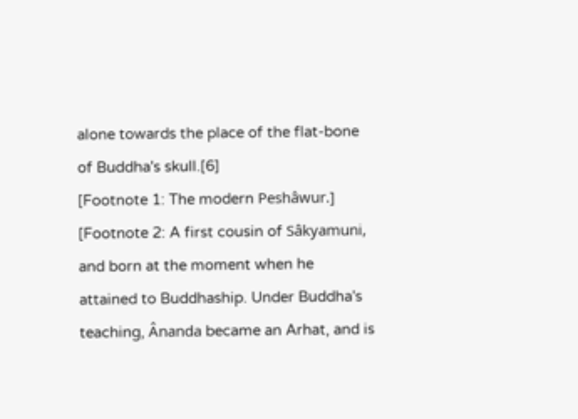alone towards the place of the flat-bone of Buddha's skull.[6]
[Footnote 1: The modern Peshâwur.]
[Footnote 2: A first cousin of Sâkyamuni, and born at the moment when he attained to Buddhaship. Under Buddha's teaching, Ânanda became an Arhat, and is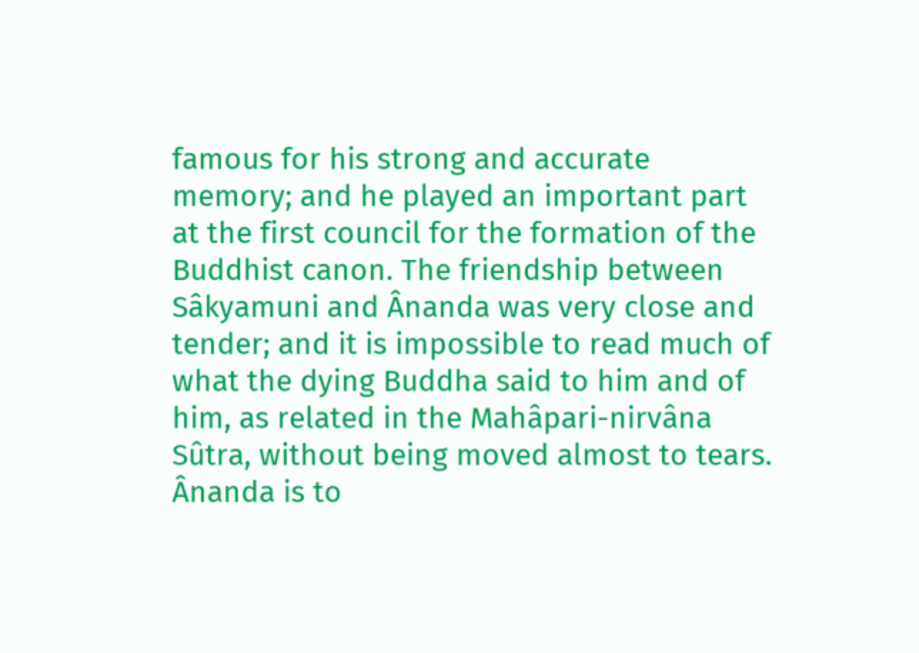famous for his strong and accurate memory; and he played an important part at the first council for the formation of the Buddhist canon. The friendship between Sâkyamuni and Ânanda was very close and tender; and it is impossible to read much of what the dying Buddha said to him and of him, as related in the Mahâpari-nirvâna Sûtra, without being moved almost to tears. Ânanda is to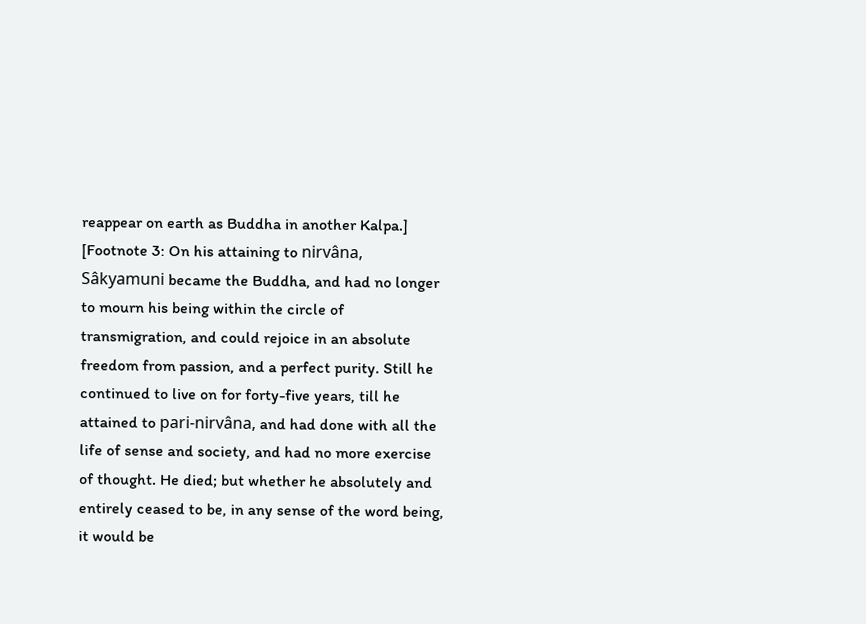reappear on earth as Buddha in another Kalpa.]
[Footnote 3: On his attaining to nirvâna, Sâkyamuni became the Buddha, and had no longer to mourn his being within the circle of transmigration, and could rejoice in an absolute freedom from passion, and a perfect purity. Still he continued to live on for forty-five years, till he attained to pari-nirvâna, and had done with all the life of sense and society, and had no more exercise of thought. He died; but whether he absolutely and entirely ceased to be, in any sense of the word being, it would be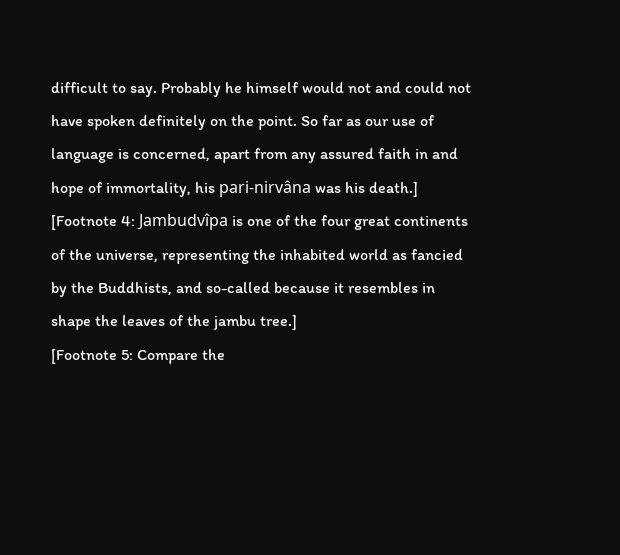difficult to say. Probably he himself would not and could not have spoken definitely on the point. So far as our use of language is concerned, apart from any assured faith in and hope of immortality, his pari-nirvâna was his death.]
[Footnote 4: Jambudvîpa is one of the four great continents of the universe, representing the inhabited world as fancied by the Buddhists, and so-called because it resembles in shape the leaves of the jambu tree.]
[Footnote 5: Compare the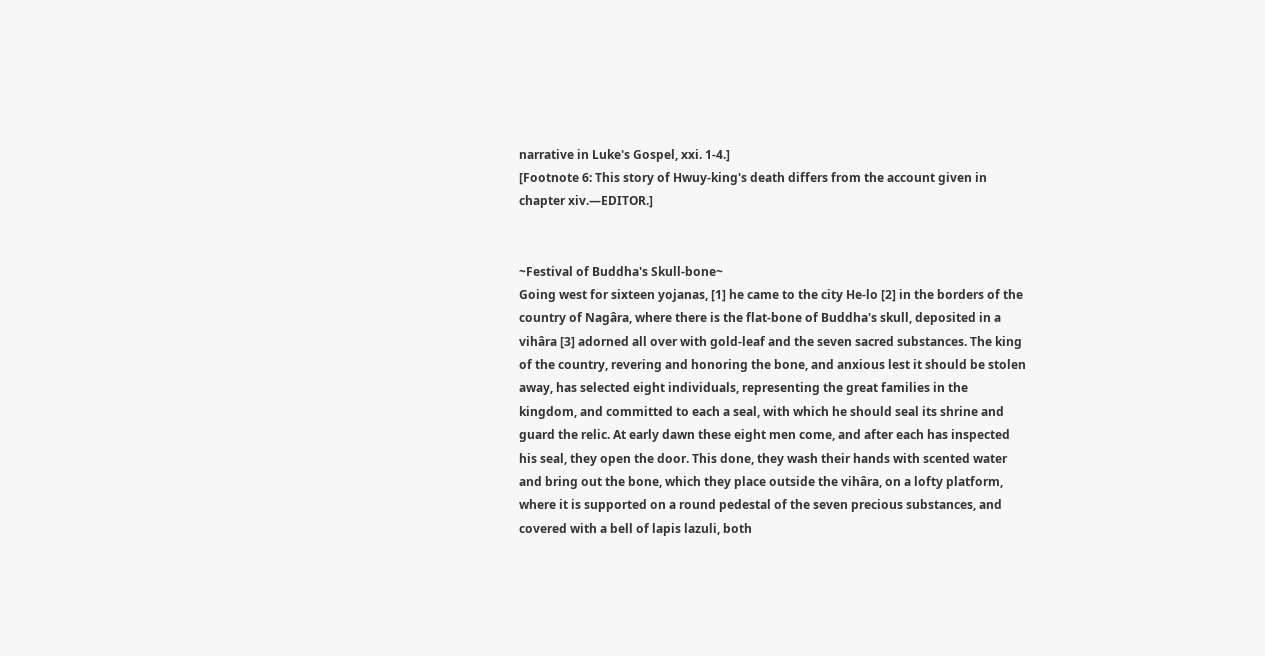narrative in Luke's Gospel, xxi. 1-4.]
[Footnote 6: This story of Hwuy-king's death differs from the account given in chapter xiv.—EDITOR.]


~Festival of Buddha's Skull-bone~
Going west for sixteen yojanas, [1] he came to the city He-lo [2] in the borders of the country of Nagâra, where there is the flat-bone of Buddha's skull, deposited in a vihâra [3] adorned all over with gold-leaf and the seven sacred substances. The king of the country, revering and honoring the bone, and anxious lest it should be stolen away, has selected eight individuals, representing the great families in the kingdom, and committed to each a seal, with which he should seal its shrine and guard the relic. At early dawn these eight men come, and after each has inspected his seal, they open the door. This done, they wash their hands with scented water and bring out the bone, which they place outside the vihâra, on a lofty platform, where it is supported on a round pedestal of the seven precious substances, and covered with a bell of lapis lazuli, both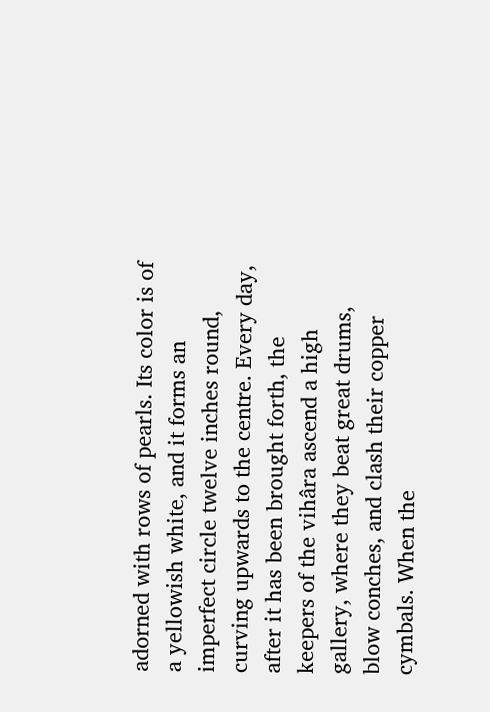adorned with rows of pearls. Its color is of a yellowish white, and it forms an imperfect circle twelve inches round, curving upwards to the centre. Every day, after it has been brought forth, the keepers of the vihâra ascend a high gallery, where they beat great drums, blow conches, and clash their copper cymbals. When the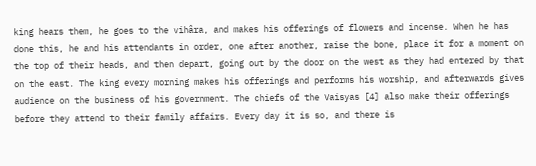king hears them, he goes to the vihâra, and makes his offerings of flowers and incense. When he has done this, he and his attendants in order, one after another, raise the bone, place it for a moment on the top of their heads, and then depart, going out by the door on the west as they had entered by that on the east. The king every morning makes his offerings and performs his worship, and afterwards gives audience on the business of his government. The chiefs of the Vaisyas [4] also make their offerings before they attend to their family affairs. Every day it is so, and there is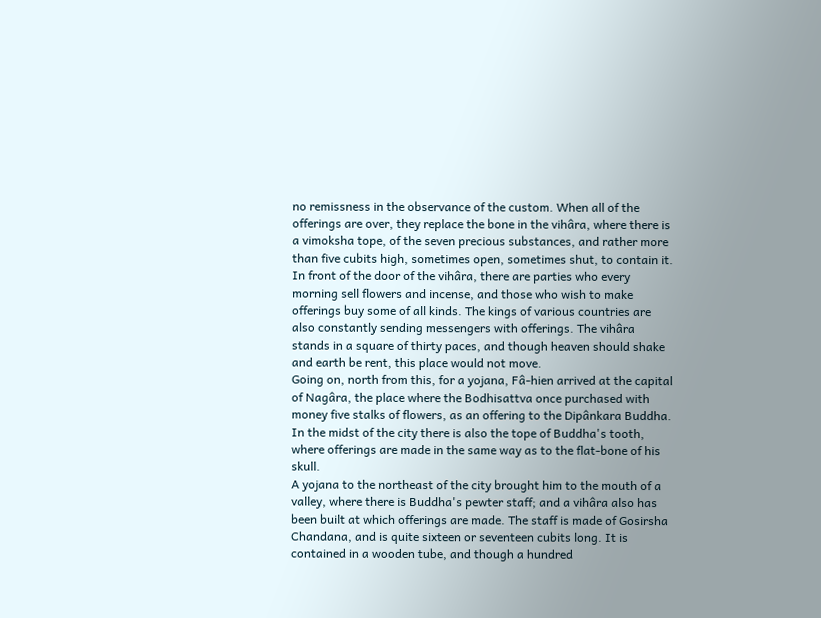no remissness in the observance of the custom. When all of the offerings are over, they replace the bone in the vihâra, where there is a vimoksha tope, of the seven precious substances, and rather more than five cubits high, sometimes open, sometimes shut, to contain it. In front of the door of the vihâra, there are parties who every morning sell flowers and incense, and those who wish to make offerings buy some of all kinds. The kings of various countries are also constantly sending messengers with offerings. The vihâra stands in a square of thirty paces, and though heaven should shake and earth be rent, this place would not move.
Going on, north from this, for a yojana, Fâ-hien arrived at the capital of Nagâra, the place where the Bodhisattva once purchased with money five stalks of flowers, as an offering to the Dipânkara Buddha. In the midst of the city there is also the tope of Buddha's tooth, where offerings are made in the same way as to the flat-bone of his skull.
A yojana to the northeast of the city brought him to the mouth of a valley, where there is Buddha's pewter staff; and a vihâra also has been built at which offerings are made. The staff is made of Gosirsha Chandana, and is quite sixteen or seventeen cubits long. It is contained in a wooden tube, and though a hundred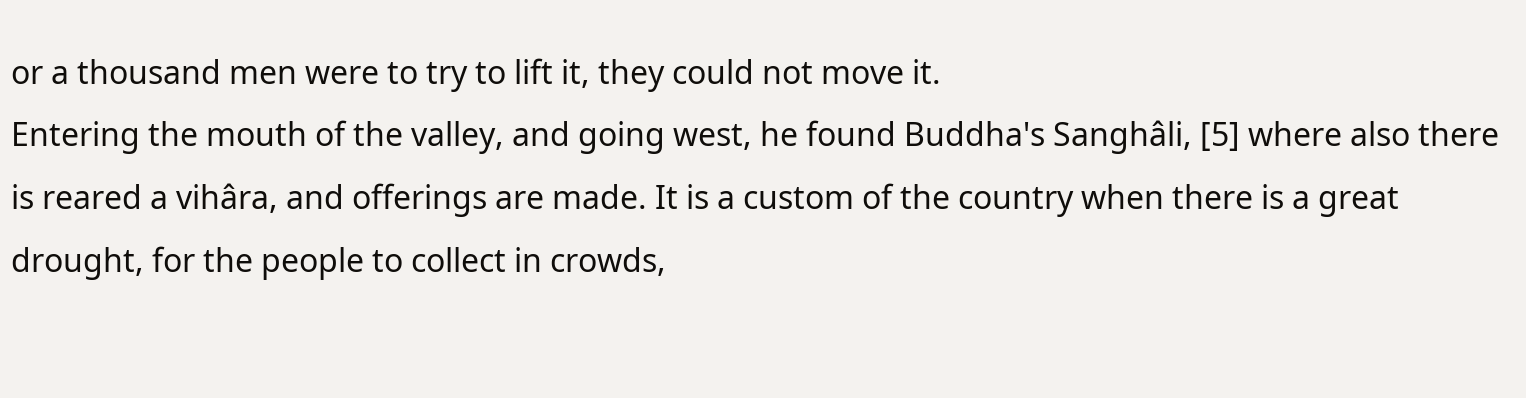or a thousand men were to try to lift it, they could not move it.
Entering the mouth of the valley, and going west, he found Buddha's Sanghâli, [5] where also there is reared a vihâra, and offerings are made. It is a custom of the country when there is a great drought, for the people to collect in crowds,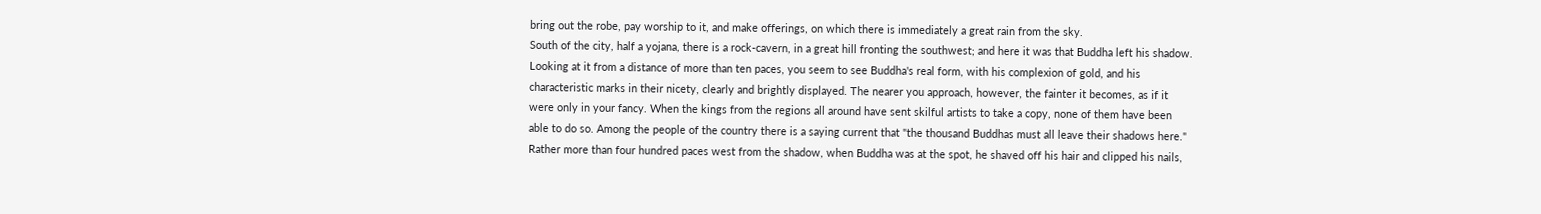bring out the robe, pay worship to it, and make offerings, on which there is immediately a great rain from the sky.
South of the city, half a yojana, there is a rock-cavern, in a great hill fronting the southwest; and here it was that Buddha left his shadow. Looking at it from a distance of more than ten paces, you seem to see Buddha's real form, with his complexion of gold, and his characteristic marks in their nicety, clearly and brightly displayed. The nearer you approach, however, the fainter it becomes, as if it were only in your fancy. When the kings from the regions all around have sent skilful artists to take a copy, none of them have been able to do so. Among the people of the country there is a saying current that "the thousand Buddhas must all leave their shadows here."
Rather more than four hundred paces west from the shadow, when Buddha was at the spot, he shaved off his hair and clipped his nails,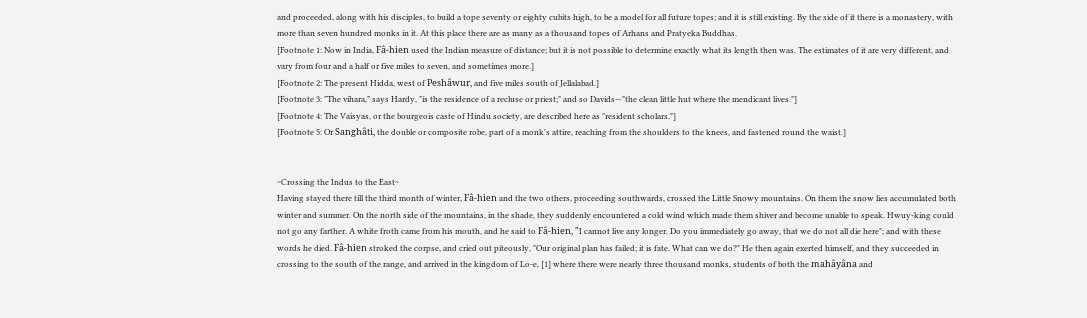and proceeded, along with his disciples, to build a tope seventy or eighty cubits high, to be a model for all future topes; and it is still existing. By the side of it there is a monastery, with more than seven hundred monks in it. At this place there are as many as a thousand topes of Arhans and Pratyeka Buddhas.
[Footnote 1: Now in India, Fâ-hien used the Indian measure of distance; but it is not possible to determine exactly what its length then was. The estimates of it are very different, and vary from four and a half or five miles to seven, and sometimes more.]
[Footnote 2: The present Hidda, west of Peshâwur, and five miles south of Jellalabad.]
[Footnote 3: "The vihara," says Hardy, "is the residence of a recluse or priest;" and so Davids—"the clean little hut where the mendicant lives."]
[Footnote 4: The Vaisyas, or the bourgeois caste of Hindu society, are described here as "resident scholars."]
[Footnote 5: Or Sanghâti, the double or composite robe, part of a monk's attire, reaching from the shoulders to the knees, and fastened round the waist.]


~Crossing the Indus to the East~
Having stayed there till the third month of winter, Fâ-hien and the two others, proceeding southwards, crossed the Little Snowy mountains. On them the snow lies accumulated both winter and summer. On the north side of the mountains, in the shade, they suddenly encountered a cold wind which made them shiver and become unable to speak. Hwuy-king could not go any farther. A white froth came from his mouth, and he said to Fâ-hien, "I cannot live any longer. Do you immediately go away, that we do not all die here"; and with these words he died. Fâ-hien stroked the corpse, and cried out piteously, "Our original plan has failed; it is fate. What can we do?" He then again exerted himself, and they succeeded in crossing to the south of the range, and arrived in the kingdom of Lo-e, [1] where there were nearly three thousand monks, students of both the mahâyâna and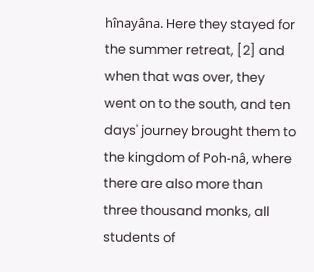hînayâna. Here they stayed for the summer retreat, [2] and when that was over, they went on to the south, and ten days' journey brought them to the kingdom of Poh-nâ, where there are also more than three thousand monks, all students of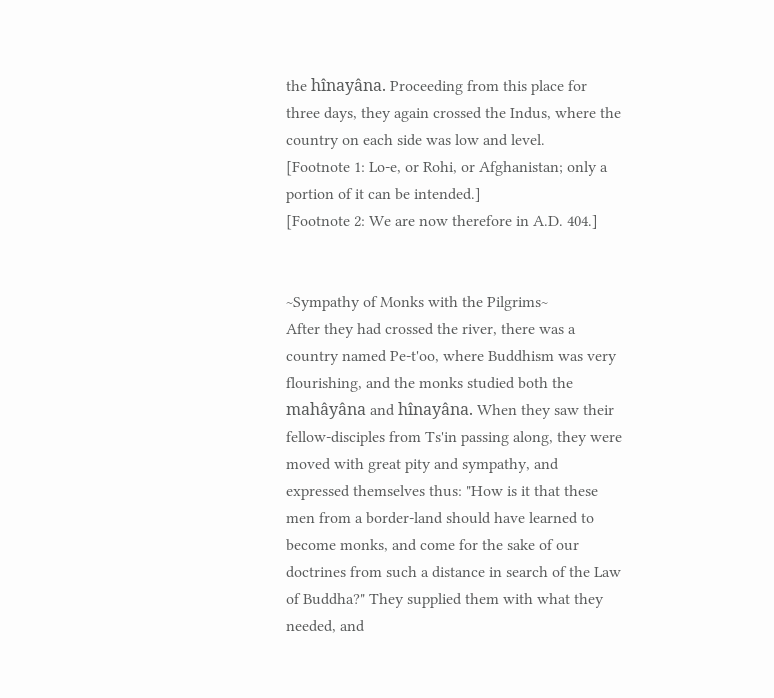the hînayâna. Proceeding from this place for three days, they again crossed the Indus, where the country on each side was low and level.
[Footnote 1: Lo-e, or Rohi, or Afghanistan; only a portion of it can be intended.]
[Footnote 2: We are now therefore in A.D. 404.]


~Sympathy of Monks with the Pilgrims~
After they had crossed the river, there was a country named Pe-t'oo, where Buddhism was very flourishing, and the monks studied both the mahâyâna and hînayâna. When they saw their fellow-disciples from Ts'in passing along, they were moved with great pity and sympathy, and expressed themselves thus: "How is it that these men from a border-land should have learned to become monks, and come for the sake of our doctrines from such a distance in search of the Law of Buddha?" They supplied them with what they needed, and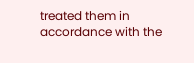treated them in accordance with the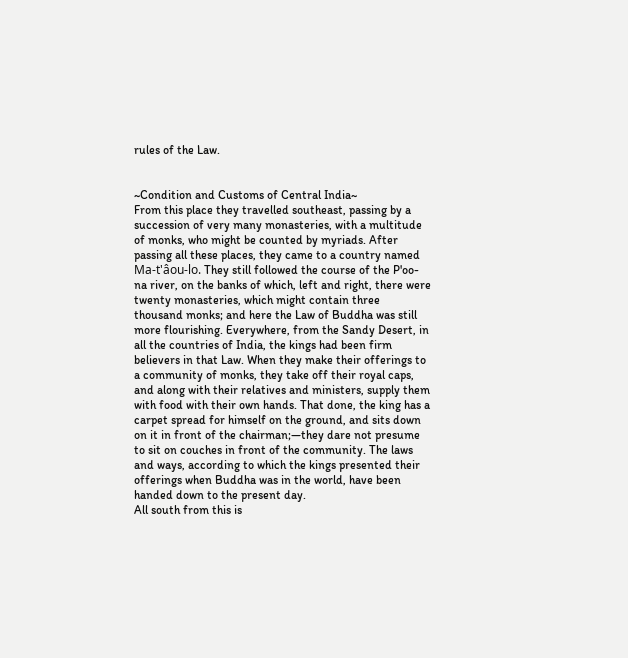rules of the Law.


~Condition and Customs of Central India~
From this place they travelled southeast, passing by a succession of very many monasteries, with a multitude of monks, who might be counted by myriads. After passing all these places, they came to a country named Ma-t'âou-lo. They still followed the course of the P'oo-na river, on the banks of which, left and right, there were twenty monasteries, which might contain three thousand monks; and here the Law of Buddha was still more flourishing. Everywhere, from the Sandy Desert, in all the countries of India, the kings had been firm believers in that Law. When they make their offerings to a community of monks, they take off their royal caps, and along with their relatives and ministers, supply them with food with their own hands. That done, the king has a carpet spread for himself on the ground, and sits down on it in front of the chairman;—they dare not presume to sit on couches in front of the community. The laws and ways, according to which the kings presented their offerings when Buddha was in the world, have been handed down to the present day.
All south from this is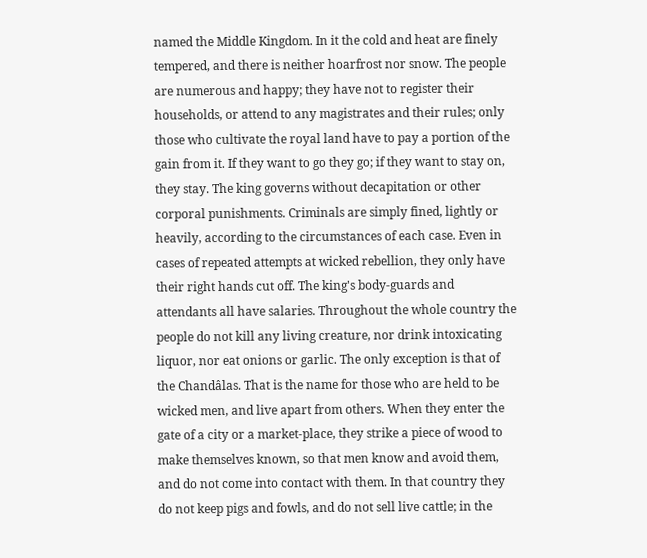named the Middle Kingdom. In it the cold and heat are finely tempered, and there is neither hoarfrost nor snow. The people are numerous and happy; they have not to register their households, or attend to any magistrates and their rules; only those who cultivate the royal land have to pay a portion of the gain from it. If they want to go they go; if they want to stay on, they stay. The king governs without decapitation or other corporal punishments. Criminals are simply fined, lightly or heavily, according to the circumstances of each case. Even in cases of repeated attempts at wicked rebellion, they only have their right hands cut off. The king's body-guards and attendants all have salaries. Throughout the whole country the people do not kill any living creature, nor drink intoxicating liquor, nor eat onions or garlic. The only exception is that of the Chandâlas. That is the name for those who are held to be wicked men, and live apart from others. When they enter the gate of a city or a market-place, they strike a piece of wood to make themselves known, so that men know and avoid them, and do not come into contact with them. In that country they do not keep pigs and fowls, and do not sell live cattle; in the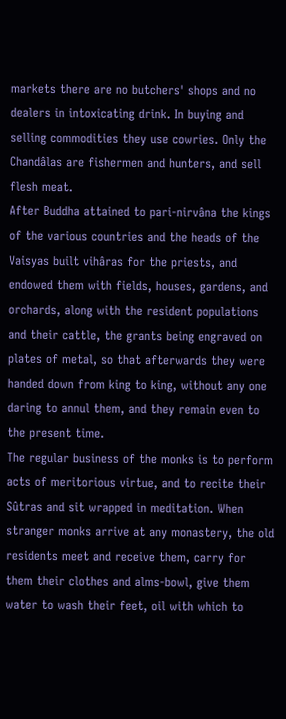markets there are no butchers' shops and no dealers in intoxicating drink. In buying and selling commodities they use cowries. Only the Chandâlas are fishermen and hunters, and sell flesh meat.
After Buddha attained to pari-nirvâna the kings of the various countries and the heads of the Vaisyas built vihâras for the priests, and endowed them with fields, houses, gardens, and orchards, along with the resident populations and their cattle, the grants being engraved on plates of metal, so that afterwards they were handed down from king to king, without any one daring to annul them, and they remain even to the present time.
The regular business of the monks is to perform acts of meritorious virtue, and to recite their Sûtras and sit wrapped in meditation. When stranger monks arrive at any monastery, the old residents meet and receive them, carry for them their clothes and alms-bowl, give them water to wash their feet, oil with which to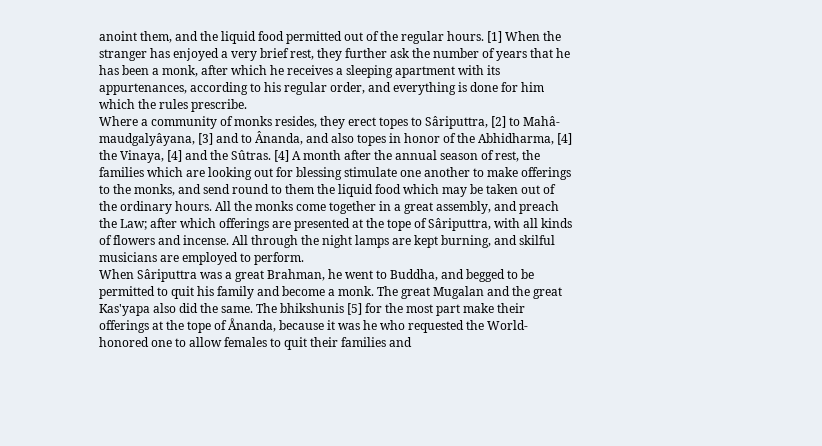anoint them, and the liquid food permitted out of the regular hours. [1] When the stranger has enjoyed a very brief rest, they further ask the number of years that he has been a monk, after which he receives a sleeping apartment with its appurtenances, according to his regular order, and everything is done for him which the rules prescribe.
Where a community of monks resides, they erect topes to Sâriputtra, [2] to Mahâ-maudgalyâyana, [3] and to Ânanda, and also topes in honor of the Abhidharma, [4] the Vinaya, [4] and the Sûtras. [4] A month after the annual season of rest, the families which are looking out for blessing stimulate one another to make offerings to the monks, and send round to them the liquid food which may be taken out of the ordinary hours. All the monks come together in a great assembly, and preach the Law; after which offerings are presented at the tope of Sâriputtra, with all kinds of flowers and incense. All through the night lamps are kept burning, and skilful musicians are employed to perform.
When Sâriputtra was a great Brahman, he went to Buddha, and begged to be permitted to quit his family and become a monk. The great Mugalan and the great Kas'yapa also did the same. The bhikshunis [5] for the most part make their offerings at the tope of Ånanda, because it was he who requested the World-honored one to allow females to quit their families and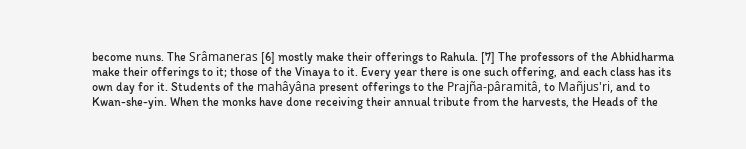become nuns. The Srâmaneras [6] mostly make their offerings to Rahula. [7] The professors of the Abhidharma make their offerings to it; those of the Vinaya to it. Every year there is one such offering, and each class has its own day for it. Students of the mahâyâna present offerings to the Prajña-pâramitâ, to Mañjus'ri, and to Kwan-she-yin. When the monks have done receiving their annual tribute from the harvests, the Heads of the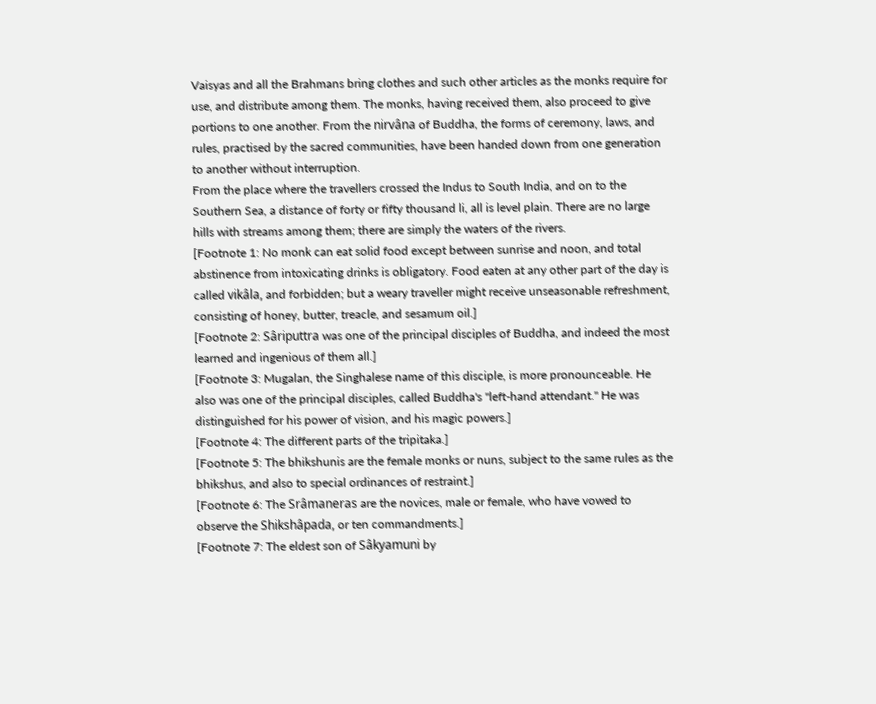Vaisyas and all the Brahmans bring clothes and such other articles as the monks require for use, and distribute among them. The monks, having received them, also proceed to give portions to one another. From the nirvâna of Buddha, the forms of ceremony, laws, and rules, practised by the sacred communities, have been handed down from one generation to another without interruption.
From the place where the travellers crossed the Indus to South India, and on to the Southern Sea, a distance of forty or fifty thousand li, all is level plain. There are no large hills with streams among them; there are simply the waters of the rivers.
[Footnote 1: No monk can eat solid food except between sunrise and noon, and total abstinence from intoxicating drinks is obligatory. Food eaten at any other part of the day is called vikâla, and forbidden; but a weary traveller might receive unseasonable refreshment, consisting of honey, butter, treacle, and sesamum oil.]
[Footnote 2: Sâriputtra was one of the principal disciples of Buddha, and indeed the most learned and ingenious of them all.]
[Footnote 3: Mugalan, the Singhalese name of this disciple, is more pronounceable. He also was one of the principal disciples, called Buddha's "left-hand attendant." He was distinguished for his power of vision, and his magic powers.]
[Footnote 4: The different parts of the tripitaka.]
[Footnote 5: The bhikshunis are the female monks or nuns, subject to the same rules as the bhikshus, and also to special ordinances of restraint.]
[Footnote 6: The Srâmaneras are the novices, male or female, who have vowed to observe the Shikshâpada, or ten commandments.]
[Footnote 7: The eldest son of Sâkyamuni by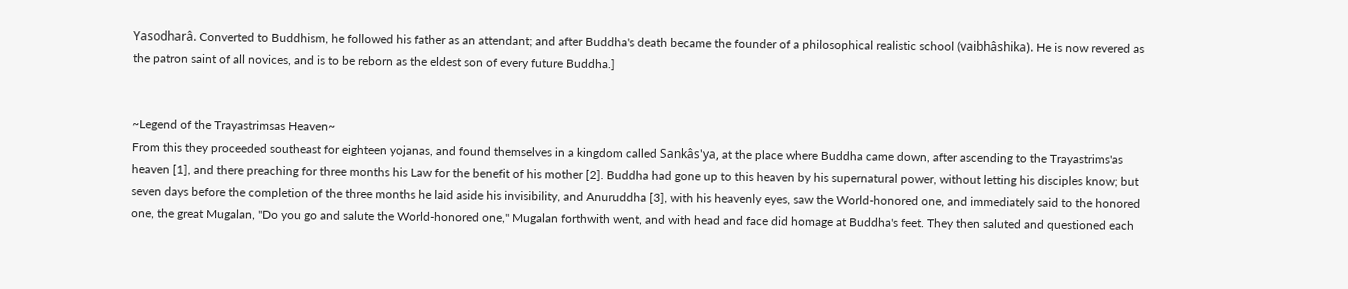Yasodharâ. Converted to Buddhism, he followed his father as an attendant; and after Buddha's death became the founder of a philosophical realistic school (vaibhâshika). He is now revered as the patron saint of all novices, and is to be reborn as the eldest son of every future Buddha.]


~Legend of the Trayastrimsas Heaven~
From this they proceeded southeast for eighteen yojanas, and found themselves in a kingdom called Sankâs'ya, at the place where Buddha came down, after ascending to the Trayastrims'as heaven [1], and there preaching for three months his Law for the benefit of his mother [2]. Buddha had gone up to this heaven by his supernatural power, without letting his disciples know; but seven days before the completion of the three months he laid aside his invisibility, and Anuruddha [3], with his heavenly eyes, saw the World-honored one, and immediately said to the honored one, the great Mugalan, "Do you go and salute the World-honored one," Mugalan forthwith went, and with head and face did homage at Buddha's feet. They then saluted and questioned each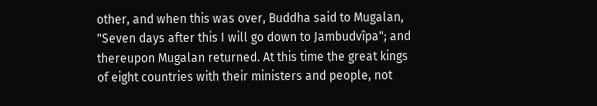other, and when this was over, Buddha said to Mugalan, "Seven days after this I will go down to Jambudvîpa"; and thereupon Mugalan returned. At this time the great kings of eight countries with their ministers and people, not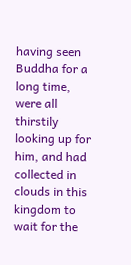having seen Buddha for a long time, were all thirstily looking up for him, and had collected in clouds in this kingdom to wait for the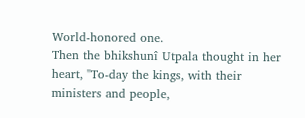World-honored one.
Then the bhikshunî Utpala thought in her heart, "To-day the kings, with their ministers and people,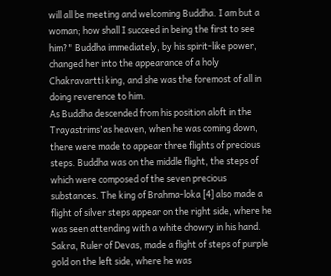will all be meeting and welcoming Buddha. I am but a woman; how shall I succeed in being the first to see him?" Buddha immediately, by his spirit-like power, changed her into the appearance of a holy Chakravartti king, and she was the foremost of all in doing reverence to him.
As Buddha descended from his position aloft in the Trayastrims'as heaven, when he was coming down, there were made to appear three flights of precious steps. Buddha was on the middle flight, the steps of which were composed of the seven precious substances. The king of Brahma-loka [4] also made a flight of silver steps appear on the right side, where he was seen attending with a white chowry in his hand. Sakra, Ruler of Devas, made a flight of steps of purple gold on the left side, where he was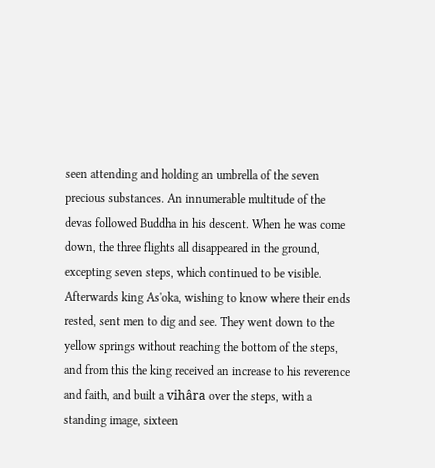seen attending and holding an umbrella of the seven precious substances. An innumerable multitude of the devas followed Buddha in his descent. When he was come down, the three flights all disappeared in the ground, excepting seven steps, which continued to be visible. Afterwards king As'oka, wishing to know where their ends rested, sent men to dig and see. They went down to the yellow springs without reaching the bottom of the steps, and from this the king received an increase to his reverence and faith, and built a vihâra over the steps, with a standing image, sixteen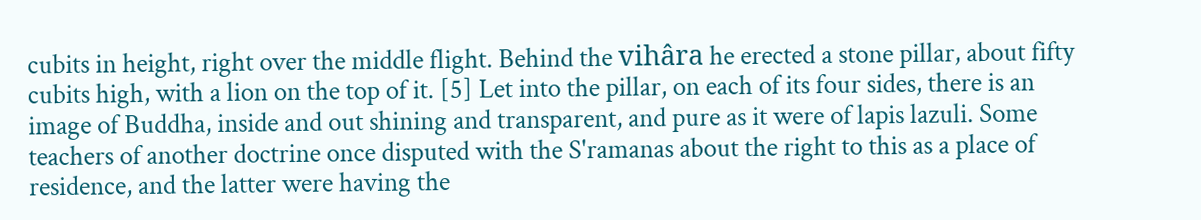cubits in height, right over the middle flight. Behind the vihâra he erected a stone pillar, about fifty cubits high, with a lion on the top of it. [5] Let into the pillar, on each of its four sides, there is an image of Buddha, inside and out shining and transparent, and pure as it were of lapis lazuli. Some teachers of another doctrine once disputed with the S'ramanas about the right to this as a place of residence, and the latter were having the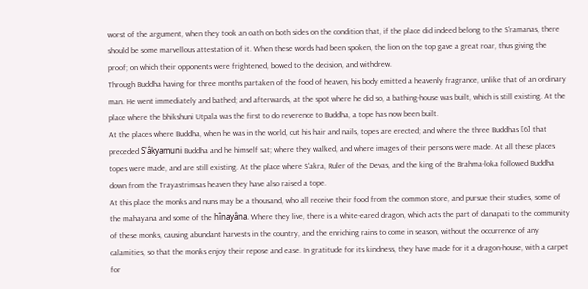worst of the argument, when they took an oath on both sides on the condition that, if the place did indeed belong to the S'ramanas, there should be some marvellous attestation of it. When these words had been spoken, the lion on the top gave a great roar, thus giving the proof; on which their opponents were frightened, bowed to the decision, and withdrew.
Through Buddha having for three months partaken of the food of heaven, his body emitted a heavenly fragrance, unlike that of an ordinary man. He went immediately and bathed; and afterwards, at the spot where he did so, a bathing-house was built, which is still existing. At the place where the bhikshuni Utpala was the first to do reverence to Buddha, a tope has now been built.
At the places where Buddha, when he was in the world, cut his hair and nails, topes are erected; and where the three Buddhas [6] that preceded S'âkyamuni Buddha and he himself sat; where they walked, and where images of their persons were made. At all these places topes were made, and are still existing. At the place where S'akra, Ruler of the Devas, and the king of the Brahma-loka followed Buddha down from the Trayastrimsas heaven they have also raised a tope.
At this place the monks and nuns may be a thousand, who all receive their food from the common store, and pursue their studies, some of the mahayana and some of the hînayâna. Where they live, there is a white-eared dragon, which acts the part of danapati to the community of these monks, causing abundant harvests in the country, and the enriching rains to come in season, without the occurrence of any calamities, so that the monks enjoy their repose and ease. In gratitude for its kindness, they have made for it a dragon-house, with a carpet for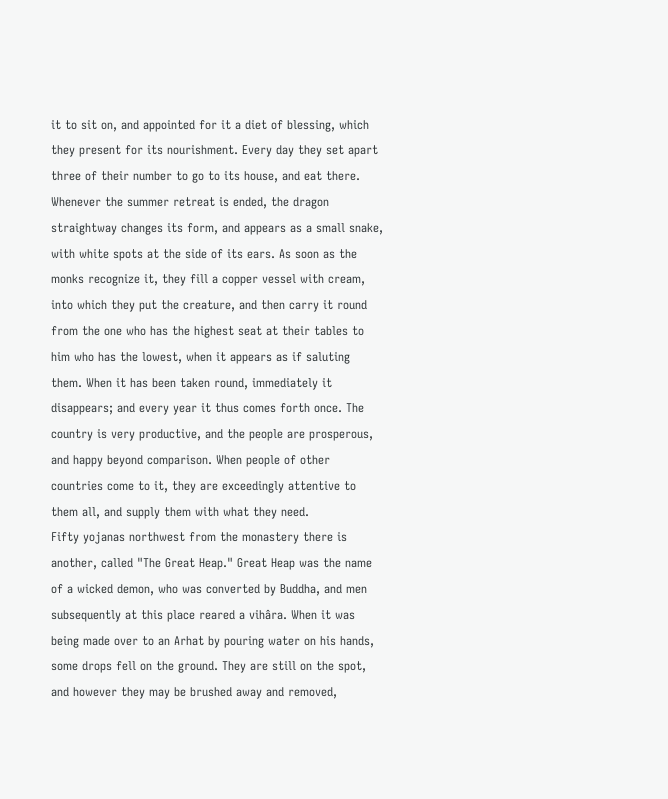it to sit on, and appointed for it a diet of blessing, which they present for its nourishment. Every day they set apart three of their number to go to its house, and eat there. Whenever the summer retreat is ended, the dragon straightway changes its form, and appears as a small snake, with white spots at the side of its ears. As soon as the monks recognize it, they fill a copper vessel with cream, into which they put the creature, and then carry it round from the one who has the highest seat at their tables to him who has the lowest, when it appears as if saluting them. When it has been taken round, immediately it disappears; and every year it thus comes forth once. The country is very productive, and the people are prosperous, and happy beyond comparison. When people of other countries come to it, they are exceedingly attentive to them all, and supply them with what they need.
Fifty yojanas northwest from the monastery there is another, called "The Great Heap." Great Heap was the name of a wicked demon, who was converted by Buddha, and men subsequently at this place reared a vihâra. When it was being made over to an Arhat by pouring water on his hands, some drops fell on the ground. They are still on the spot, and however they may be brushed away and removed,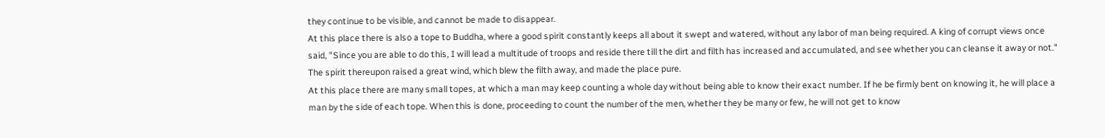they continue to be visible, and cannot be made to disappear.
At this place there is also a tope to Buddha, where a good spirit constantly keeps all about it swept and watered, without any labor of man being required. A king of corrupt views once said, "Since you are able to do this, I will lead a multitude of troops and reside there till the dirt and filth has increased and accumulated, and see whether you can cleanse it away or not." The spirit thereupon raised a great wind, which blew the filth away, and made the place pure.
At this place there are many small topes, at which a man may keep counting a whole day without being able to know their exact number. If he be firmly bent on knowing it, he will place a man by the side of each tope. When this is done, proceeding to count the number of the men, whether they be many or few, he will not get to know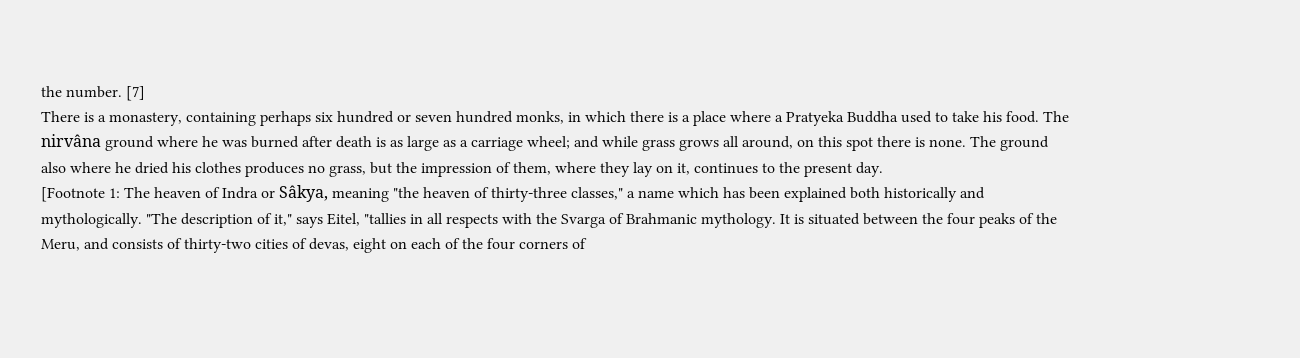the number. [7]
There is a monastery, containing perhaps six hundred or seven hundred monks, in which there is a place where a Pratyeka Buddha used to take his food. The nirvâna ground where he was burned after death is as large as a carriage wheel; and while grass grows all around, on this spot there is none. The ground also where he dried his clothes produces no grass, but the impression of them, where they lay on it, continues to the present day.
[Footnote 1: The heaven of Indra or Sâkya, meaning "the heaven of thirty-three classes," a name which has been explained both historically and mythologically. "The description of it," says Eitel, "tallies in all respects with the Svarga of Brahmanic mythology. It is situated between the four peaks of the Meru, and consists of thirty-two cities of devas, eight on each of the four corners of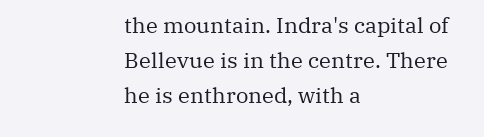the mountain. Indra's capital of Bellevue is in the centre. There he is enthroned, with a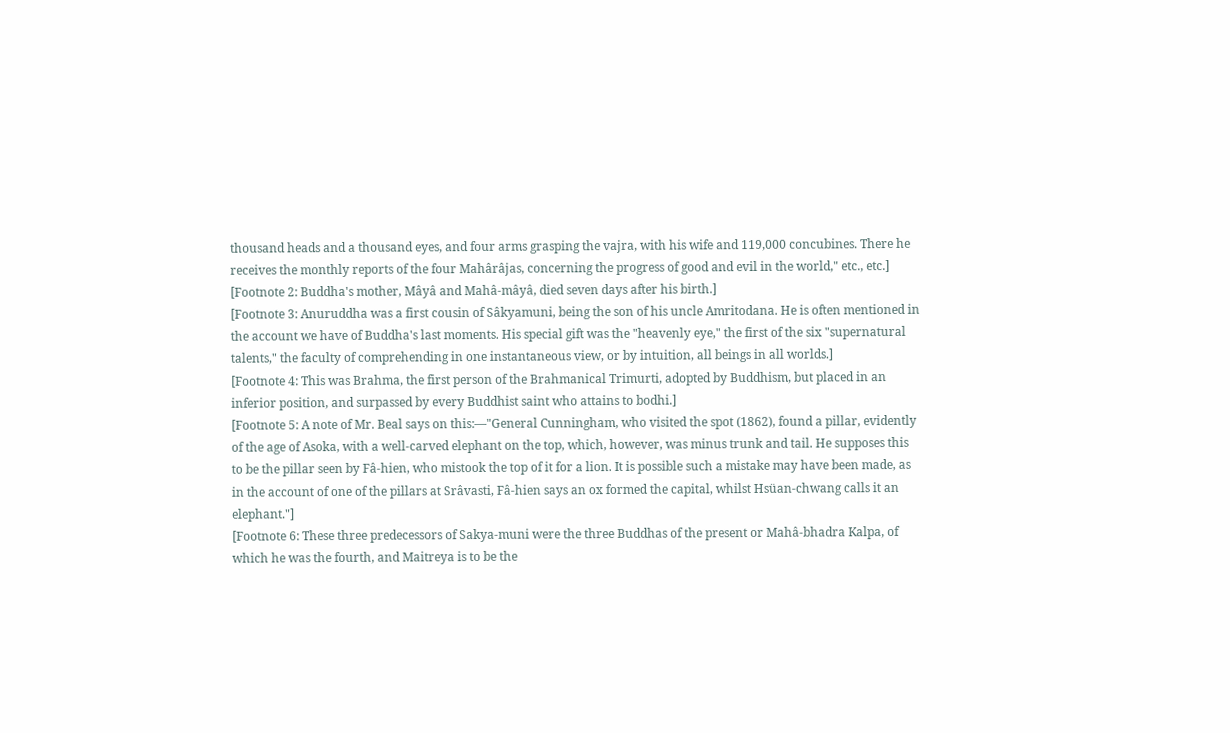thousand heads and a thousand eyes, and four arms grasping the vajra, with his wife and 119,000 concubines. There he receives the monthly reports of the four Mahârâjas, concerning the progress of good and evil in the world," etc., etc.]
[Footnote 2: Buddha's mother, Mâyâ and Mahâ-mâyâ, died seven days after his birth.]
[Footnote 3: Anuruddha was a first cousin of Sâkyamuni, being the son of his uncle Amritodana. He is often mentioned in the account we have of Buddha's last moments. His special gift was the "heavenly eye," the first of the six "supernatural talents," the faculty of comprehending in one instantaneous view, or by intuition, all beings in all worlds.]
[Footnote 4: This was Brahma, the first person of the Brahmanical Trimurti, adopted by Buddhism, but placed in an inferior position, and surpassed by every Buddhist saint who attains to bodhi.]
[Footnote 5: A note of Mr. Beal says on this:—"General Cunningham, who visited the spot (1862), found a pillar, evidently of the age of Asoka, with a well-carved elephant on the top, which, however, was minus trunk and tail. He supposes this to be the pillar seen by Fâ-hien, who mistook the top of it for a lion. It is possible such a mistake may have been made, as in the account of one of the pillars at Srâvasti, Fâ-hien says an ox formed the capital, whilst Hsüan-chwang calls it an elephant."]
[Footnote 6: These three predecessors of Sakya-muni were the three Buddhas of the present or Mahâ-bhadra Kalpa, of which he was the fourth, and Maitreya is to be the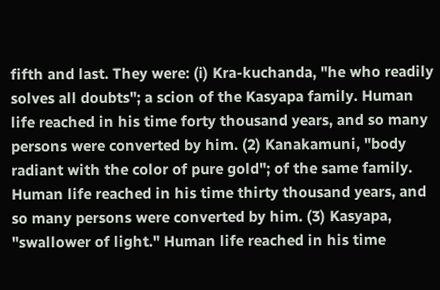fifth and last. They were: (i) Kra-kuchanda, "he who readily solves all doubts"; a scion of the Kasyapa family. Human life reached in his time forty thousand years, and so many persons were converted by him. (2) Kanakamuni, "body radiant with the color of pure gold"; of the same family. Human life reached in his time thirty thousand years, and so many persons were converted by him. (3) Kasyapa, "swallower of light." Human life reached in his time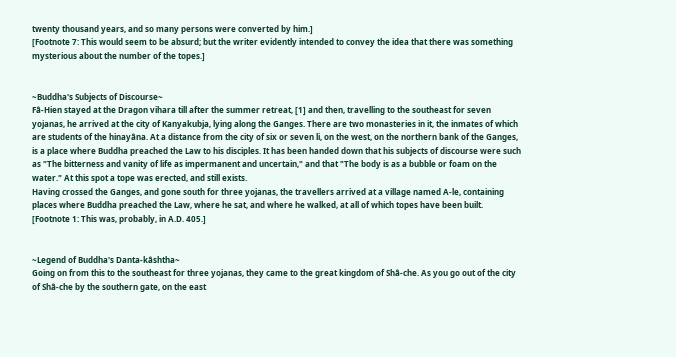twenty thousand years, and so many persons were converted by him.]
[Footnote 7: This would seem to be absurd; but the writer evidently intended to convey the idea that there was something mysterious about the number of the topes.]


~Buddha's Subjects of Discourse~
Fâ-Hien stayed at the Dragon vihara till after the summer retreat, [1] and then, travelling to the southeast for seven yojanas, he arrived at the city of Kanyakubja, lying along the Ganges. There are two monasteries in it, the inmates of which are students of the hinayâna. At a distance from the city of six or seven li, on the west, on the northern bank of the Ganges, is a place where Buddha preached the Law to his disciples. It has been handed down that his subjects of discourse were such as "The bitterness and vanity of life as impermanent and uncertain," and that "The body is as a bubble or foam on the water." At this spot a tope was erected, and still exists.
Having crossed the Ganges, and gone south for three yojanas, the travellers arrived at a village named A-le, containing places where Buddha preached the Law, where he sat, and where he walked, at all of which topes have been built.
[Footnote 1: This was, probably, in A.D. 405.]


~Legend of Buddha's Danta-kâshtha~
Going on from this to the southeast for three yojanas, they came to the great kingdom of Shâ-che. As you go out of the city of Shâ-che by the southern gate, on the east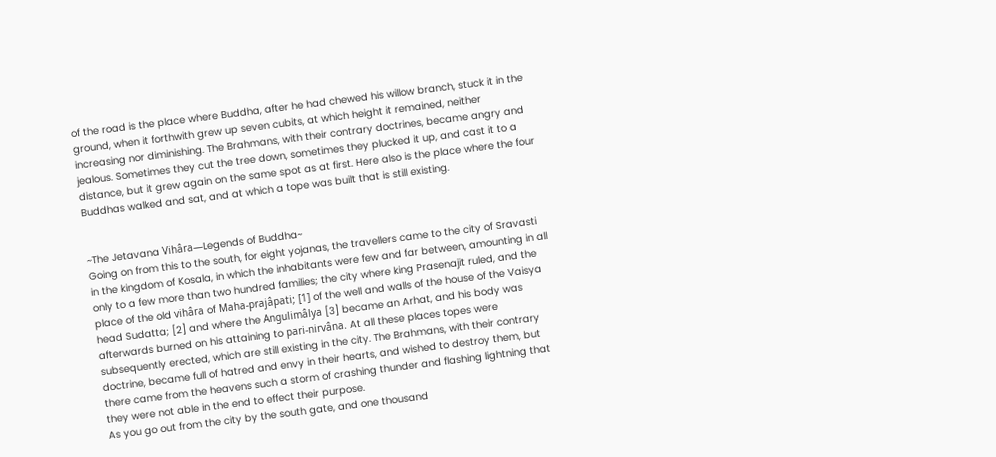of the road is the place where Buddha, after he had chewed his willow branch, stuck it in the ground, when it forthwith grew up seven cubits, at which height it remained, neither increasing nor diminishing. The Brahmans, with their contrary doctrines, became angry and jealous. Sometimes they cut the tree down, sometimes they plucked it up, and cast it to a distance, but it grew again on the same spot as at first. Here also is the place where the four Buddhas walked and sat, and at which a tope was built that is still existing.


~The Jetavana Vihâra—Legends of Buddha~
Going on from this to the south, for eight yojanas, the travellers came to the city of Sravasti in the kingdom of Kosala, in which the inhabitants were few and far between, amounting in all only to a few more than two hundred families; the city where king Prasenajit ruled, and the place of the old vihâra of Maha-prajâpati; [1] of the well and walls of the house of the Vaisya head Sudatta; [2] and where the Angulimâlya [3] became an Arhat, and his body was afterwards burned on his attaining to pari-nirvâna. At all these places topes were subsequently erected, which are still existing in the city. The Brahmans, with their contrary doctrine, became full of hatred and envy in their hearts, and wished to destroy them, but there came from the heavens such a storm of crashing thunder and flashing lightning that they were not able in the end to effect their purpose.
As you go out from the city by the south gate, and one thousand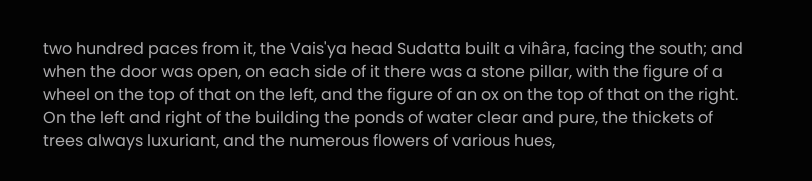two hundred paces from it, the Vais'ya head Sudatta built a vihâra, facing the south; and when the door was open, on each side of it there was a stone pillar, with the figure of a wheel on the top of that on the left, and the figure of an ox on the top of that on the right. On the left and right of the building the ponds of water clear and pure, the thickets of trees always luxuriant, and the numerous flowers of various hues,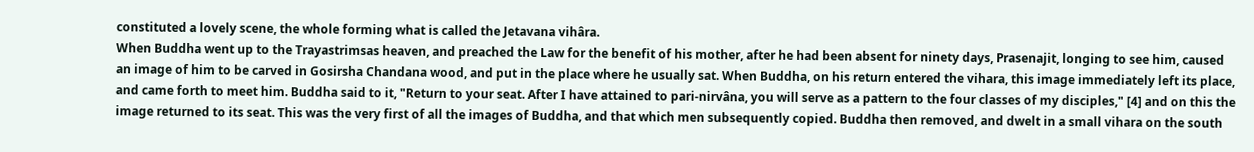constituted a lovely scene, the whole forming what is called the Jetavana vihâra.
When Buddha went up to the Trayastrimsas heaven, and preached the Law for the benefit of his mother, after he had been absent for ninety days, Prasenajit, longing to see him, caused an image of him to be carved in Gosirsha Chandana wood, and put in the place where he usually sat. When Buddha, on his return entered the vihara, this image immediately left its place, and came forth to meet him. Buddha said to it, "Return to your seat. After I have attained to pari-nirvâna, you will serve as a pattern to the four classes of my disciples," [4] and on this the image returned to its seat. This was the very first of all the images of Buddha, and that which men subsequently copied. Buddha then removed, and dwelt in a small vihara on the south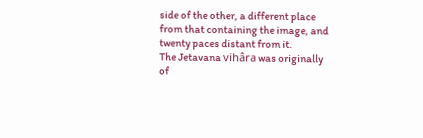side of the other, a different place from that containing the image, and twenty paces distant from it.
The Jetavana vihâra was originally of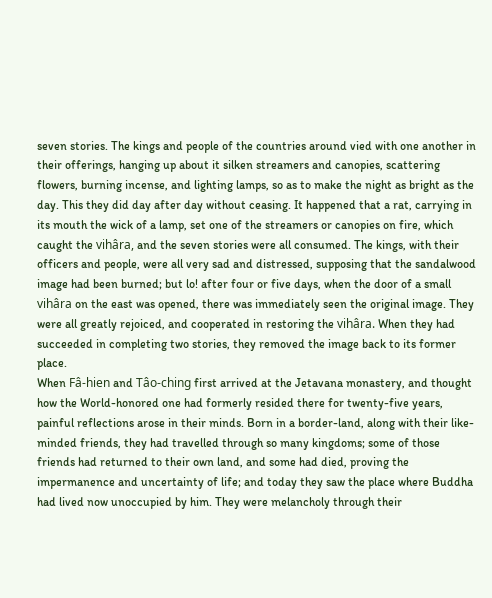seven stories. The kings and people of the countries around vied with one another in their offerings, hanging up about it silken streamers and canopies, scattering flowers, burning incense, and lighting lamps, so as to make the night as bright as the day. This they did day after day without ceasing. It happened that a rat, carrying in its mouth the wick of a lamp, set one of the streamers or canopies on fire, which caught the vihâra, and the seven stories were all consumed. The kings, with their officers and people, were all very sad and distressed, supposing that the sandalwood image had been burned; but lo! after four or five days, when the door of a small vihâra on the east was opened, there was immediately seen the original image. They were all greatly rejoiced, and cooperated in restoring the vihâra. When they had succeeded in completing two stories, they removed the image back to its former place.
When Fâ-hien and Tâo-ching first arrived at the Jetavana monastery, and thought how the World-honored one had formerly resided there for twenty-five years, painful reflections arose in their minds. Born in a border-land, along with their like-minded friends, they had travelled through so many kingdoms; some of those friends had returned to their own land, and some had died, proving the impermanence and uncertainty of life; and today they saw the place where Buddha had lived now unoccupied by him. They were melancholy through their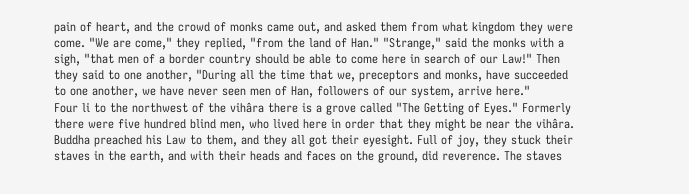pain of heart, and the crowd of monks came out, and asked them from what kingdom they were come. "We are come," they replied, "from the land of Han." "Strange," said the monks with a sigh, "that men of a border country should be able to come here in search of our Law!" Then they said to one another, "During all the time that we, preceptors and monks, have succeeded to one another, we have never seen men of Han, followers of our system, arrive here."
Four li to the northwest of the vihâra there is a grove called "The Getting of Eyes." Formerly there were five hundred blind men, who lived here in order that they might be near the vihâra. Buddha preached his Law to them, and they all got their eyesight. Full of joy, they stuck their staves in the earth, and with their heads and faces on the ground, did reverence. The staves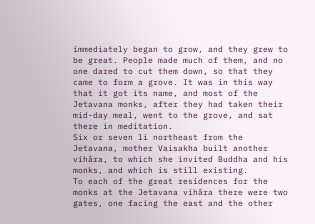immediately began to grow, and they grew to be great. People made much of them, and no one dared to cut them down, so that they came to form a grove. It was in this way that it got its name, and most of the Jetavana monks, after they had taken their mid-day meal, went to the grove, and sat there in meditation.
Six or seven li northeast from the Jetavana, mother Vaisakha built another vihâra, to which she invited Buddha and his monks, and which is still existing.
To each of the great residences for the monks at the Jetavana vihâra there were two gates, one facing the east and the other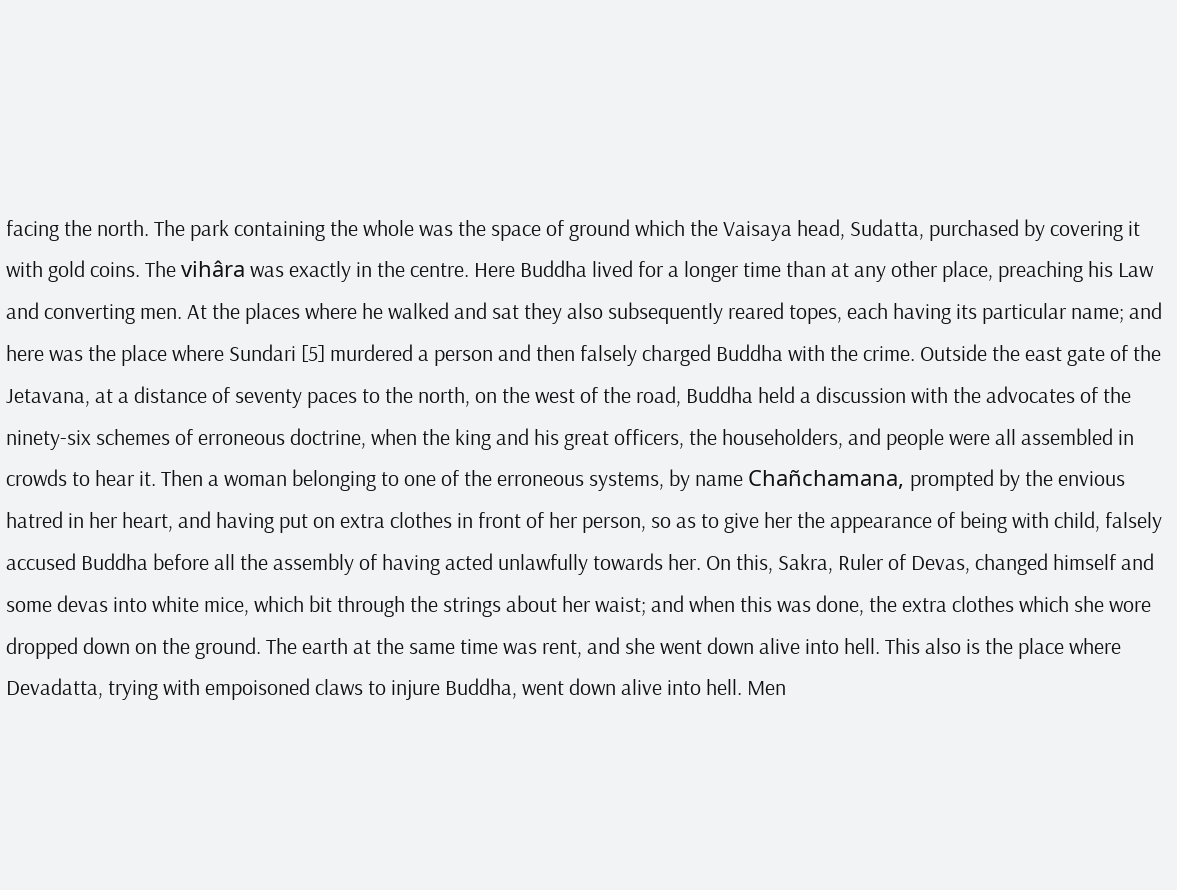facing the north. The park containing the whole was the space of ground which the Vaisaya head, Sudatta, purchased by covering it with gold coins. The vihâra was exactly in the centre. Here Buddha lived for a longer time than at any other place, preaching his Law and converting men. At the places where he walked and sat they also subsequently reared topes, each having its particular name; and here was the place where Sundari [5] murdered a person and then falsely charged Buddha with the crime. Outside the east gate of the Jetavana, at a distance of seventy paces to the north, on the west of the road, Buddha held a discussion with the advocates of the ninety-six schemes of erroneous doctrine, when the king and his great officers, the householders, and people were all assembled in crowds to hear it. Then a woman belonging to one of the erroneous systems, by name Chañchamana, prompted by the envious hatred in her heart, and having put on extra clothes in front of her person, so as to give her the appearance of being with child, falsely accused Buddha before all the assembly of having acted unlawfully towards her. On this, Sakra, Ruler of Devas, changed himself and some devas into white mice, which bit through the strings about her waist; and when this was done, the extra clothes which she wore dropped down on the ground. The earth at the same time was rent, and she went down alive into hell. This also is the place where Devadatta, trying with empoisoned claws to injure Buddha, went down alive into hell. Men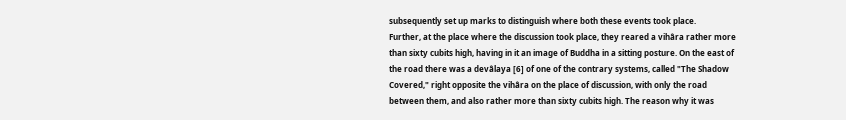subsequently set up marks to distinguish where both these events took place.
Further, at the place where the discussion took place, they reared a vihâra rather more than sixty cubits high, having in it an image of Buddha in a sitting posture. On the east of the road there was a devâlaya [6] of one of the contrary systems, called "The Shadow Covered," right opposite the vihâra on the place of discussion, with only the road between them, and also rather more than sixty cubits high. The reason why it was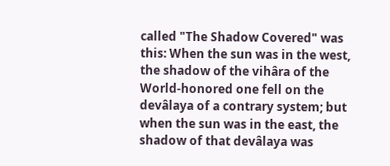called "The Shadow Covered" was this: When the sun was in the west, the shadow of the vihâra of the World-honored one fell on the devâlaya of a contrary system; but when the sun was in the east, the shadow of that devâlaya was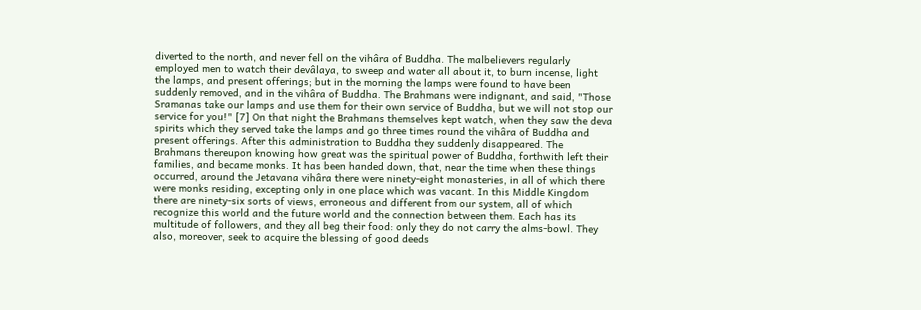diverted to the north, and never fell on the vihâra of Buddha. The malbelievers regularly employed men to watch their devâlaya, to sweep and water all about it, to burn incense, light the lamps, and present offerings; but in the morning the lamps were found to have been suddenly removed, and in the vihâra of Buddha. The Brahmans were indignant, and said, "Those Sramanas take our lamps and use them for their own service of Buddha, but we will not stop our service for you!" [7] On that night the Brahmans themselves kept watch, when they saw the deva spirits which they served take the lamps and go three times round the vihâra of Buddha and present offerings. After this administration to Buddha they suddenly disappeared. The Brahmans thereupon knowing how great was the spiritual power of Buddha, forthwith left their families, and became monks. It has been handed down, that, near the time when these things occurred, around the Jetavana vihâra there were ninety-eight monasteries, in all of which there were monks residing, excepting only in one place which was vacant. In this Middle Kingdom there are ninety-six sorts of views, erroneous and different from our system, all of which recognize this world and the future world and the connection between them. Each has its multitude of followers, and they all beg their food: only they do not carry the alms-bowl. They also, moreover, seek to acquire the blessing of good deeds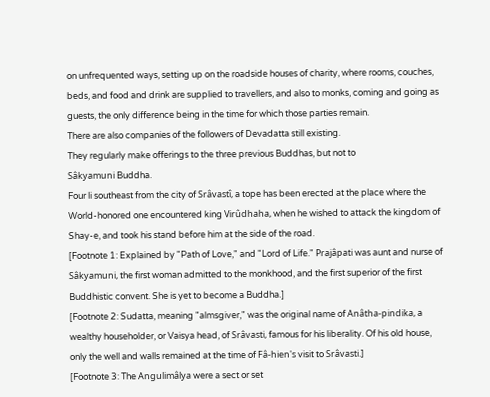on unfrequented ways, setting up on the roadside houses of charity, where rooms, couches, beds, and food and drink are supplied to travellers, and also to monks, coming and going as guests, the only difference being in the time for which those parties remain.
There are also companies of the followers of Devadatta still existing.
They regularly make offerings to the three previous Buddhas, but not to
Sâkyamuni Buddha.
Four li southeast from the city of Srâvastî, a tope has been erected at the place where the World-honored one encountered king Virûdhaha, when he wished to attack the kingdom of Shay-e, and took his stand before him at the side of the road.
[Footnote 1: Explained by "Path of Love," and "Lord of Life." Prajâpati was aunt and nurse of Sâkyamuni, the first woman admitted to the monkhood, and the first superior of the first Buddhistic convent. She is yet to become a Buddha.]
[Footnote 2: Sudatta, meaning "almsgiver," was the original name of Anâtha-pindika, a wealthy householder, or Vaisya head, of Srâvasti, famous for his liberality. Of his old house, only the well and walls remained at the time of Fâ-hien's visit to Srâvasti.]
[Footnote 3: The Angulimâlya were a sect or set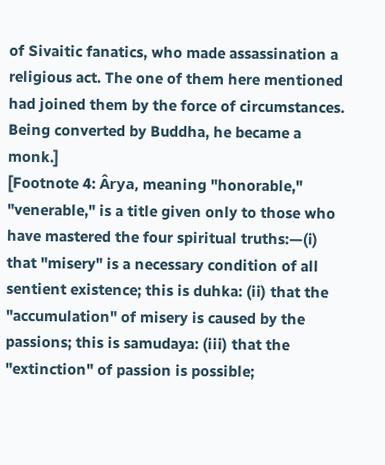of Sivaitic fanatics, who made assassination a religious act. The one of them here mentioned had joined them by the force of circumstances. Being converted by Buddha, he became a monk.]
[Footnote 4: Ârya, meaning "honorable," "venerable," is a title given only to those who have mastered the four spiritual truths:—(i) that "misery" is a necessary condition of all sentient existence; this is duhka: (ii) that the "accumulation" of misery is caused by the passions; this is samudaya: (iii) that the "extinction" of passion is possible;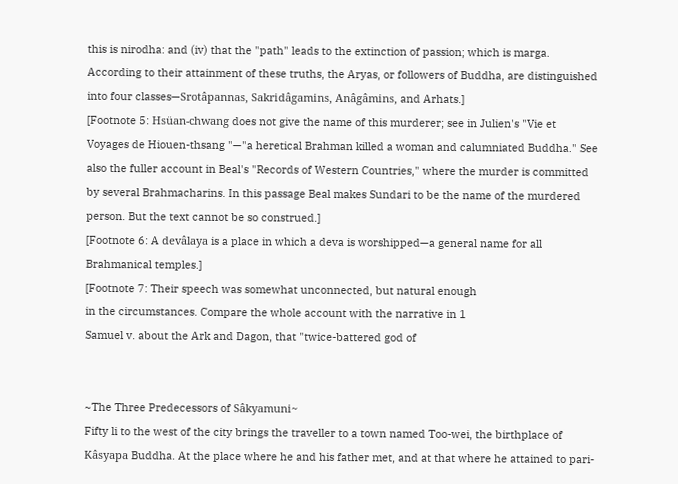this is nirodha: and (iv) that the "path" leads to the extinction of passion; which is marga. According to their attainment of these truths, the Aryas, or followers of Buddha, are distinguished into four classes—Srotâpannas, Sakridâgamins, Anâgâmins, and Arhats.]
[Footnote 5: Hsüan-chwang does not give the name of this murderer; see in Julien's "Vie et Voyages de Hiouen-thsang "—"a heretical Brahman killed a woman and calumniated Buddha." See also the fuller account in Beal's "Records of Western Countries," where the murder is committed by several Brahmacharins. In this passage Beal makes Sundari to be the name of the murdered person. But the text cannot be so construed.]
[Footnote 6: A devâlaya is a place in which a deva is worshipped—a general name for all Brahmanical temples.]
[Footnote 7: Their speech was somewhat unconnected, but natural enough
in the circumstances. Compare the whole account with the narrative in 1
Samuel v. about the Ark and Dagon, that "twice-battered god of


~The Three Predecessors of Sâkyamuni~
Fifty li to the west of the city brings the traveller to a town named Too-wei, the birthplace of Kâsyapa Buddha. At the place where he and his father met, and at that where he attained to pari-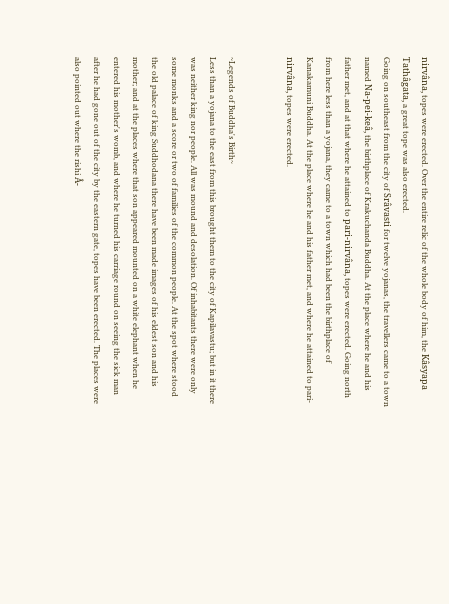nirvâna, topes were erected. Over the entire relic of the whole body of him, the Kâsyapa Tathâgata, a great tope was also erected.
Going on southeast from the city of Srâvasti for twelve yojanas, the travellers came to a town named Na-pei-keâ, the birthplace of Krakuchanda Buddha. At the place where he and his father met, and at that where he attained to pari-nirvâna, topes were erected. Going north from here less than a yojana, they came to a town which had been the birthplace of Kanakamuni Buddha. At the place where he and his father met, and where he attained to pari-nirvâna, topes were erected.


~Legends of Buddha's Birth~
Less than a yojana to the east from this brought them to the city of Kapilavastu; but in it there was neither king nor people. All was mound and desolation. Of inhabitants there were only some monks and a score or two of families of the common people. At the spot where stood the old palace of king Suddhodana there have been made images of his eldest son and his mother; and at the places where that son appeared mounted on a white elephant when he entered his mother's womb, and where he turned his carriage round on seeing the sick man after he had gone out of the city by the eastern gate, topes have been erected. The places were also pointed out where the rishi Â-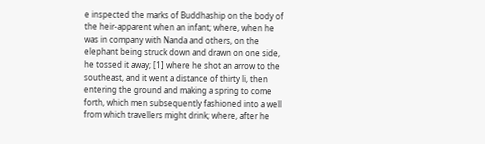e inspected the marks of Buddhaship on the body of the heir-apparent when an infant; where, when he was in company with Nanda and others, on the elephant being struck down and drawn on one side, he tossed it away; [1] where he shot an arrow to the southeast, and it went a distance of thirty li, then entering the ground and making a spring to come forth, which men subsequently fashioned into a well from which travellers might drink; where, after he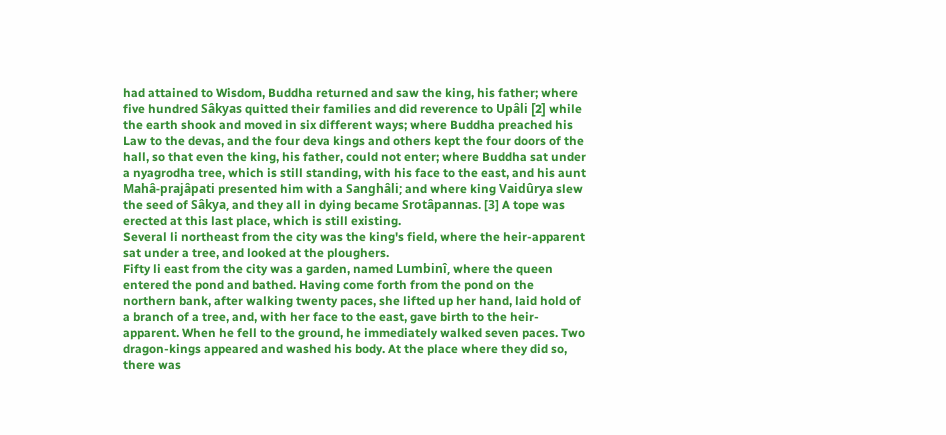had attained to Wisdom, Buddha returned and saw the king, his father; where five hundred Sâkyas quitted their families and did reverence to Upâli [2] while the earth shook and moved in six different ways; where Buddha preached his Law to the devas, and the four deva kings and others kept the four doors of the hall, so that even the king, his father, could not enter; where Buddha sat under a nyagrodha tree, which is still standing, with his face to the east, and his aunt Mahâ-prajâpati presented him with a Sanghâli; and where king Vaidûrya slew the seed of Sâkya, and they all in dying became Srotâpannas. [3] A tope was erected at this last place, which is still existing.
Several li northeast from the city was the king's field, where the heir-apparent sat under a tree, and looked at the ploughers.
Fifty li east from the city was a garden, named Lumbinî, where the queen entered the pond and bathed. Having come forth from the pond on the northern bank, after walking twenty paces, she lifted up her hand, laid hold of a branch of a tree, and, with her face to the east, gave birth to the heir-apparent. When he fell to the ground, he immediately walked seven paces. Two dragon-kings appeared and washed his body. At the place where they did so, there was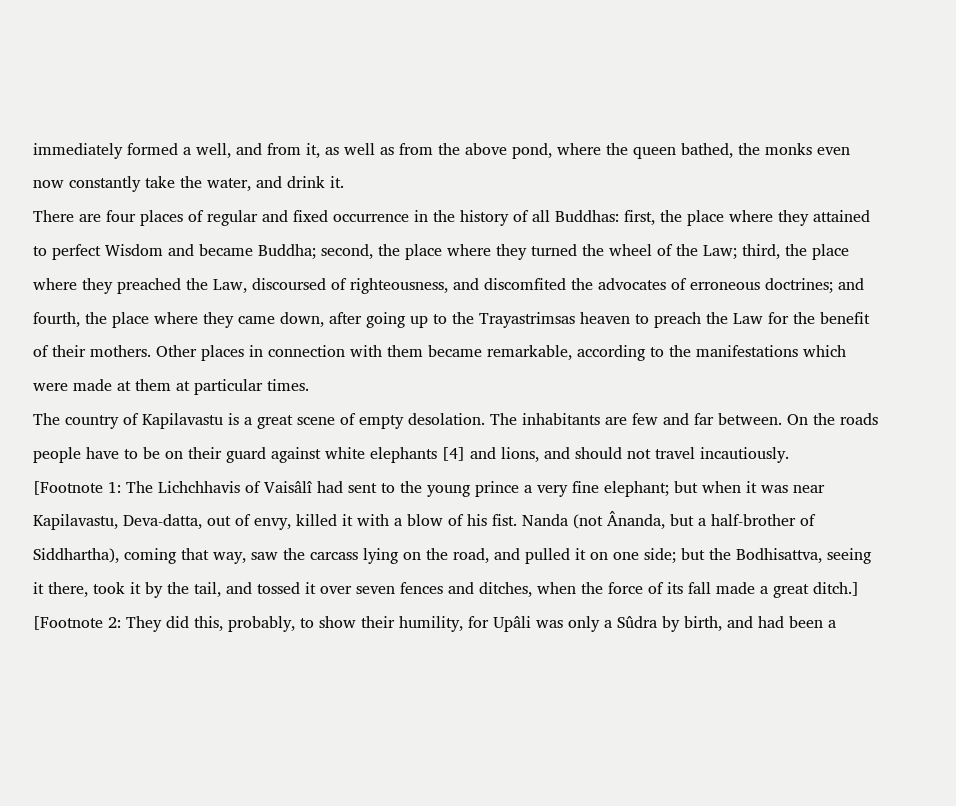immediately formed a well, and from it, as well as from the above pond, where the queen bathed, the monks even now constantly take the water, and drink it.
There are four places of regular and fixed occurrence in the history of all Buddhas: first, the place where they attained to perfect Wisdom and became Buddha; second, the place where they turned the wheel of the Law; third, the place where they preached the Law, discoursed of righteousness, and discomfited the advocates of erroneous doctrines; and fourth, the place where they came down, after going up to the Trayastrimsas heaven to preach the Law for the benefit of their mothers. Other places in connection with them became remarkable, according to the manifestations which were made at them at particular times.
The country of Kapilavastu is a great scene of empty desolation. The inhabitants are few and far between. On the roads people have to be on their guard against white elephants [4] and lions, and should not travel incautiously.
[Footnote 1: The Lichchhavis of Vaisâlî had sent to the young prince a very fine elephant; but when it was near Kapilavastu, Deva-datta, out of envy, killed it with a blow of his fist. Nanda (not Ânanda, but a half-brother of Siddhartha), coming that way, saw the carcass lying on the road, and pulled it on one side; but the Bodhisattva, seeing it there, took it by the tail, and tossed it over seven fences and ditches, when the force of its fall made a great ditch.]
[Footnote 2: They did this, probably, to show their humility, for Upâli was only a Sûdra by birth, and had been a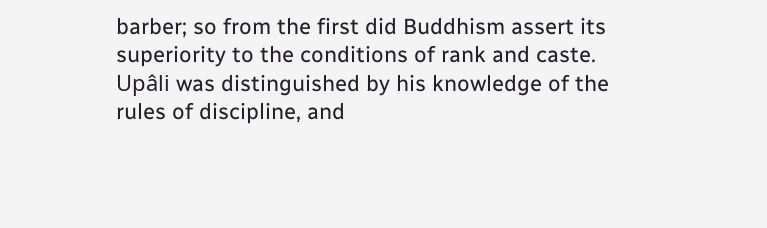barber; so from the first did Buddhism assert its superiority to the conditions of rank and caste. Upâli was distinguished by his knowledge of the rules of discipline, and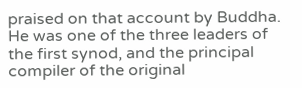praised on that account by Buddha. He was one of the three leaders of the first synod, and the principal compiler of the original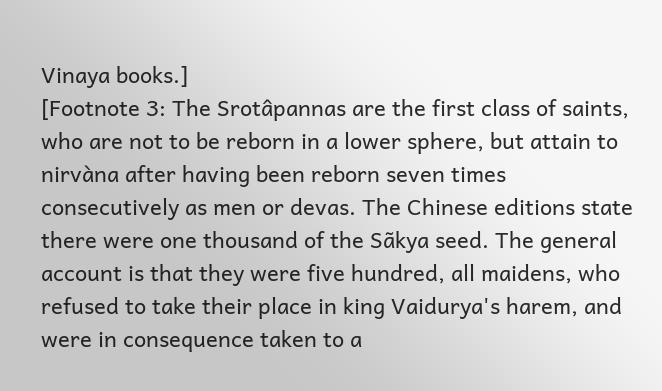Vinaya books.]
[Footnote 3: The Srotâpannas are the first class of saints, who are not to be reborn in a lower sphere, but attain to nirvàna after having been reborn seven times consecutively as men or devas. The Chinese editions state there were one thousand of the Sãkya seed. The general account is that they were five hundred, all maidens, who refused to take their place in king Vaidurya's harem, and were in consequence taken to a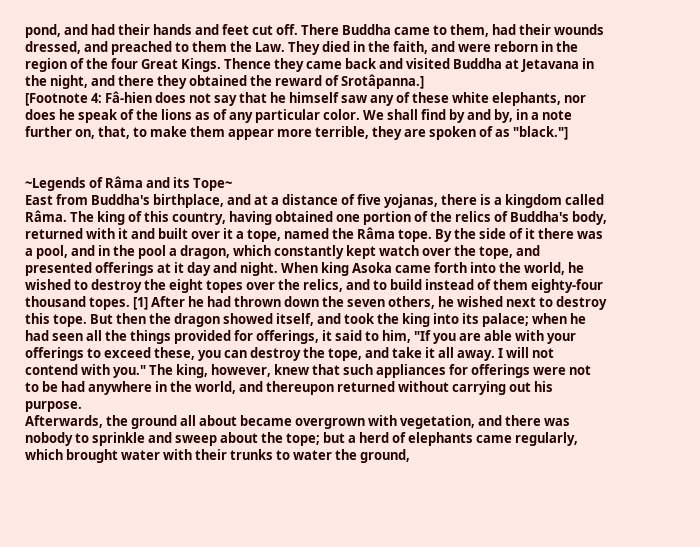pond, and had their hands and feet cut off. There Buddha came to them, had their wounds dressed, and preached to them the Law. They died in the faith, and were reborn in the region of the four Great Kings. Thence they came back and visited Buddha at Jetavana in the night, and there they obtained the reward of Srotâpanna.]
[Footnote 4: Fâ-hien does not say that he himself saw any of these white elephants, nor does he speak of the lions as of any particular color. We shall find by and by, in a note further on, that, to make them appear more terrible, they are spoken of as "black."]


~Legends of Râma and its Tope~
East from Buddha's birthplace, and at a distance of five yojanas, there is a kingdom called Râma. The king of this country, having obtained one portion of the relics of Buddha's body, returned with it and built over it a tope, named the Râma tope. By the side of it there was a pool, and in the pool a dragon, which constantly kept watch over the tope, and presented offerings at it day and night. When king Asoka came forth into the world, he wished to destroy the eight topes over the relics, and to build instead of them eighty-four thousand topes. [1] After he had thrown down the seven others, he wished next to destroy this tope. But then the dragon showed itself, and took the king into its palace; when he had seen all the things provided for offerings, it said to him, "If you are able with your offerings to exceed these, you can destroy the tope, and take it all away. I will not contend with you." The king, however, knew that such appliances for offerings were not to be had anywhere in the world, and thereupon returned without carrying out his purpose.
Afterwards, the ground all about became overgrown with vegetation, and there was nobody to sprinkle and sweep about the tope; but a herd of elephants came regularly, which brought water with their trunks to water the ground,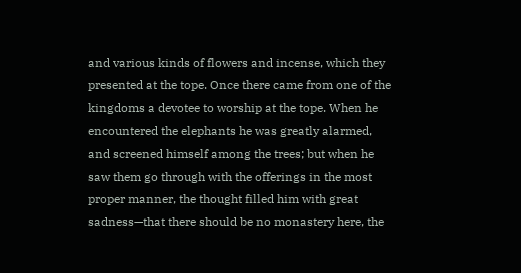and various kinds of flowers and incense, which they presented at the tope. Once there came from one of the kingdoms a devotee to worship at the tope. When he encountered the elephants he was greatly alarmed, and screened himself among the trees; but when he saw them go through with the offerings in the most proper manner, the thought filled him with great sadness—that there should be no monastery here, the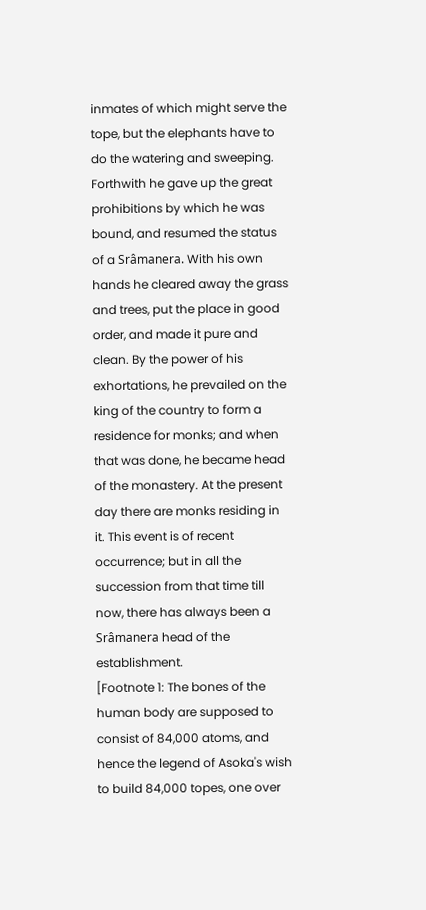inmates of which might serve the tope, but the elephants have to do the watering and sweeping. Forthwith he gave up the great prohibitions by which he was bound, and resumed the status of a Srâmanera. With his own hands he cleared away the grass and trees, put the place in good order, and made it pure and clean. By the power of his exhortations, he prevailed on the king of the country to form a residence for monks; and when that was done, he became head of the monastery. At the present day there are monks residing in it. This event is of recent occurrence; but in all the succession from that time till now, there has always been a Srâmanera head of the establishment.
[Footnote 1: The bones of the human body are supposed to consist of 84,000 atoms, and hence the legend of Asoka's wish to build 84,000 topes, one over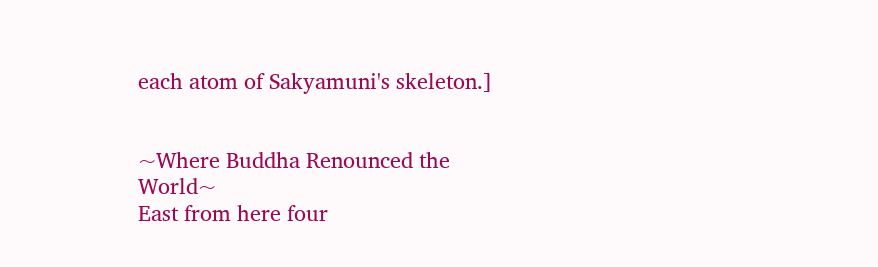each atom of Sakyamuni's skeleton.]


~Where Buddha Renounced the World~
East from here four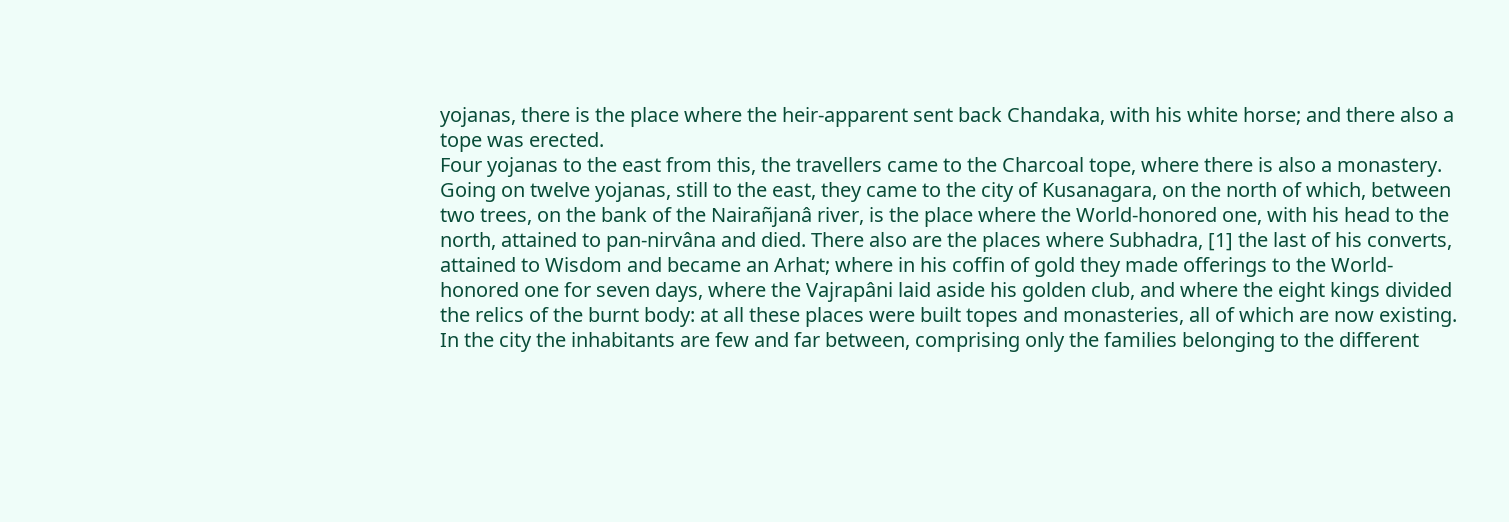yojanas, there is the place where the heir-apparent sent back Chandaka, with his white horse; and there also a tope was erected.
Four yojanas to the east from this, the travellers came to the Charcoal tope, where there is also a monastery.
Going on twelve yojanas, still to the east, they came to the city of Kusanagara, on the north of which, between two trees, on the bank of the Nairañjanâ river, is the place where the World-honored one, with his head to the north, attained to pan-nirvâna and died. There also are the places where Subhadra, [1] the last of his converts, attained to Wisdom and became an Arhat; where in his coffin of gold they made offerings to the World-honored one for seven days, where the Vajrapâni laid aside his golden club, and where the eight kings divided the relics of the burnt body: at all these places were built topes and monasteries, all of which are now existing.
In the city the inhabitants are few and far between, comprising only the families belonging to the different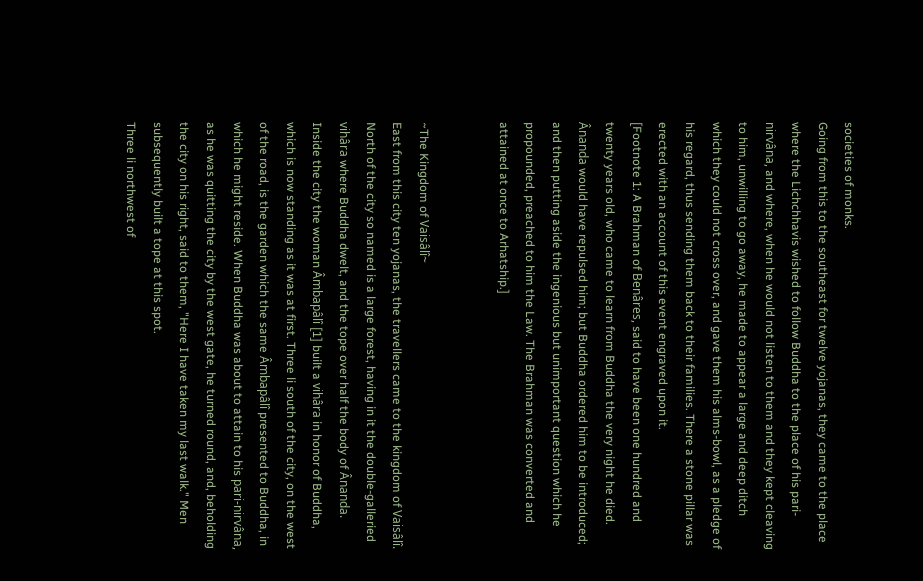societies of monks.
Going from this to the southeast for twelve yojanas, they came to the place where the Lichchhavis wished to follow Buddha to the place of his pari-nirvâna, and where, when he would not listen to them and they kept cleaving to him, unwilling to go away, he made to appear a large and deep ditch which they could not cross over, and gave them his alms-bowl, as a pledge of his regard, thus sending them back to their families. There a stone pillar was erected with an account of this event engraved upon it.
[Footnote 1: A Brahman of Benâres, said to have been one hundred and twenty years old, who came to learn from Buddha the very night he died. Ânanda would have repulsed him; but Buddha ordered him to be introduced; and then putting aside the ingenious but unimportant question which he propounded, preached to him the Law. The Brahman was converted and attained at once to Arhatship.]


~The Kingdom of Vaisâlî~
East from this city ten yojanas, the travellers came to the kingdom of Vaisâlî. North of the city so named is a large forest, having in it the double-galleried vihâra where Buddha dwelt, and the tope over half the body of Ânanda. Inside the city the woman Âmbapâlî [1] built a vihâra in honor of Buddha, which is now standing as it was at first. Three li south of the city, on the west of the road, is the garden which the same Âmbapâlî presented to Buddha, in which he might reside. When Buddha was about to attain to his pari-nirvâna, as he was quitting the city by the west gate, he turned round, and, beholding the city on his right, said to them, "Here I have taken my last walk." Men subsequently built a tope at this spot.
Three li northwest of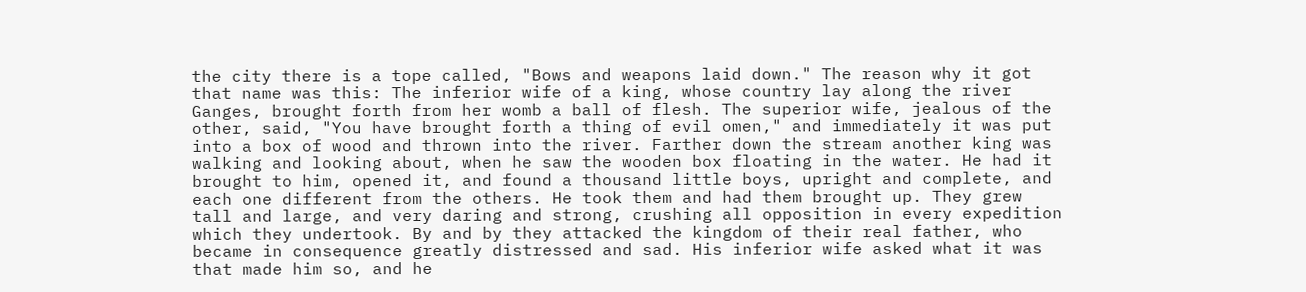the city there is a tope called, "Bows and weapons laid down." The reason why it got that name was this: The inferior wife of a king, whose country lay along the river Ganges, brought forth from her womb a ball of flesh. The superior wife, jealous of the other, said, "You have brought forth a thing of evil omen," and immediately it was put into a box of wood and thrown into the river. Farther down the stream another king was walking and looking about, when he saw the wooden box floating in the water. He had it brought to him, opened it, and found a thousand little boys, upright and complete, and each one different from the others. He took them and had them brought up. They grew tall and large, and very daring and strong, crushing all opposition in every expedition which they undertook. By and by they attacked the kingdom of their real father, who became in consequence greatly distressed and sad. His inferior wife asked what it was that made him so, and he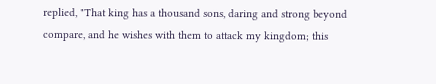replied, "That king has a thousand sons, daring and strong beyond compare, and he wishes with them to attack my kingdom; this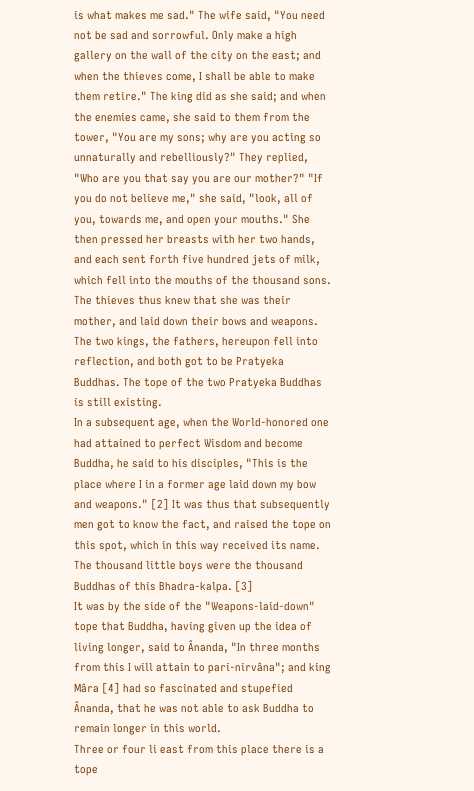is what makes me sad." The wife said, "You need not be sad and sorrowful. Only make a high gallery on the wall of the city on the east; and when the thieves come, I shall be able to make them retire." The king did as she said; and when the enemies came, she said to them from the tower, "You are my sons; why are you acting so unnaturally and rebelliously?" They replied, "Who are you that say you are our mother?" "If you do not believe me," she said, "look, all of you, towards me, and open your mouths." She then pressed her breasts with her two hands, and each sent forth five hundred jets of milk, which fell into the mouths of the thousand sons. The thieves thus knew that she was their mother, and laid down their bows and weapons. The two kings, the fathers, hereupon fell into reflection, and both got to be Pratyeka Buddhas. The tope of the two Pratyeka Buddhas is still existing.
In a subsequent age, when the World-honored one had attained to perfect Wisdom and become Buddha, he said to his disciples, "This is the place where I in a former age laid down my bow and weapons." [2] It was thus that subsequently men got to know the fact, and raised the tope on this spot, which in this way received its name. The thousand little boys were the thousand Buddhas of this Bhadra-kalpa. [3]
It was by the side of the "Weapons-laid-down" tope that Buddha, having given up the idea of living longer, said to Ânanda, "In three months from this I will attain to pari-nirvâna"; and king Mâra [4] had so fascinated and stupefied Ânanda, that he was not able to ask Buddha to remain longer in this world.
Three or four li east from this place there is a tope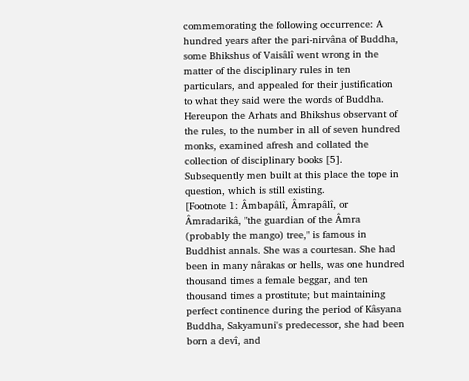commemorating the following occurrence: A hundred years after the pari-nirvâna of Buddha, some Bhikshus of Vaisâlî went wrong in the matter of the disciplinary rules in ten particulars, and appealed for their justification to what they said were the words of Buddha. Hereupon the Arhats and Bhikshus observant of the rules, to the number in all of seven hundred monks, examined afresh and collated the collection of disciplinary books [5]. Subsequently men built at this place the tope in question, which is still existing.
[Footnote 1: Âmbapâlî, Âmrapâlî, or Âmradarikâ, "the guardian of the Âmra (probably the mango) tree," is famous in Buddhist annals. She was a courtesan. She had been in many nârakas or hells, was one hundred thousand times a female beggar, and ten thousand times a prostitute; but maintaining perfect continence during the period of Kâsyana Buddha, Sakyamuni's predecessor, she had been born a devî, and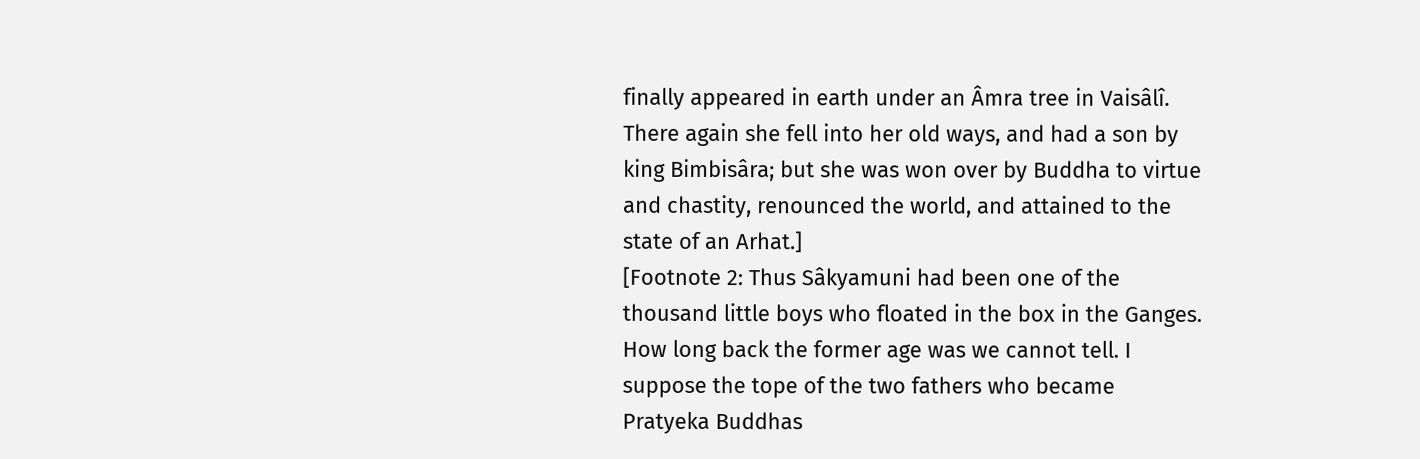finally appeared in earth under an Âmra tree in Vaisâlî. There again she fell into her old ways, and had a son by king Bimbisâra; but she was won over by Buddha to virtue and chastity, renounced the world, and attained to the state of an Arhat.]
[Footnote 2: Thus Sâkyamuni had been one of the thousand little boys who floated in the box in the Ganges. How long back the former age was we cannot tell. I suppose the tope of the two fathers who became Pratyeka Buddhas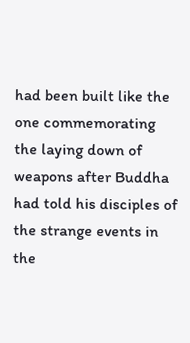had been built like the one commemorating the laying down of weapons after Buddha had told his disciples of the strange events in the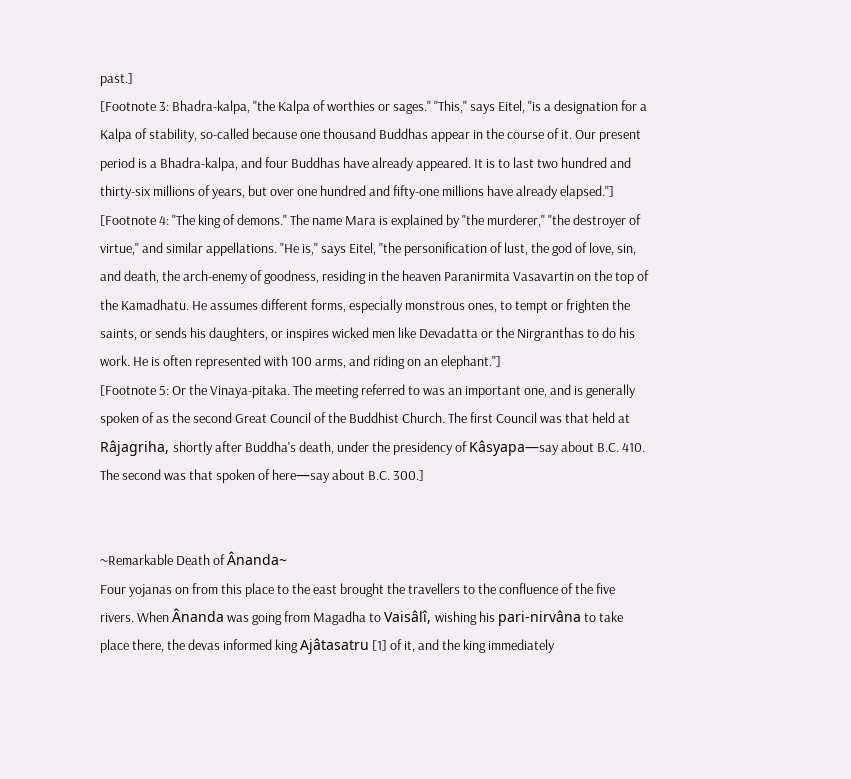past.]
[Footnote 3: Bhadra-kalpa, "the Kalpa of worthies or sages." "This," says Eitel, "is a designation for a Kalpa of stability, so-called because one thousand Buddhas appear in the course of it. Our present period is a Bhadra-kalpa, and four Buddhas have already appeared. It is to last two hundred and thirty-six millions of years, but over one hundred and fifty-one millions have already elapsed."]
[Footnote 4: "The king of demons." The name Mara is explained by "the murderer," "the destroyer of virtue," and similar appellations. "He is," says Eitel, "the personification of lust, the god of love, sin, and death, the arch-enemy of goodness, residing in the heaven Paranirmita Vasavartin on the top of the Kamadhatu. He assumes different forms, especially monstrous ones, to tempt or frighten the saints, or sends his daughters, or inspires wicked men like Devadatta or the Nirgranthas to do his work. He is often represented with 100 arms, and riding on an elephant."]
[Footnote 5: Or the Vinaya-pitaka. The meeting referred to was an important one, and is generally spoken of as the second Great Council of the Buddhist Church. The first Council was that held at Râjagriha, shortly after Buddha's death, under the presidency of Kâsyapa—say about B.C. 410. The second was that spoken of here—say about B.C. 300.]


~Remarkable Death of Ânanda~
Four yojanas on from this place to the east brought the travellers to the confluence of the five rivers. When Ânanda was going from Magadha to Vaisâlî, wishing his pari-nirvâna to take place there, the devas informed king Ajâtasatru [1] of it, and the king immediately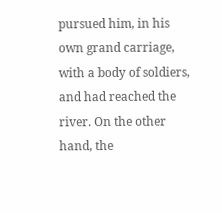pursued him, in his own grand carriage, with a body of soldiers, and had reached the river. On the other hand, the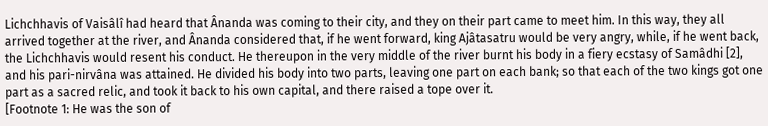Lichchhavis of Vaisâlî had heard that Ânanda was coming to their city, and they on their part came to meet him. In this way, they all arrived together at the river, and Ânanda considered that, if he went forward, king Ajâtasatru would be very angry, while, if he went back, the Lichchhavis would resent his conduct. He thereupon in the very middle of the river burnt his body in a fiery ecstasy of Samâdhi [2], and his pari-nirvâna was attained. He divided his body into two parts, leaving one part on each bank; so that each of the two kings got one part as a sacred relic, and took it back to his own capital, and there raised a tope over it.
[Footnote 1: He was the son of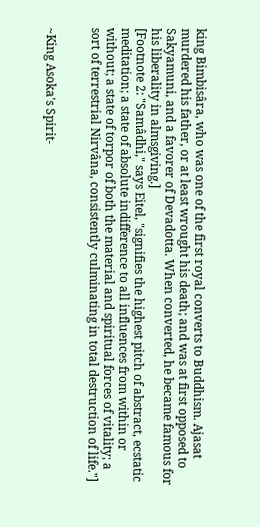king Bimbisâra, who was one of the first royal converts to Buddhism. Ajasat murdered his father, or at least wrought his death; and was at first opposed to Sakyamuni, and a favorer of Devadotta. When converted, he became famous for his liberality in almsgiving.]
[Footnote 2: "Samâdhi," says Eitel, "signifies the highest pitch of abstract, ecstatic meditation; a state of absolute indifference to all influences from within or without; a state of torpor of both the material and spiritual forces of vitality; a sort of terrestrial Nirvâna, consistently culminating in total destruction of life."]


~King Asoka's Spirit-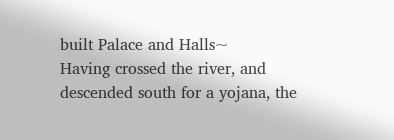built Palace and Halls~
Having crossed the river, and descended south for a yojana, the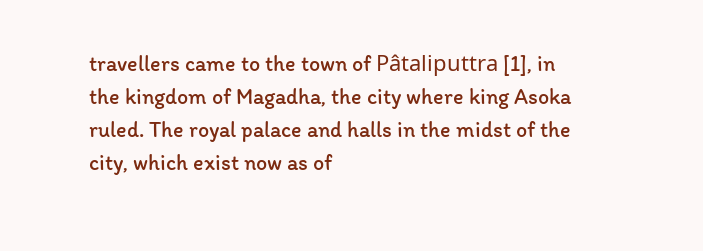travellers came to the town of Pâtaliputtra [1], in the kingdom of Magadha, the city where king Asoka ruled. The royal palace and halls in the midst of the city, which exist now as of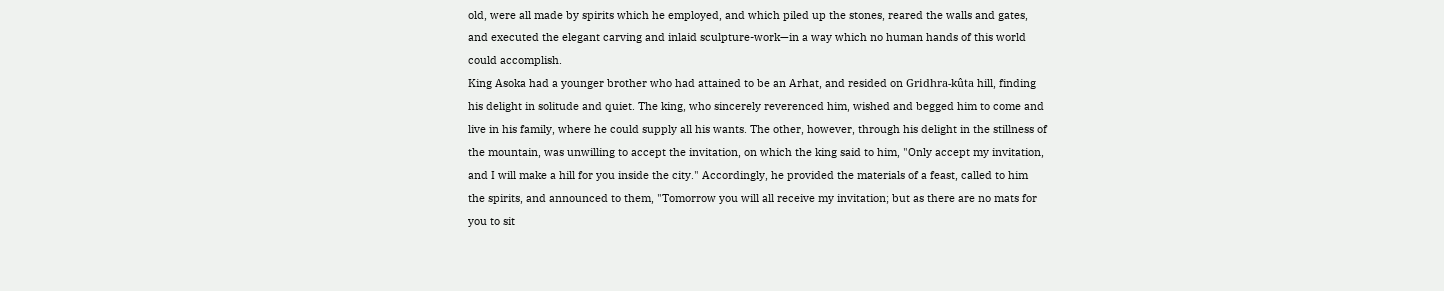old, were all made by spirits which he employed, and which piled up the stones, reared the walls and gates, and executed the elegant carving and inlaid sculpture-work—in a way which no human hands of this world could accomplish.
King Asoka had a younger brother who had attained to be an Arhat, and resided on Gridhra-kûta hill, finding his delight in solitude and quiet. The king, who sincerely reverenced him, wished and begged him to come and live in his family, where he could supply all his wants. The other, however, through his delight in the stillness of the mountain, was unwilling to accept the invitation, on which the king said to him, "Only accept my invitation, and I will make a hill for you inside the city." Accordingly, he provided the materials of a feast, called to him the spirits, and announced to them, "Tomorrow you will all receive my invitation; but as there are no mats for you to sit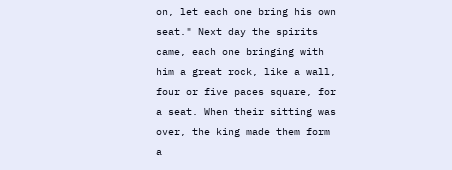on, let each one bring his own seat." Next day the spirits came, each one bringing with him a great rock, like a wall, four or five paces square, for a seat. When their sitting was over, the king made them form a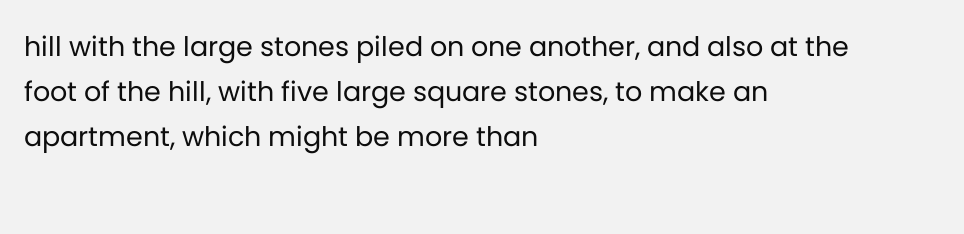hill with the large stones piled on one another, and also at the foot of the hill, with five large square stones, to make an apartment, which might be more than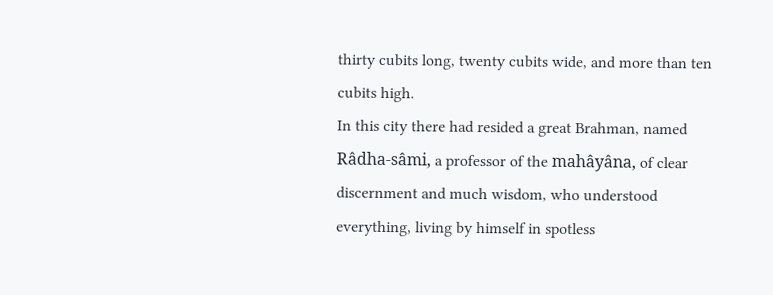thirty cubits long, twenty cubits wide, and more than ten cubits high.
In this city there had resided a great Brahman, named Râdha-sâmi, a professor of the mahâyâna, of clear discernment and much wisdom, who understood everything, living by himself in spotless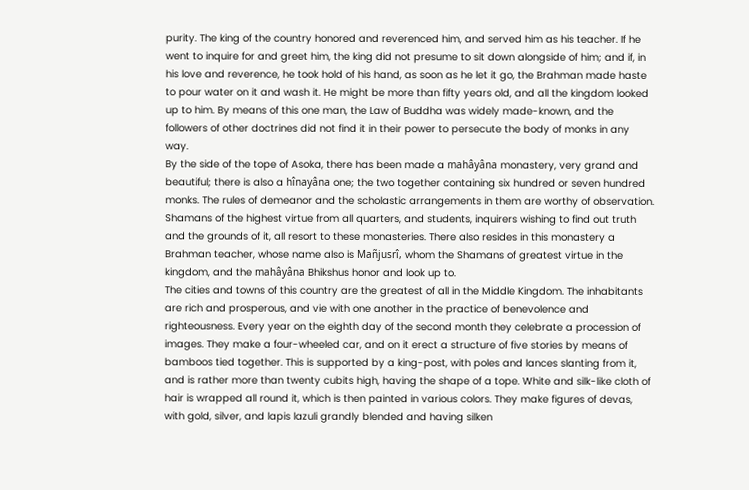purity. The king of the country honored and reverenced him, and served him as his teacher. If he went to inquire for and greet him, the king did not presume to sit down alongside of him; and if, in his love and reverence, he took hold of his hand, as soon as he let it go, the Brahman made haste to pour water on it and wash it. He might be more than fifty years old, and all the kingdom looked up to him. By means of this one man, the Law of Buddha was widely made-known, and the followers of other doctrines did not find it in their power to persecute the body of monks in any way.
By the side of the tope of Asoka, there has been made a mahâyâna monastery, very grand and beautiful; there is also a hînayâna one; the two together containing six hundred or seven hundred monks. The rules of demeanor and the scholastic arrangements in them are worthy of observation.
Shamans of the highest virtue from all quarters, and students, inquirers wishing to find out truth and the grounds of it, all resort to these monasteries. There also resides in this monastery a Brahman teacher, whose name also is Mañjusrî, whom the Shamans of greatest virtue in the kingdom, and the mahâyâna Bhikshus honor and look up to.
The cities and towns of this country are the greatest of all in the Middle Kingdom. The inhabitants are rich and prosperous, and vie with one another in the practice of benevolence and righteousness. Every year on the eighth day of the second month they celebrate a procession of images. They make a four-wheeled car, and on it erect a structure of five stories by means of bamboos tied together. This is supported by a king-post, with poles and lances slanting from it, and is rather more than twenty cubits high, having the shape of a tope. White and silk-like cloth of hair is wrapped all round it, which is then painted in various colors. They make figures of devas, with gold, silver, and lapis lazuli grandly blended and having silken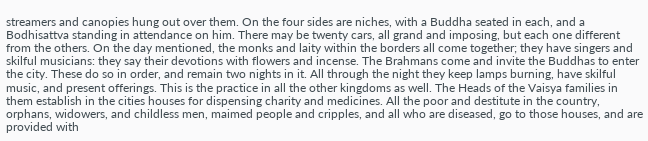streamers and canopies hung out over them. On the four sides are niches, with a Buddha seated in each, and a Bodhisattva standing in attendance on him. There may be twenty cars, all grand and imposing, but each one different from the others. On the day mentioned, the monks and laity within the borders all come together; they have singers and skilful musicians: they say their devotions with flowers and incense. The Brahmans come and invite the Buddhas to enter the city. These do so in order, and remain two nights in it. All through the night they keep lamps burning, have skilful music, and present offerings. This is the practice in all the other kingdoms as well. The Heads of the Vaisya families in them establish in the cities houses for dispensing charity and medicines. All the poor and destitute in the country, orphans, widowers, and childless men, maimed people and cripples, and all who are diseased, go to those houses, and are provided with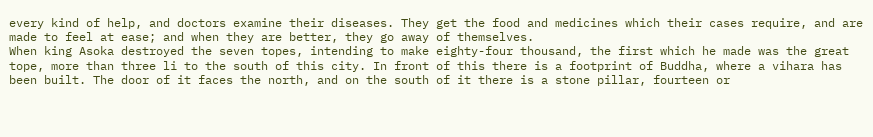every kind of help, and doctors examine their diseases. They get the food and medicines which their cases require, and are made to feel at ease; and when they are better, they go away of themselves.
When king Asoka destroyed the seven topes, intending to make eighty-four thousand, the first which he made was the great tope, more than three li to the south of this city. In front of this there is a footprint of Buddha, where a vihara has been built. The door of it faces the north, and on the south of it there is a stone pillar, fourteen or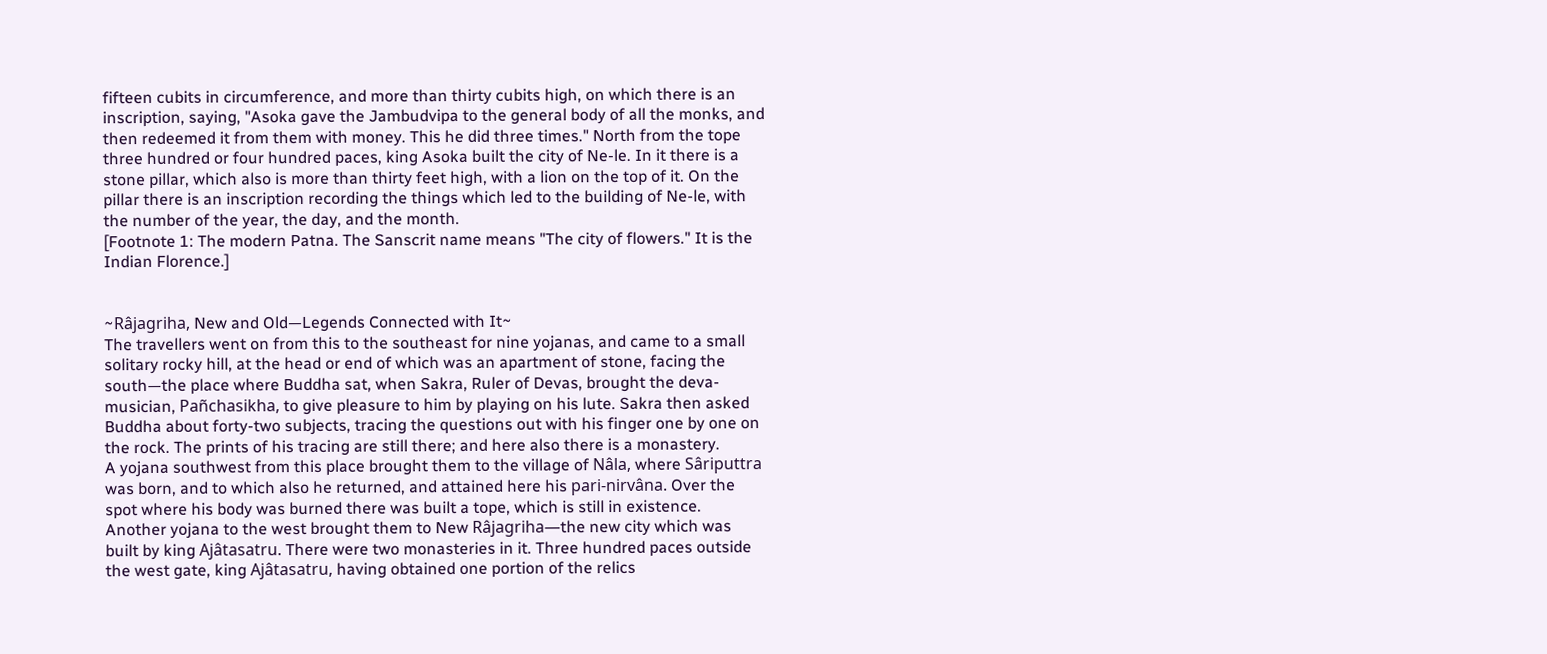fifteen cubits in circumference, and more than thirty cubits high, on which there is an inscription, saying, "Asoka gave the Jambudvipa to the general body of all the monks, and then redeemed it from them with money. This he did three times." North from the tope three hundred or four hundred paces, king Asoka built the city of Ne-le. In it there is a stone pillar, which also is more than thirty feet high, with a lion on the top of it. On the pillar there is an inscription recording the things which led to the building of Ne-le, with the number of the year, the day, and the month.
[Footnote 1: The modern Patna. The Sanscrit name means "The city of flowers." It is the Indian Florence.]


~Râjagriha, New and Old—Legends Connected with It~
The travellers went on from this to the southeast for nine yojanas, and came to a small solitary rocky hill, at the head or end of which was an apartment of stone, facing the south—the place where Buddha sat, when Sakra, Ruler of Devas, brought the deva-musician, Pañchasikha, to give pleasure to him by playing on his lute. Sakra then asked Buddha about forty-two subjects, tracing the questions out with his finger one by one on the rock. The prints of his tracing are still there; and here also there is a monastery.
A yojana southwest from this place brought them to the village of Nâla, where Sâriputtra was born, and to which also he returned, and attained here his pari-nirvâna. Over the spot where his body was burned there was built a tope, which is still in existence.
Another yojana to the west brought them to New Râjagriha—the new city which was built by king Ajâtasatru. There were two monasteries in it. Three hundred paces outside the west gate, king Ajâtasatru, having obtained one portion of the relics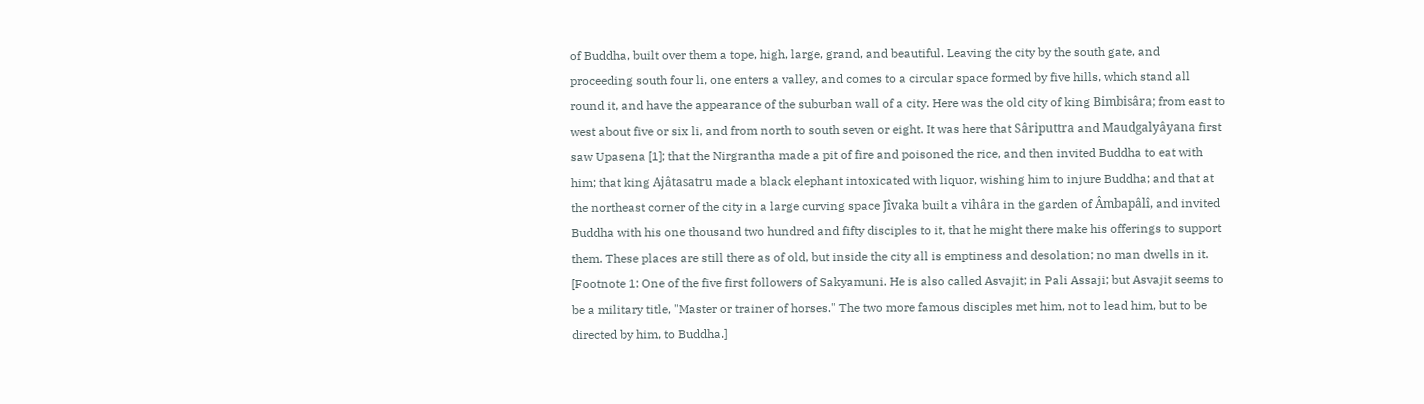of Buddha, built over them a tope, high, large, grand, and beautiful. Leaving the city by the south gate, and proceeding south four li, one enters a valley, and comes to a circular space formed by five hills, which stand all round it, and have the appearance of the suburban wall of a city. Here was the old city of king Bimbisâra; from east to west about five or six li, and from north to south seven or eight. It was here that Sâriputtra and Maudgalyâyana first saw Upasena [1]; that the Nirgrantha made a pit of fire and poisoned the rice, and then invited Buddha to eat with him; that king Ajâtasatru made a black elephant intoxicated with liquor, wishing him to injure Buddha; and that at the northeast corner of the city in a large curving space Jîvaka built a vihâra in the garden of Âmbapâlî, and invited Buddha with his one thousand two hundred and fifty disciples to it, that he might there make his offerings to support them. These places are still there as of old, but inside the city all is emptiness and desolation; no man dwells in it.
[Footnote 1: One of the five first followers of Sakyamuni. He is also called Asvajit; in Pali Assaji; but Asvajit seems to be a military title, "Master or trainer of horses." The two more famous disciples met him, not to lead him, but to be directed by him, to Buddha.]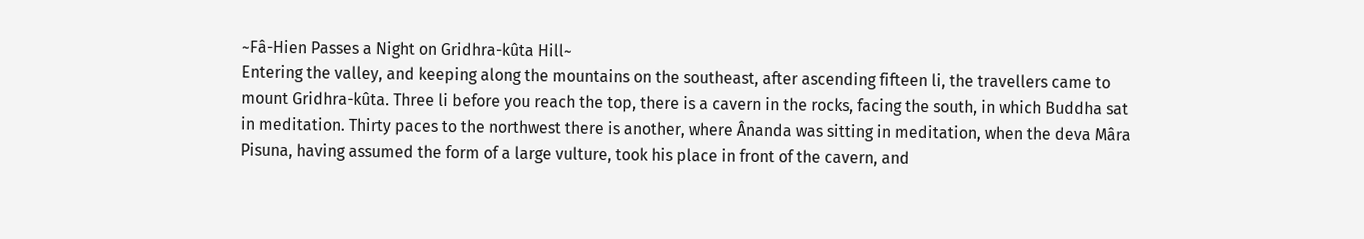~Fâ-Hien Passes a Night on Gridhra-kûta Hill~
Entering the valley, and keeping along the mountains on the southeast, after ascending fifteen li, the travellers came to mount Gridhra-kûta. Three li before you reach the top, there is a cavern in the rocks, facing the south, in which Buddha sat in meditation. Thirty paces to the northwest there is another, where Ânanda was sitting in meditation, when the deva Mâra Pisuna, having assumed the form of a large vulture, took his place in front of the cavern, and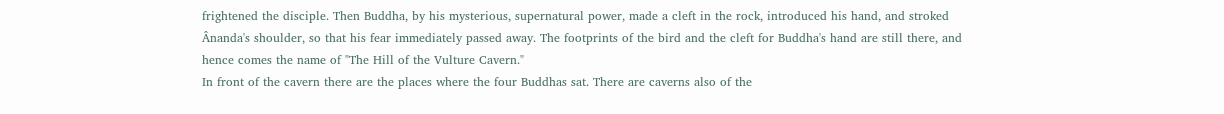frightened the disciple. Then Buddha, by his mysterious, supernatural power, made a cleft in the rock, introduced his hand, and stroked Ânanda's shoulder, so that his fear immediately passed away. The footprints of the bird and the cleft for Buddha's hand are still there, and hence comes the name of "The Hill of the Vulture Cavern."
In front of the cavern there are the places where the four Buddhas sat. There are caverns also of the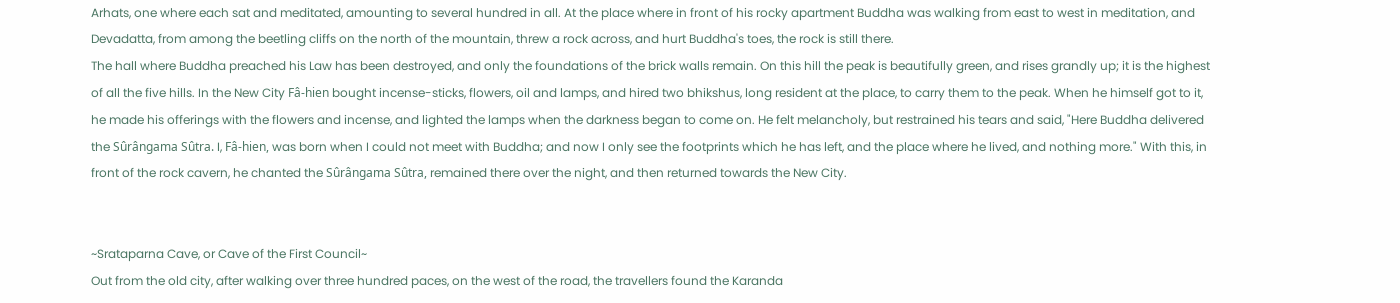Arhats, one where each sat and meditated, amounting to several hundred in all. At the place where in front of his rocky apartment Buddha was walking from east to west in meditation, and Devadatta, from among the beetling cliffs on the north of the mountain, threw a rock across, and hurt Buddha's toes, the rock is still there.
The hall where Buddha preached his Law has been destroyed, and only the foundations of the brick walls remain. On this hill the peak is beautifully green, and rises grandly up; it is the highest of all the five hills. In the New City Fâ-hien bought incense-sticks, flowers, oil and lamps, and hired two bhikshus, long resident at the place, to carry them to the peak. When he himself got to it, he made his offerings with the flowers and incense, and lighted the lamps when the darkness began to come on. He felt melancholy, but restrained his tears and said, "Here Buddha delivered the Sûrângama Sûtra. I, Fâ-hien, was born when I could not meet with Buddha; and now I only see the footprints which he has left, and the place where he lived, and nothing more." With this, in front of the rock cavern, he chanted the Sûrângama Sûtra, remained there over the night, and then returned towards the New City.


~Srataparna Cave, or Cave of the First Council~
Out from the old city, after walking over three hundred paces, on the west of the road, the travellers found the Karanda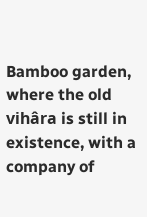Bamboo garden, where the old vihâra is still in existence, with a company of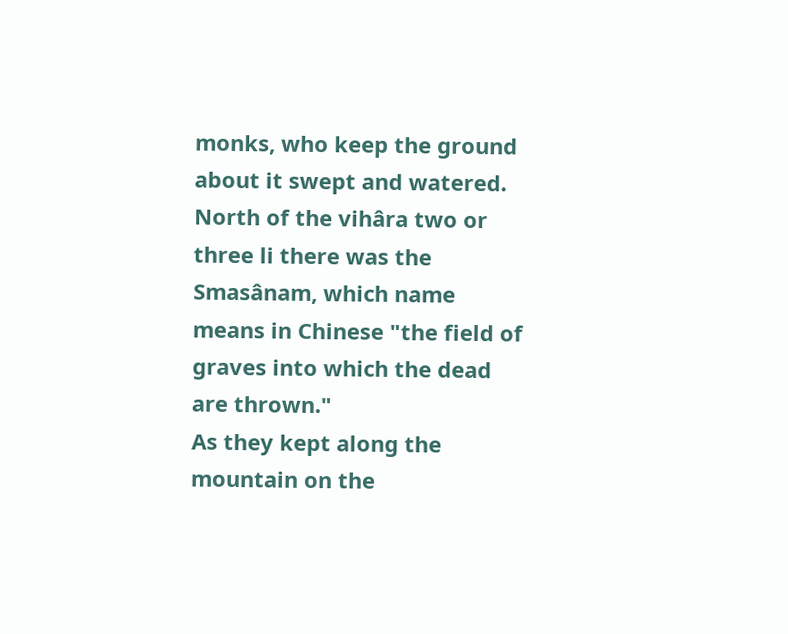monks, who keep the ground about it swept and watered.
North of the vihâra two or three li there was the Smasânam, which name means in Chinese "the field of graves into which the dead are thrown."
As they kept along the mountain on the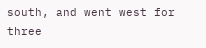south, and went west for three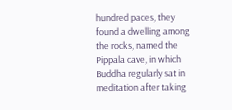hundred paces, they found a dwelling among the rocks, named the Pippala cave, in which Buddha regularly sat in meditation after taking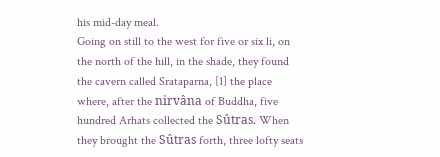his mid-day meal.
Going on still to the west for five or six li, on the north of the hill, in the shade, they found the cavern called Srataparna, [1] the place where, after the nirvâna of Buddha, five hundred Arhats collected the Sûtras. When they brought the Sûtras forth, three lofty seats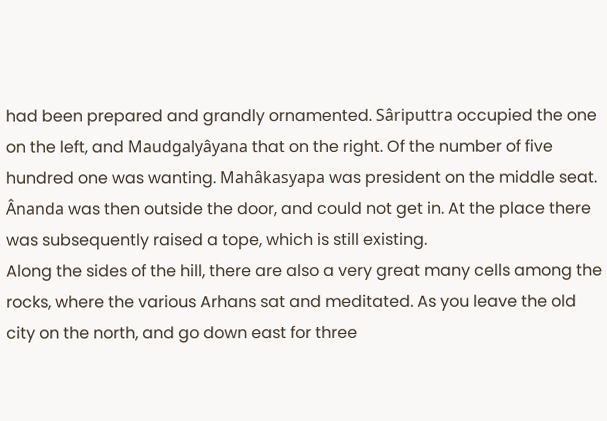had been prepared and grandly ornamented. Sâriputtra occupied the one on the left, and Maudgalyâyana that on the right. Of the number of five hundred one was wanting. Mahâkasyapa was president on the middle seat. Ânanda was then outside the door, and could not get in. At the place there was subsequently raised a tope, which is still existing.
Along the sides of the hill, there are also a very great many cells among the rocks, where the various Arhans sat and meditated. As you leave the old city on the north, and go down east for three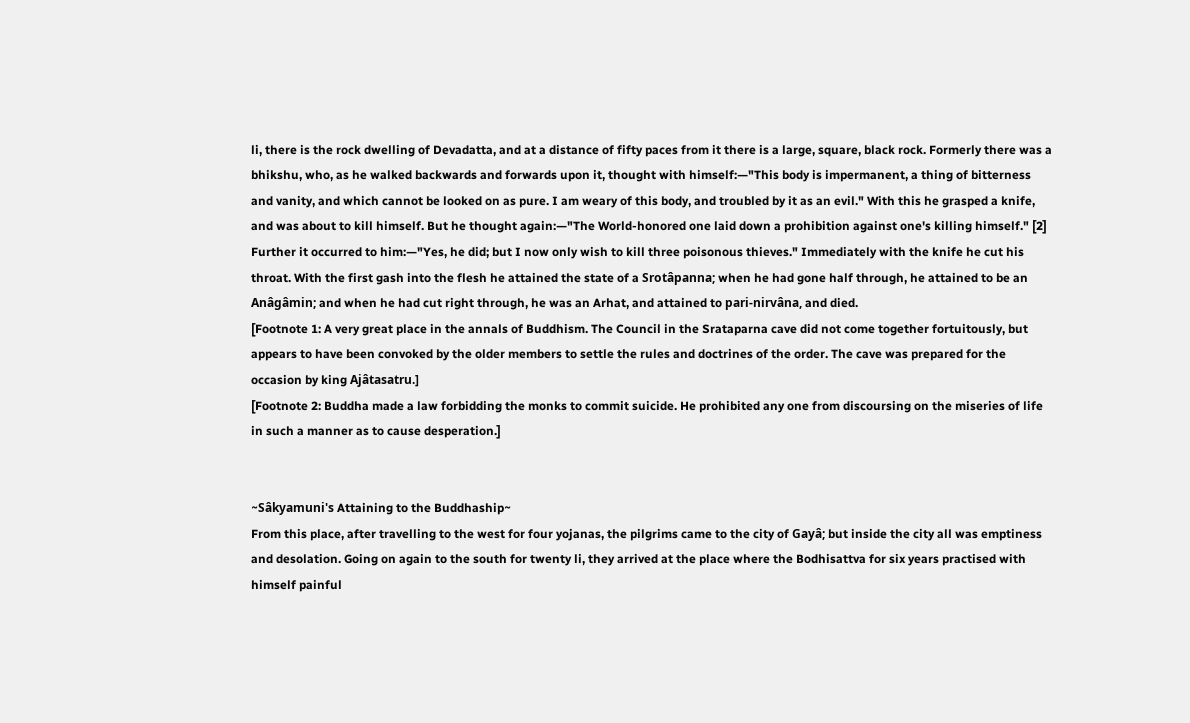li, there is the rock dwelling of Devadatta, and at a distance of fifty paces from it there is a large, square, black rock. Formerly there was a bhikshu, who, as he walked backwards and forwards upon it, thought with himself:—"This body is impermanent, a thing of bitterness and vanity, and which cannot be looked on as pure. I am weary of this body, and troubled by it as an evil." With this he grasped a knife, and was about to kill himself. But he thought again:—"The World-honored one laid down a prohibition against one's killing himself." [2] Further it occurred to him:—"Yes, he did; but I now only wish to kill three poisonous thieves." Immediately with the knife he cut his throat. With the first gash into the flesh he attained the state of a Srotâpanna; when he had gone half through, he attained to be an Anâgâmin; and when he had cut right through, he was an Arhat, and attained to pari-nirvâna, and died.
[Footnote 1: A very great place in the annals of Buddhism. The Council in the Srataparna cave did not come together fortuitously, but appears to have been convoked by the older members to settle the rules and doctrines of the order. The cave was prepared for the occasion by king Ajâtasatru.]
[Footnote 2: Buddha made a law forbidding the monks to commit suicide. He prohibited any one from discoursing on the miseries of life in such a manner as to cause desperation.]


~Sâkyamuni's Attaining to the Buddhaship~
From this place, after travelling to the west for four yojanas, the pilgrims came to the city of Gayâ; but inside the city all was emptiness and desolation. Going on again to the south for twenty li, they arrived at the place where the Bodhisattva for six years practised with himself painful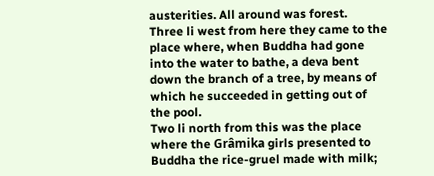austerities. All around was forest.
Three li west from here they came to the place where, when Buddha had gone into the water to bathe, a deva bent down the branch of a tree, by means of which he succeeded in getting out of the pool.
Two li north from this was the place where the Grâmika girls presented to Buddha the rice-gruel made with milk;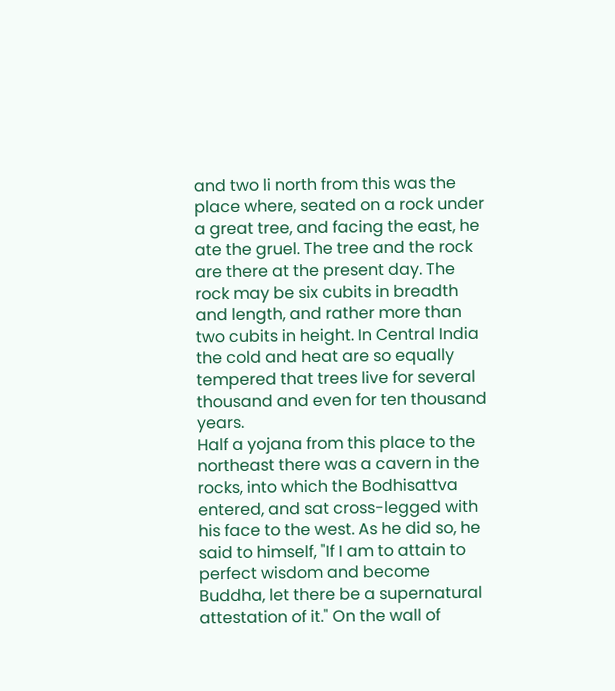and two li north from this was the place where, seated on a rock under a great tree, and facing the east, he ate the gruel. The tree and the rock are there at the present day. The rock may be six cubits in breadth and length, and rather more than two cubits in height. In Central India the cold and heat are so equally tempered that trees live for several thousand and even for ten thousand years.
Half a yojana from this place to the northeast there was a cavern in the rocks, into which the Bodhisattva entered, and sat cross-legged with his face to the west. As he did so, he said to himself, "If I am to attain to perfect wisdom and become Buddha, let there be a supernatural attestation of it." On the wall of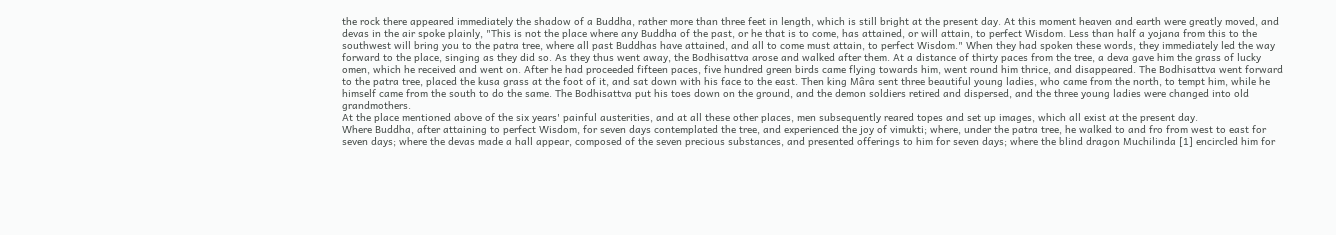the rock there appeared immediately the shadow of a Buddha, rather more than three feet in length, which is still bright at the present day. At this moment heaven and earth were greatly moved, and devas in the air spoke plainly, "This is not the place where any Buddha of the past, or he that is to come, has attained, or will attain, to perfect Wisdom. Less than half a yojana from this to the southwest will bring you to the patra tree, where all past Buddhas have attained, and all to come must attain, to perfect Wisdom." When they had spoken these words, they immediately led the way forward to the place, singing as they did so. As they thus went away, the Bodhisattva arose and walked after them. At a distance of thirty paces from the tree, a deva gave him the grass of lucky omen, which he received and went on. After he had proceeded fifteen paces, five hundred green birds came flying towards him, went round him thrice, and disappeared. The Bodhisattva went forward to the patra tree, placed the kusa grass at the foot of it, and sat down with his face to the east. Then king Mâra sent three beautiful young ladies, who came from the north, to tempt him, while he himself came from the south to do the same. The Bodhisattva put his toes down on the ground, and the demon soldiers retired and dispersed, and the three young ladies were changed into old grandmothers.
At the place mentioned above of the six years' painful austerities, and at all these other places, men subsequently reared topes and set up images, which all exist at the present day.
Where Buddha, after attaining to perfect Wisdom, for seven days contemplated the tree, and experienced the joy of vimukti; where, under the patra tree, he walked to and fro from west to east for seven days; where the devas made a hall appear, composed of the seven precious substances, and presented offerings to him for seven days; where the blind dragon Muchilinda [1] encircled him for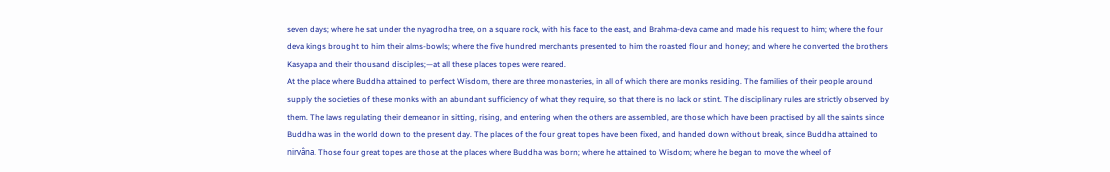seven days; where he sat under the nyagrodha tree, on a square rock, with his face to the east, and Brahma-deva came and made his request to him; where the four deva kings brought to him their alms-bowls; where the five hundred merchants presented to him the roasted flour and honey; and where he converted the brothers Kasyapa and their thousand disciples;—at all these places topes were reared.
At the place where Buddha attained to perfect Wisdom, there are three monasteries, in all of which there are monks residing. The families of their people around supply the societies of these monks with an abundant sufficiency of what they require, so that there is no lack or stint. The disciplinary rules are strictly observed by them. The laws regulating their demeanor in sitting, rising, and entering when the others are assembled, are those which have been practised by all the saints since Buddha was in the world down to the present day. The places of the four great topes have been fixed, and handed down without break, since Buddha attained to nirvâna. Those four great topes are those at the places where Buddha was born; where he attained to Wisdom; where he began to move the wheel of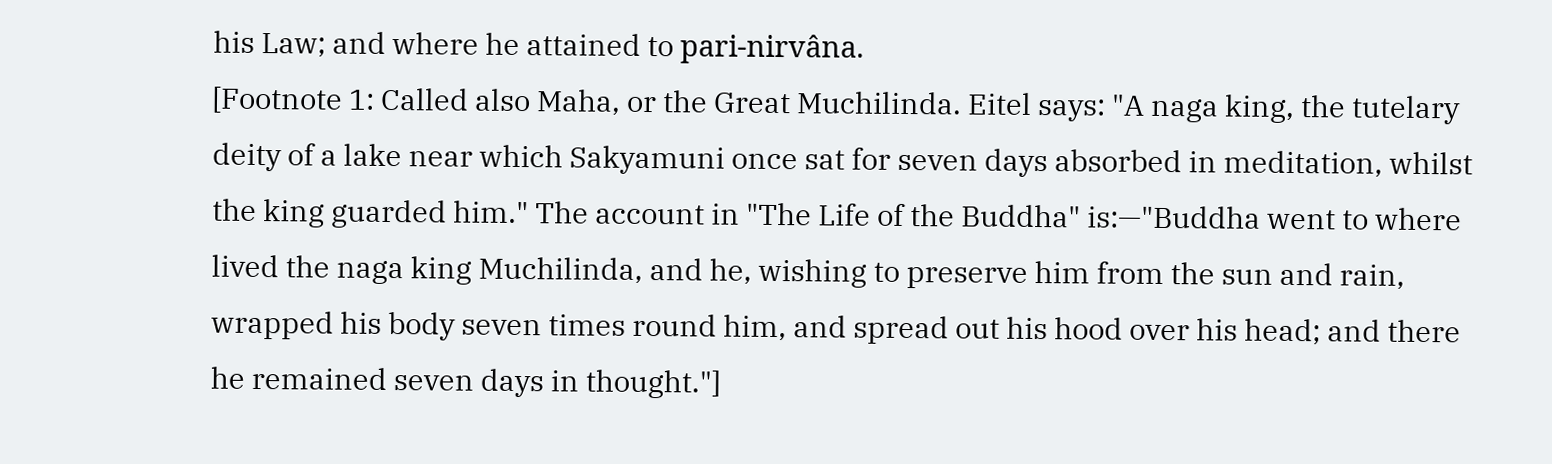his Law; and where he attained to pari-nirvâna.
[Footnote 1: Called also Maha, or the Great Muchilinda. Eitel says: "A naga king, the tutelary deity of a lake near which Sakyamuni once sat for seven days absorbed in meditation, whilst the king guarded him." The account in "The Life of the Buddha" is:—"Buddha went to where lived the naga king Muchilinda, and he, wishing to preserve him from the sun and rain, wrapped his body seven times round him, and spread out his hood over his head; and there he remained seven days in thought."]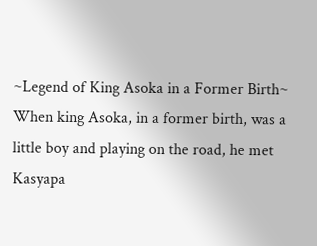~Legend of King Asoka in a Former Birth~
When king Asoka, in a former birth, was a little boy and playing on the road, he met Kasyapa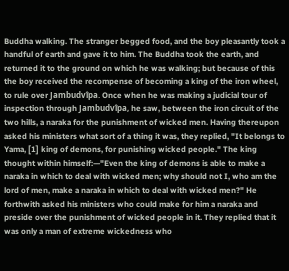Buddha walking. The stranger begged food, and the boy pleasantly took a handful of earth and gave it to him. The Buddha took the earth, and returned it to the ground on which he was walking; but because of this the boy received the recompense of becoming a king of the iron wheel, to rule over Jambudvîpa. Once when he was making a judicial tour of inspection through Jambudvîpa, he saw, between the iron circuit of the two hills, a naraka for the punishment of wicked men. Having thereupon asked his ministers what sort of a thing it was, they replied, "It belongs to Yama, [1] king of demons, for punishing wicked people." The king thought within himself:—"Even the king of demons is able to make a naraka in which to deal with wicked men; why should not I, who am the lord of men, make a naraka in which to deal with wicked men?" He forthwith asked his ministers who could make for him a naraka and preside over the punishment of wicked people in it. They replied that it was only a man of extreme wickedness who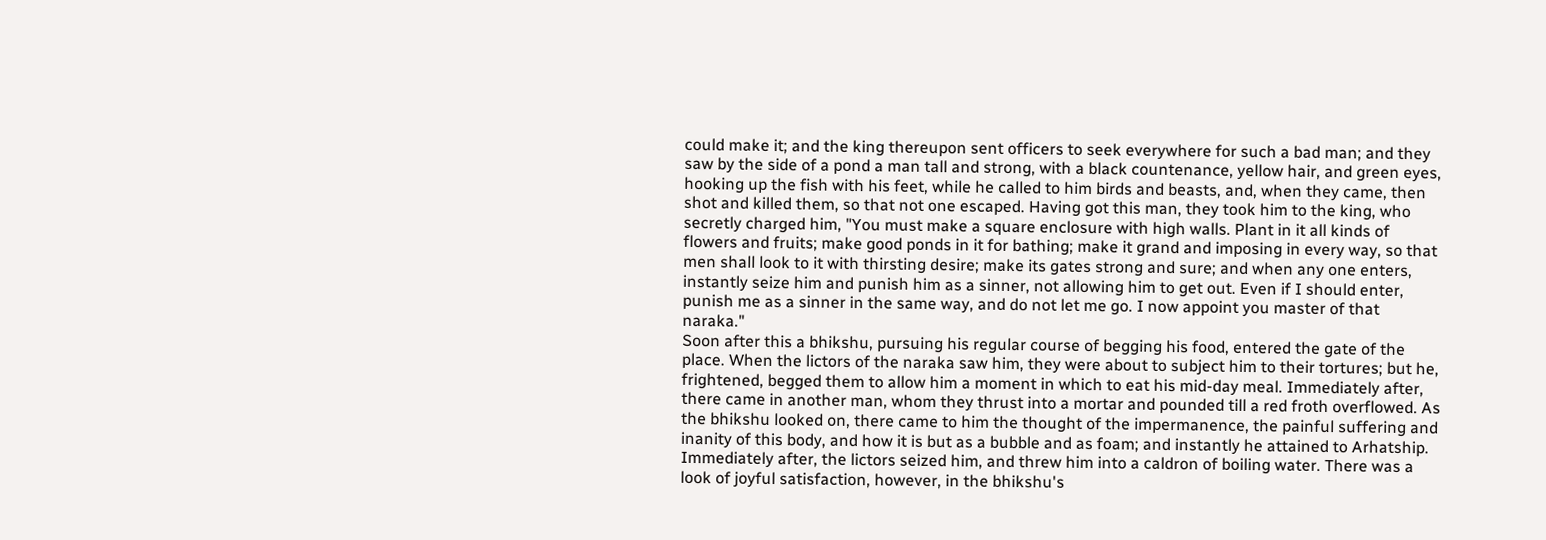could make it; and the king thereupon sent officers to seek everywhere for such a bad man; and they saw by the side of a pond a man tall and strong, with a black countenance, yellow hair, and green eyes, hooking up the fish with his feet, while he called to him birds and beasts, and, when they came, then shot and killed them, so that not one escaped. Having got this man, they took him to the king, who secretly charged him, "You must make a square enclosure with high walls. Plant in it all kinds of flowers and fruits; make good ponds in it for bathing; make it grand and imposing in every way, so that men shall look to it with thirsting desire; make its gates strong and sure; and when any one enters, instantly seize him and punish him as a sinner, not allowing him to get out. Even if I should enter, punish me as a sinner in the same way, and do not let me go. I now appoint you master of that naraka."
Soon after this a bhikshu, pursuing his regular course of begging his food, entered the gate of the place. When the lictors of the naraka saw him, they were about to subject him to their tortures; but he, frightened, begged them to allow him a moment in which to eat his mid-day meal. Immediately after, there came in another man, whom they thrust into a mortar and pounded till a red froth overflowed. As the bhikshu looked on, there came to him the thought of the impermanence, the painful suffering and inanity of this body, and how it is but as a bubble and as foam; and instantly he attained to Arhatship. Immediately after, the lictors seized him, and threw him into a caldron of boiling water. There was a look of joyful satisfaction, however, in the bhikshu's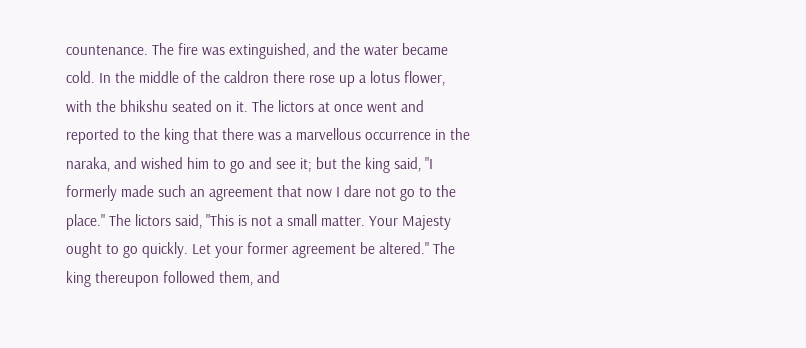countenance. The fire was extinguished, and the water became cold. In the middle of the caldron there rose up a lotus flower, with the bhikshu seated on it. The lictors at once went and reported to the king that there was a marvellous occurrence in the naraka, and wished him to go and see it; but the king said, "I formerly made such an agreement that now I dare not go to the place." The lictors said, "This is not a small matter. Your Majesty ought to go quickly. Let your former agreement be altered." The king thereupon followed them, and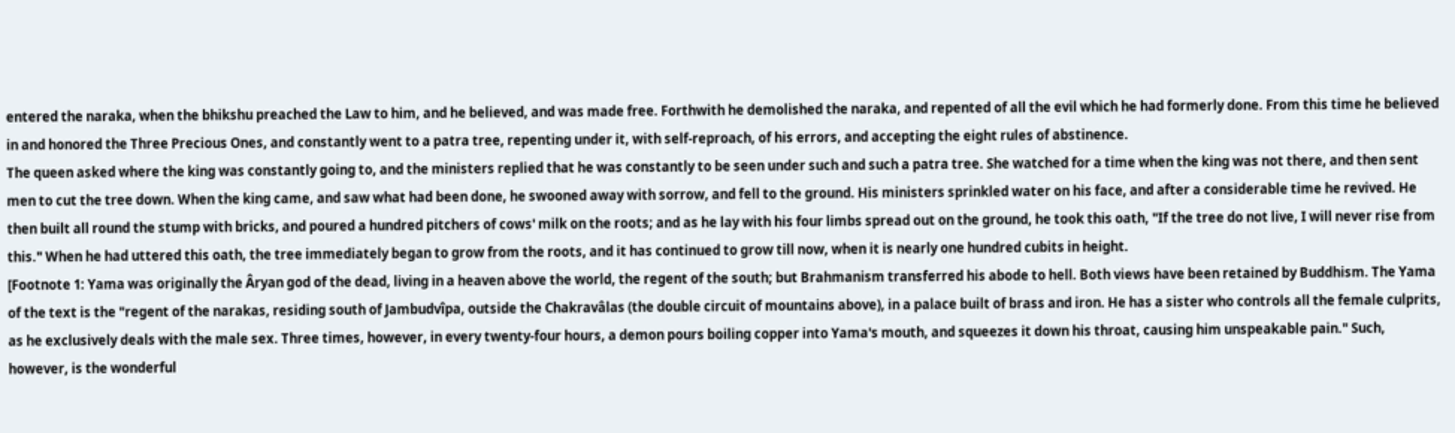entered the naraka, when the bhikshu preached the Law to him, and he believed, and was made free. Forthwith he demolished the naraka, and repented of all the evil which he had formerly done. From this time he believed in and honored the Three Precious Ones, and constantly went to a patra tree, repenting under it, with self-reproach, of his errors, and accepting the eight rules of abstinence.
The queen asked where the king was constantly going to, and the ministers replied that he was constantly to be seen under such and such a patra tree. She watched for a time when the king was not there, and then sent men to cut the tree down. When the king came, and saw what had been done, he swooned away with sorrow, and fell to the ground. His ministers sprinkled water on his face, and after a considerable time he revived. He then built all round the stump with bricks, and poured a hundred pitchers of cows' milk on the roots; and as he lay with his four limbs spread out on the ground, he took this oath, "If the tree do not live, I will never rise from this." When he had uttered this oath, the tree immediately began to grow from the roots, and it has continued to grow till now, when it is nearly one hundred cubits in height.
[Footnote 1: Yama was originally the Âryan god of the dead, living in a heaven above the world, the regent of the south; but Brahmanism transferred his abode to hell. Both views have been retained by Buddhism. The Yama of the text is the "regent of the narakas, residing south of Jambudvîpa, outside the Chakravâlas (the double circuit of mountains above), in a palace built of brass and iron. He has a sister who controls all the female culprits, as he exclusively deals with the male sex. Three times, however, in every twenty-four hours, a demon pours boiling copper into Yama's mouth, and squeezes it down his throat, causing him unspeakable pain." Such, however, is the wonderful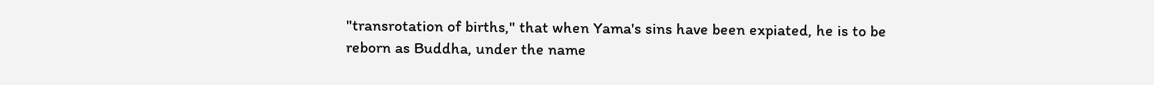"transrotation of births," that when Yama's sins have been expiated, he is to be reborn as Buddha, under the name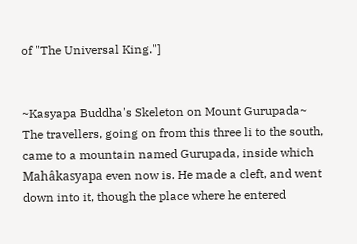of "The Universal King."]


~Kasyapa Buddha's Skeleton on Mount Gurupada~
The travellers, going on from this three li to the south, came to a mountain named Gurupada, inside which Mahâkasyapa even now is. He made a cleft, and went down into it, though the place where he entered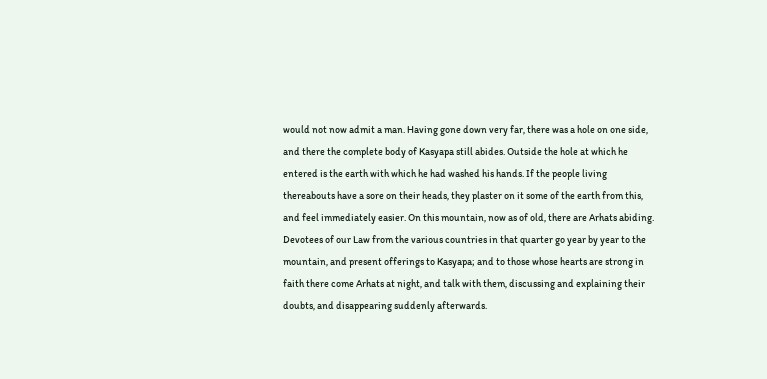would not now admit a man. Having gone down very far, there was a hole on one side, and there the complete body of Kasyapa still abides. Outside the hole at which he entered is the earth with which he had washed his hands. If the people living thereabouts have a sore on their heads, they plaster on it some of the earth from this, and feel immediately easier. On this mountain, now as of old, there are Arhats abiding. Devotees of our Law from the various countries in that quarter go year by year to the mountain, and present offerings to Kasyapa; and to those whose hearts are strong in faith there come Arhats at night, and talk with them, discussing and explaining their doubts, and disappearing suddenly afterwards.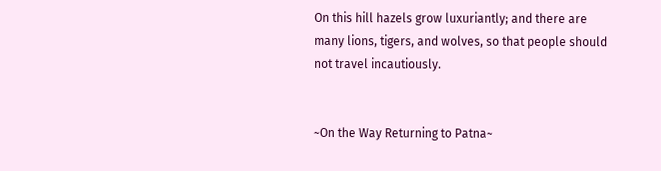On this hill hazels grow luxuriantly; and there are many lions, tigers, and wolves, so that people should not travel incautiously.


~On the Way Returning to Patna~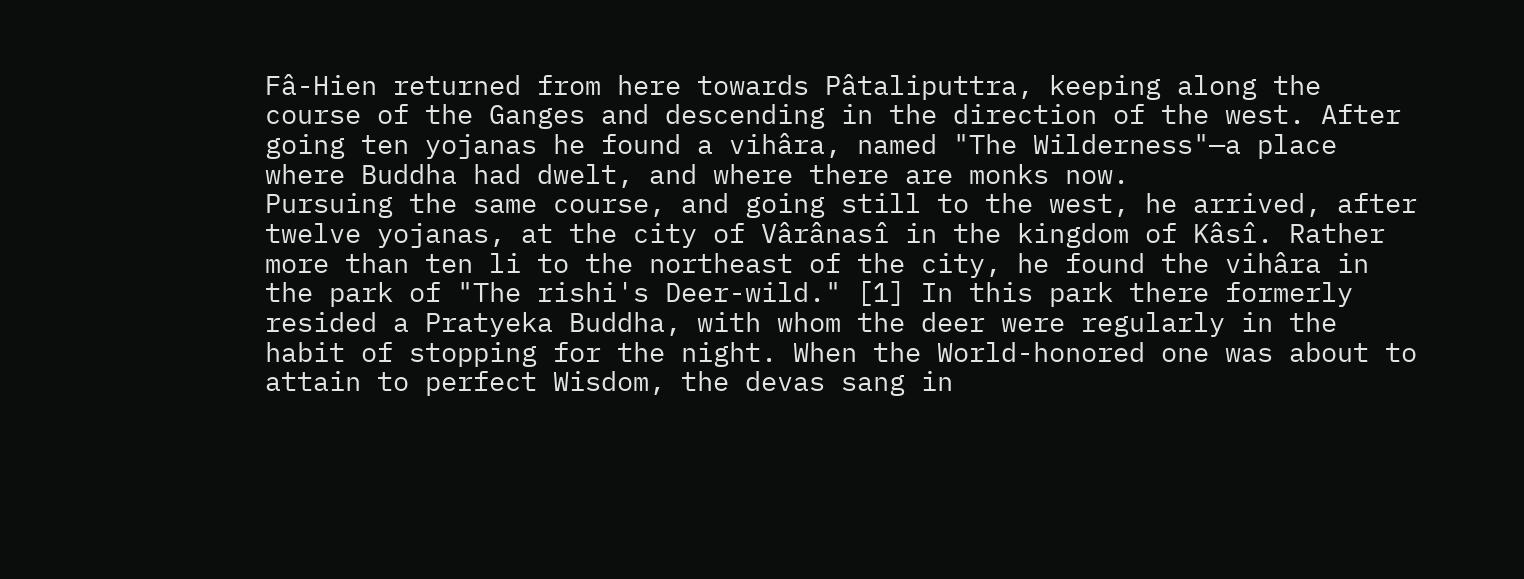Fâ-Hien returned from here towards Pâtaliputtra, keeping along the course of the Ganges and descending in the direction of the west. After going ten yojanas he found a vihâra, named "The Wilderness"—a place where Buddha had dwelt, and where there are monks now.
Pursuing the same course, and going still to the west, he arrived, after twelve yojanas, at the city of Vârânasî in the kingdom of Kâsî. Rather more than ten li to the northeast of the city, he found the vihâra in the park of "The rishi's Deer-wild." [1] In this park there formerly resided a Pratyeka Buddha, with whom the deer were regularly in the habit of stopping for the night. When the World-honored one was about to attain to perfect Wisdom, the devas sang in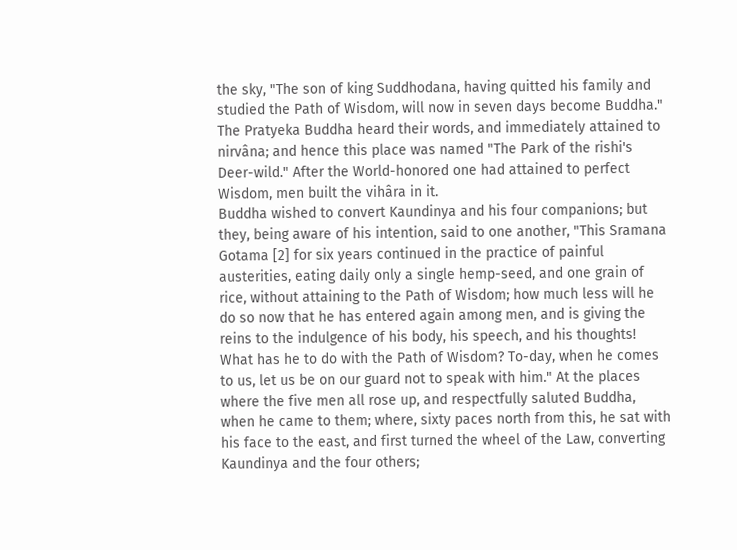the sky, "The son of king Suddhodana, having quitted his family and studied the Path of Wisdom, will now in seven days become Buddha." The Pratyeka Buddha heard their words, and immediately attained to nirvâna; and hence this place was named "The Park of the rishi's Deer-wild." After the World-honored one had attained to perfect Wisdom, men built the vihâra in it.
Buddha wished to convert Kaundinya and his four companions; but they, being aware of his intention, said to one another, "This Sramana Gotama [2] for six years continued in the practice of painful austerities, eating daily only a single hemp-seed, and one grain of rice, without attaining to the Path of Wisdom; how much less will he do so now that he has entered again among men, and is giving the reins to the indulgence of his body, his speech, and his thoughts! What has he to do with the Path of Wisdom? To-day, when he comes to us, let us be on our guard not to speak with him." At the places where the five men all rose up, and respectfully saluted Buddha, when he came to them; where, sixty paces north from this, he sat with his face to the east, and first turned the wheel of the Law, converting Kaundinya and the four others;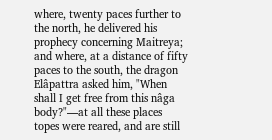where, twenty paces further to the north, he delivered his prophecy concerning Maitreya; and where, at a distance of fifty paces to the south, the dragon Elâpattra asked him, "When shall I get free from this nâga body?"—at all these places topes were reared, and are still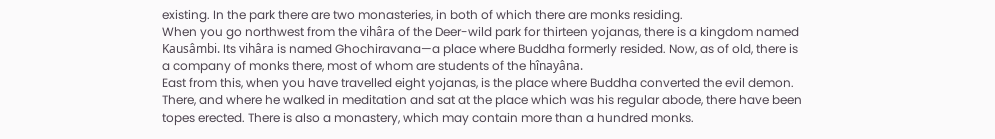existing. In the park there are two monasteries, in both of which there are monks residing.
When you go northwest from the vihâra of the Deer-wild park for thirteen yojanas, there is a kingdom named Kausâmbi. Its vihâra is named Ghochiravana—a place where Buddha formerly resided. Now, as of old, there is a company of monks there, most of whom are students of the hînayâna.
East from this, when you have travelled eight yojanas, is the place where Buddha converted the evil demon. There, and where he walked in meditation and sat at the place which was his regular abode, there have been topes erected. There is also a monastery, which may contain more than a hundred monks.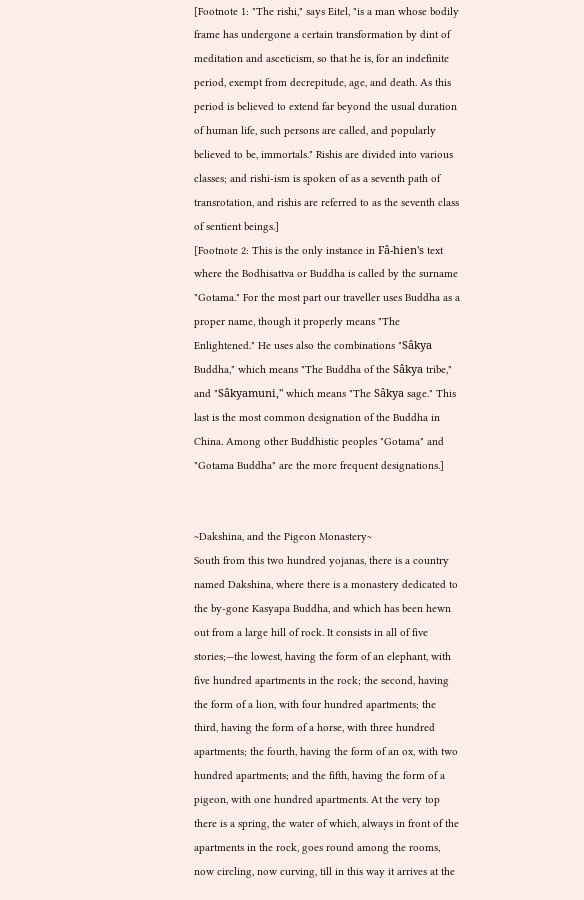[Footnote 1: "The rishi," says Eitel, "is a man whose bodily frame has undergone a certain transformation by dint of meditation and asceticism, so that he is, for an indefinite period, exempt from decrepitude, age, and death. As this period is believed to extend far beyond the usual duration of human life, such persons are called, and popularly believed to be, immortals." Rishis are divided into various classes; and rishi-ism is spoken of as a seventh path of transrotation, and rishis are referred to as the seventh class of sentient beings.]
[Footnote 2: This is the only instance in Fâ-hien's text where the Bodhisattva or Buddha is called by the surname "Gotama." For the most part our traveller uses Buddha as a proper name, though it properly means "The Enlightened." He uses also the combinations "Sâkya Buddha," which means "The Buddha of the Sâkya tribe," and "Sâkyamuni," which means "The Sâkya sage." This last is the most common designation of the Buddha in China. Among other Buddhistic peoples "Gotama" and "Gotama Buddha" are the more frequent designations.]


~Dakshina, and the Pigeon Monastery~
South from this two hundred yojanas, there is a country named Dakshina, where there is a monastery dedicated to the by-gone Kasyapa Buddha, and which has been hewn out from a large hill of rock. It consists in all of five stories;—the lowest, having the form of an elephant, with five hundred apartments in the rock; the second, having the form of a lion, with four hundred apartments; the third, having the form of a horse, with three hundred apartments; the fourth, having the form of an ox, with two hundred apartments; and the fifth, having the form of a pigeon, with one hundred apartments. At the very top there is a spring, the water of which, always in front of the apartments in the rock, goes round among the rooms, now circling, now curving, till in this way it arrives at the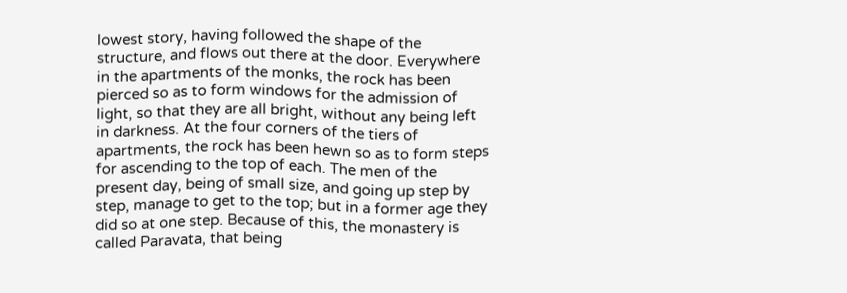lowest story, having followed the shape of the structure, and flows out there at the door. Everywhere in the apartments of the monks, the rock has been pierced so as to form windows for the admission of light, so that they are all bright, without any being left in darkness. At the four corners of the tiers of apartments, the rock has been hewn so as to form steps for ascending to the top of each. The men of the present day, being of small size, and going up step by step, manage to get to the top; but in a former age they did so at one step. Because of this, the monastery is called Paravata, that being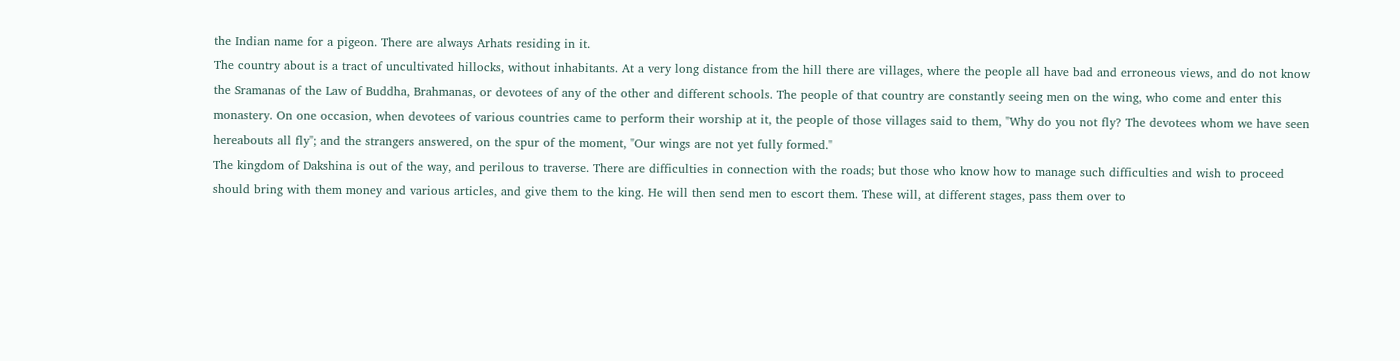the Indian name for a pigeon. There are always Arhats residing in it.
The country about is a tract of uncultivated hillocks, without inhabitants. At a very long distance from the hill there are villages, where the people all have bad and erroneous views, and do not know the Sramanas of the Law of Buddha, Brahmanas, or devotees of any of the other and different schools. The people of that country are constantly seeing men on the wing, who come and enter this monastery. On one occasion, when devotees of various countries came to perform their worship at it, the people of those villages said to them, "Why do you not fly? The devotees whom we have seen hereabouts all fly"; and the strangers answered, on the spur of the moment, "Our wings are not yet fully formed."
The kingdom of Dakshina is out of the way, and perilous to traverse. There are difficulties in connection with the roads; but those who know how to manage such difficulties and wish to proceed should bring with them money and various articles, and give them to the king. He will then send men to escort them. These will, at different stages, pass them over to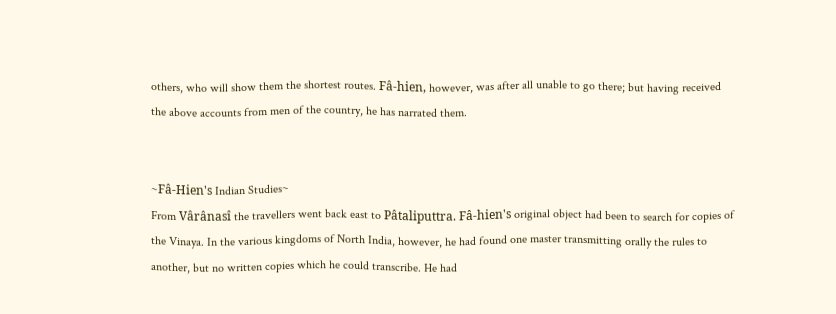others, who will show them the shortest routes. Fâ-hien, however, was after all unable to go there; but having received the above accounts from men of the country, he has narrated them.


~Fâ-Hien's Indian Studies~
From Vârânasî the travellers went back east to Pâtaliputtra. Fâ-hien's original object had been to search for copies of the Vinaya. In the various kingdoms of North India, however, he had found one master transmitting orally the rules to another, but no written copies which he could transcribe. He had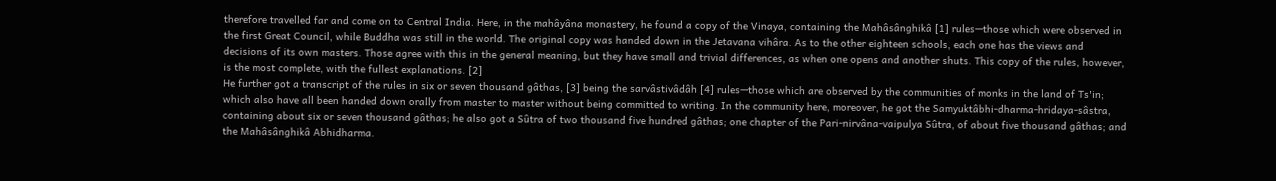therefore travelled far and come on to Central India. Here, in the mahâyâna monastery, he found a copy of the Vinaya, containing the Mahâsânghikâ [1] rules—those which were observed in the first Great Council, while Buddha was still in the world. The original copy was handed down in the Jetavana vihâra. As to the other eighteen schools, each one has the views and decisions of its own masters. Those agree with this in the general meaning, but they have small and trivial differences, as when one opens and another shuts. This copy of the rules, however, is the most complete, with the fullest explanations. [2]
He further got a transcript of the rules in six or seven thousand gâthas, [3] being the sarvâstivâdâh [4] rules—those which are observed by the communities of monks in the land of Ts'in; which also have all been handed down orally from master to master without being committed to writing. In the community here, moreover, he got the Samyuktâbhi-dharma-hridaya-sâstra, containing about six or seven thousand gâthas; he also got a Sûtra of two thousand five hundred gâthas; one chapter of the Pari-nirvâna-vaipulya Sûtra, of about five thousand gâthas; and the Mahâsânghikâ Abhidharma.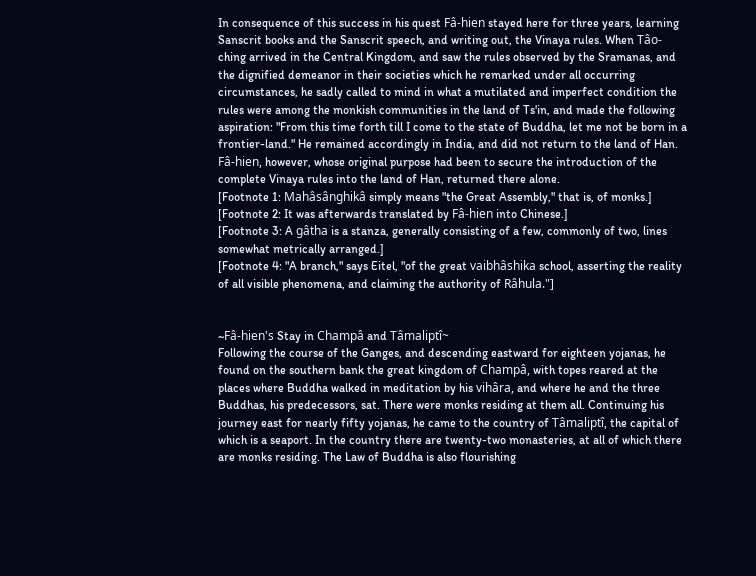In consequence of this success in his quest Fâ-hien stayed here for three years, learning Sanscrit books and the Sanscrit speech, and writing out, the Vinaya rules. When Tâo-ching arrived in the Central Kingdom, and saw the rules observed by the Sramanas, and the dignified demeanor in their societies which he remarked under all occurring circumstances, he sadly called to mind in what a mutilated and imperfect condition the rules were among the monkish communities in the land of Ts'in, and made the following aspiration: "From this time forth till I come to the state of Buddha, let me not be born in a frontier-land." He remained accordingly in India, and did not return to the land of Han. Fâ-hien, however, whose original purpose had been to secure the introduction of the complete Vinaya rules into the land of Han, returned there alone.
[Footnote 1: Mahâsânghikâ simply means "the Great Assembly," that is, of monks.]
[Footnote 2: It was afterwards translated by Fâ-hien into Chinese.]
[Footnote 3: A gâtha is a stanza, generally consisting of a few, commonly of two, lines somewhat metrically arranged.]
[Footnote 4: "A branch," says Eitel, "of the great vaibhâshika school, asserting the reality of all visible phenomena, and claiming the authority of Râhula."]


~Fâ-hien's Stay in Champâ and Tâmaliptî~
Following the course of the Ganges, and descending eastward for eighteen yojanas, he found on the southern bank the great kingdom of Champâ, with topes reared at the places where Buddha walked in meditation by his vihâra, and where he and the three Buddhas, his predecessors, sat. There were monks residing at them all. Continuing his journey east for nearly fifty yojanas, he came to the country of Tâmaliptî, the capital of which is a seaport. In the country there are twenty-two monasteries, at all of which there are monks residing. The Law of Buddha is also flourishing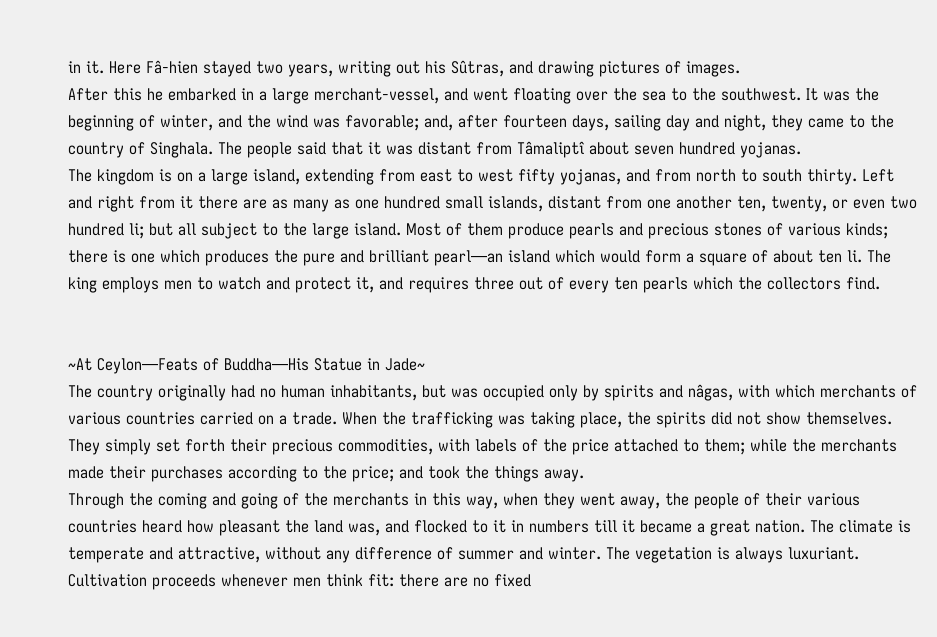in it. Here Fâ-hien stayed two years, writing out his Sûtras, and drawing pictures of images.
After this he embarked in a large merchant-vessel, and went floating over the sea to the southwest. It was the beginning of winter, and the wind was favorable; and, after fourteen days, sailing day and night, they came to the country of Singhala. The people said that it was distant from Tâmaliptî about seven hundred yojanas.
The kingdom is on a large island, extending from east to west fifty yojanas, and from north to south thirty. Left and right from it there are as many as one hundred small islands, distant from one another ten, twenty, or even two hundred li; but all subject to the large island. Most of them produce pearls and precious stones of various kinds; there is one which produces the pure and brilliant pearl—an island which would form a square of about ten li. The king employs men to watch and protect it, and requires three out of every ten pearls which the collectors find.


~At Ceylon—Feats of Buddha—His Statue in Jade~
The country originally had no human inhabitants, but was occupied only by spirits and nâgas, with which merchants of various countries carried on a trade. When the trafficking was taking place, the spirits did not show themselves. They simply set forth their precious commodities, with labels of the price attached to them; while the merchants made their purchases according to the price; and took the things away.
Through the coming and going of the merchants in this way, when they went away, the people of their various countries heard how pleasant the land was, and flocked to it in numbers till it became a great nation. The climate is temperate and attractive, without any difference of summer and winter. The vegetation is always luxuriant. Cultivation proceeds whenever men think fit: there are no fixed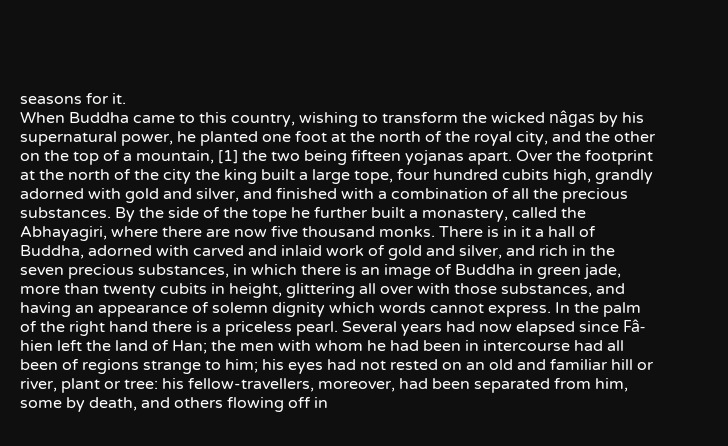seasons for it.
When Buddha came to this country, wishing to transform the wicked nâgas by his supernatural power, he planted one foot at the north of the royal city, and the other on the top of a mountain, [1] the two being fifteen yojanas apart. Over the footprint at the north of the city the king built a large tope, four hundred cubits high, grandly adorned with gold and silver, and finished with a combination of all the precious substances. By the side of the tope he further built a monastery, called the Abhayagiri, where there are now five thousand monks. There is in it a hall of Buddha, adorned with carved and inlaid work of gold and silver, and rich in the seven precious substances, in which there is an image of Buddha in green jade, more than twenty cubits in height, glittering all over with those substances, and having an appearance of solemn dignity which words cannot express. In the palm of the right hand there is a priceless pearl. Several years had now elapsed since Fâ-hien left the land of Han; the men with whom he had been in intercourse had all been of regions strange to him; his eyes had not rested on an old and familiar hill or river, plant or tree: his fellow-travellers, moreover, had been separated from him, some by death, and others flowing off in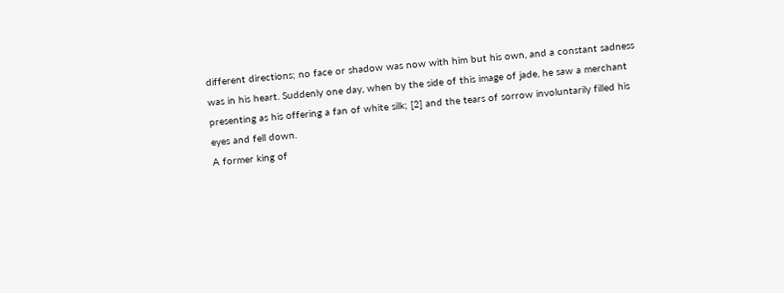different directions; no face or shadow was now with him but his own, and a constant sadness was in his heart. Suddenly one day, when by the side of this image of jade, he saw a merchant presenting as his offering a fan of white silk; [2] and the tears of sorrow involuntarily filled his eyes and fell down.
A former king of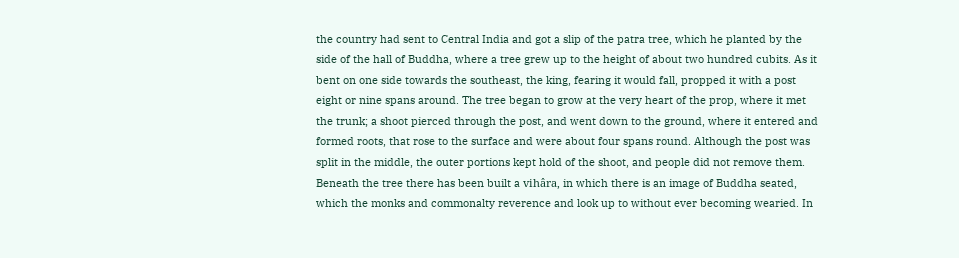the country had sent to Central India and got a slip of the patra tree, which he planted by the side of the hall of Buddha, where a tree grew up to the height of about two hundred cubits. As it bent on one side towards the southeast, the king, fearing it would fall, propped it with a post eight or nine spans around. The tree began to grow at the very heart of the prop, where it met the trunk; a shoot pierced through the post, and went down to the ground, where it entered and formed roots, that rose to the surface and were about four spans round. Although the post was split in the middle, the outer portions kept hold of the shoot, and people did not remove them. Beneath the tree there has been built a vihâra, in which there is an image of Buddha seated, which the monks and commonalty reverence and look up to without ever becoming wearied. In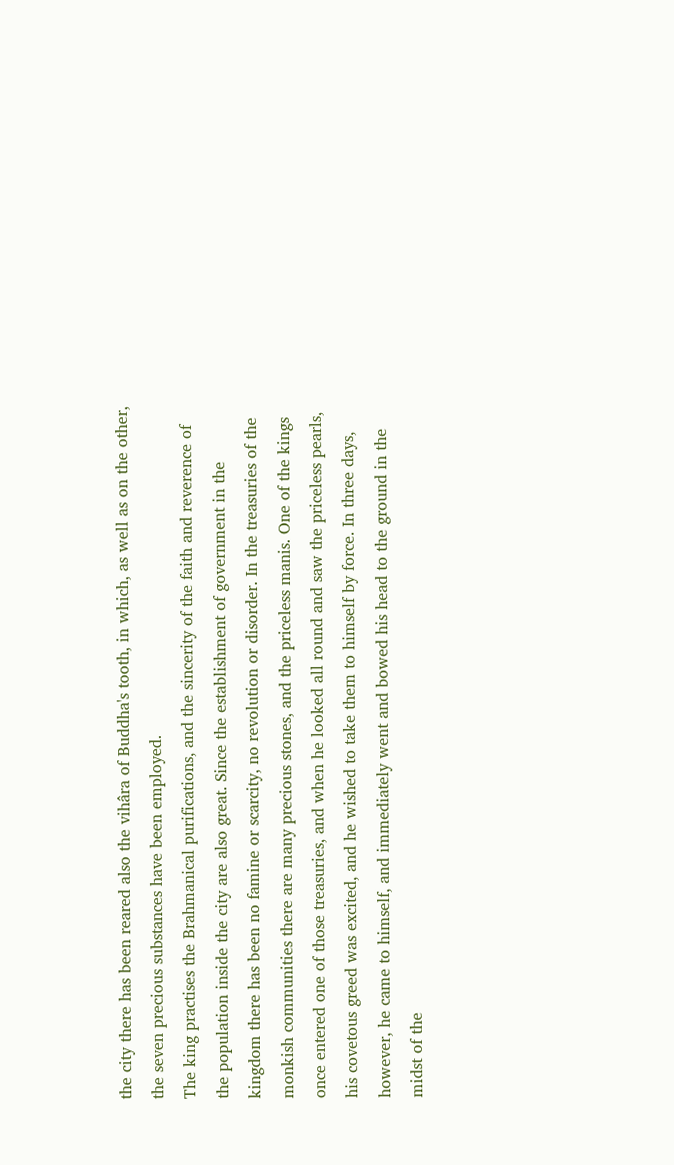the city there has been reared also the vihâra of Buddha's tooth, in which, as well as on the other, the seven precious substances have been employed.
The king practises the Brahmanical purifications, and the sincerity of the faith and reverence of the population inside the city are also great. Since the establishment of government in the kingdom there has been no famine or scarcity, no revolution or disorder. In the treasuries of the monkish communities there are many precious stones, and the priceless manis. One of the kings once entered one of those treasuries, and when he looked all round and saw the priceless pearls, his covetous greed was excited, and he wished to take them to himself by force. In three days, however, he came to himself, and immediately went and bowed his head to the ground in the midst of the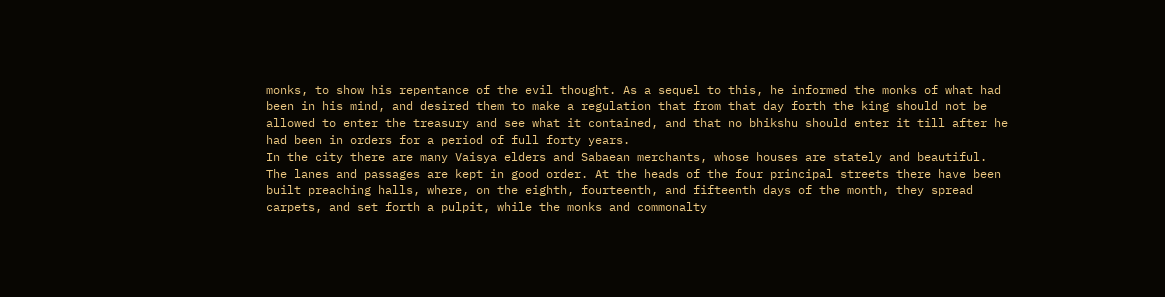monks, to show his repentance of the evil thought. As a sequel to this, he informed the monks of what had been in his mind, and desired them to make a regulation that from that day forth the king should not be allowed to enter the treasury and see what it contained, and that no bhikshu should enter it till after he had been in orders for a period of full forty years.
In the city there are many Vaisya elders and Sabaean merchants, whose houses are stately and beautiful. The lanes and passages are kept in good order. At the heads of the four principal streets there have been built preaching halls, where, on the eighth, fourteenth, and fifteenth days of the month, they spread carpets, and set forth a pulpit, while the monks and commonalty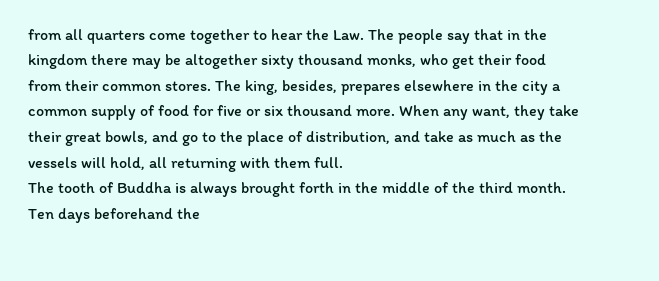from all quarters come together to hear the Law. The people say that in the kingdom there may be altogether sixty thousand monks, who get their food from their common stores. The king, besides, prepares elsewhere in the city a common supply of food for five or six thousand more. When any want, they take their great bowls, and go to the place of distribution, and take as much as the vessels will hold, all returning with them full.
The tooth of Buddha is always brought forth in the middle of the third month. Ten days beforehand the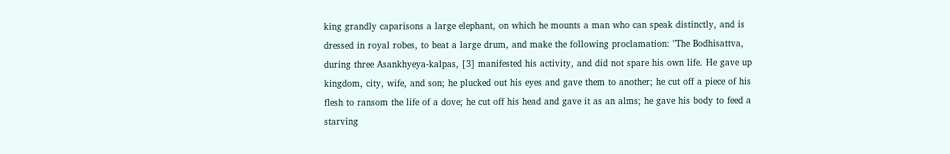king grandly caparisons a large elephant, on which he mounts a man who can speak distinctly, and is dressed in royal robes, to beat a large drum, and make the following proclamation: "The Bodhisattva, during three Asankhyeya-kalpas, [3] manifested his activity, and did not spare his own life. He gave up kingdom, city, wife, and son; he plucked out his eyes and gave them to another; he cut off a piece of his flesh to ransom the life of a dove; he cut off his head and gave it as an alms; he gave his body to feed a starving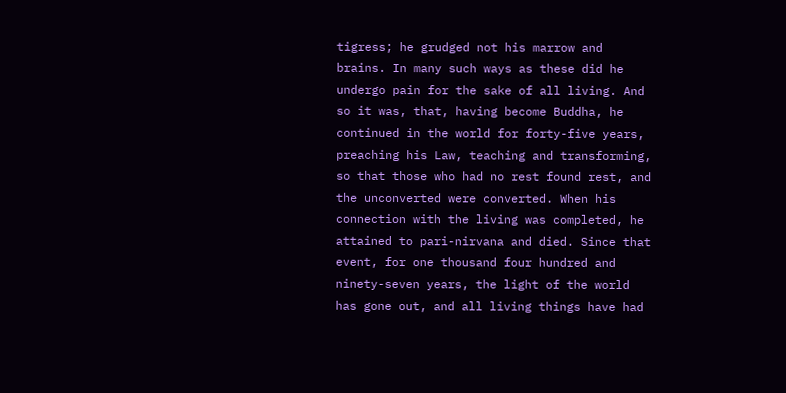tigress; he grudged not his marrow and brains. In many such ways as these did he undergo pain for the sake of all living. And so it was, that, having become Buddha, he continued in the world for forty-five years, preaching his Law, teaching and transforming, so that those who had no rest found rest, and the unconverted were converted. When his connection with the living was completed, he attained to pari-nirvana and died. Since that event, for one thousand four hundred and ninety-seven years, the light of the world has gone out, and all living things have had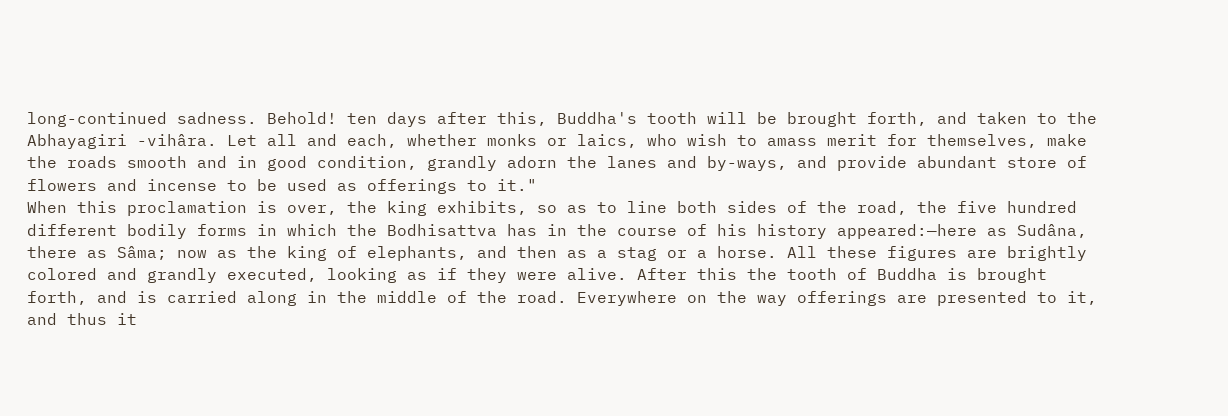long-continued sadness. Behold! ten days after this, Buddha's tooth will be brought forth, and taken to the Abhayagiri -vihâra. Let all and each, whether monks or laics, who wish to amass merit for themselves, make the roads smooth and in good condition, grandly adorn the lanes and by-ways, and provide abundant store of flowers and incense to be used as offerings to it."
When this proclamation is over, the king exhibits, so as to line both sides of the road, the five hundred different bodily forms in which the Bodhisattva has in the course of his history appeared:—here as Sudâna, there as Sâma; now as the king of elephants, and then as a stag or a horse. All these figures are brightly colored and grandly executed, looking as if they were alive. After this the tooth of Buddha is brought forth, and is carried along in the middle of the road. Everywhere on the way offerings are presented to it, and thus it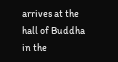arrives at the hall of Buddha in the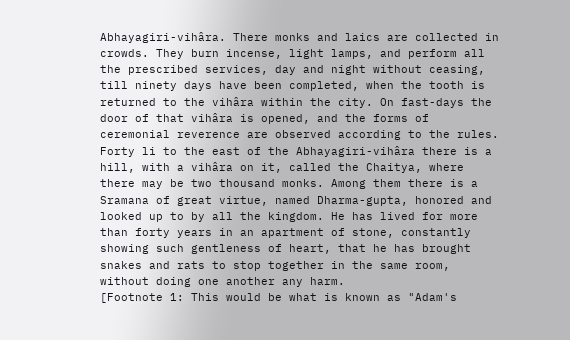Abhayagiri-vihâra. There monks and laics are collected in crowds. They burn incense, light lamps, and perform all the prescribed services, day and night without ceasing, till ninety days have been completed, when the tooth is returned to the vihâra within the city. On fast-days the door of that vihâra is opened, and the forms of ceremonial reverence are observed according to the rules.
Forty li to the east of the Abhayagiri-vihâra there is a hill, with a vihâra on it, called the Chaitya, where there may be two thousand monks. Among them there is a Sramana of great virtue, named Dharma-gupta, honored and looked up to by all the kingdom. He has lived for more than forty years in an apartment of stone, constantly showing such gentleness of heart, that he has brought snakes and rats to stop together in the same room, without doing one another any harm.
[Footnote 1: This would be what is known as "Adam's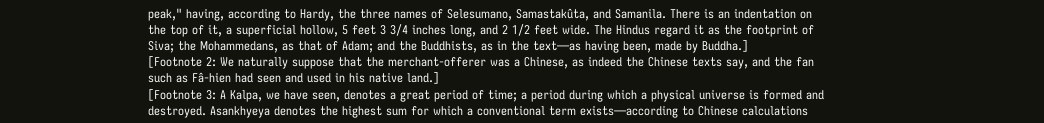peak," having, according to Hardy, the three names of Selesumano, Samastakûta, and Samanila. There is an indentation on the top of it, a superficial hollow, 5 feet 3 3/4 inches long, and 2 1/2 feet wide. The Hindus regard it as the footprint of Siva; the Mohammedans, as that of Adam; and the Buddhists, as in the text—as having been, made by Buddha.]
[Footnote 2: We naturally suppose that the merchant-offerer was a Chinese, as indeed the Chinese texts say, and the fan such as Fâ-hien had seen and used in his native land.]
[Footnote 3: A Kalpa, we have seen, denotes a great period of time; a period during which a physical universe is formed and destroyed. Asankhyeya denotes the highest sum for which a conventional term exists—according to Chinese calculations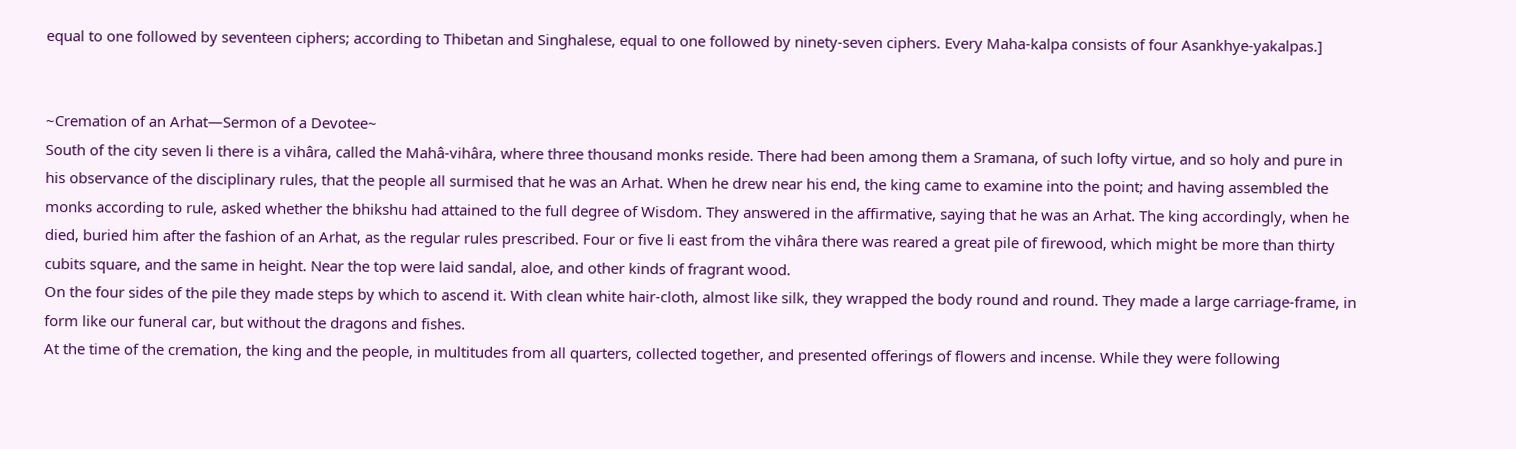equal to one followed by seventeen ciphers; according to Thibetan and Singhalese, equal to one followed by ninety-seven ciphers. Every Maha-kalpa consists of four Asankhye-yakalpas.]


~Cremation of an Arhat—Sermon of a Devotee~
South of the city seven li there is a vihâra, called the Mahâ-vihâra, where three thousand monks reside. There had been among them a Sramana, of such lofty virtue, and so holy and pure in his observance of the disciplinary rules, that the people all surmised that he was an Arhat. When he drew near his end, the king came to examine into the point; and having assembled the monks according to rule, asked whether the bhikshu had attained to the full degree of Wisdom. They answered in the affirmative, saying that he was an Arhat. The king accordingly, when he died, buried him after the fashion of an Arhat, as the regular rules prescribed. Four or five li east from the vihâra there was reared a great pile of firewood, which might be more than thirty cubits square, and the same in height. Near the top were laid sandal, aloe, and other kinds of fragrant wood.
On the four sides of the pile they made steps by which to ascend it. With clean white hair-cloth, almost like silk, they wrapped the body round and round. They made a large carriage-frame, in form like our funeral car, but without the dragons and fishes.
At the time of the cremation, the king and the people, in multitudes from all quarters, collected together, and presented offerings of flowers and incense. While they were following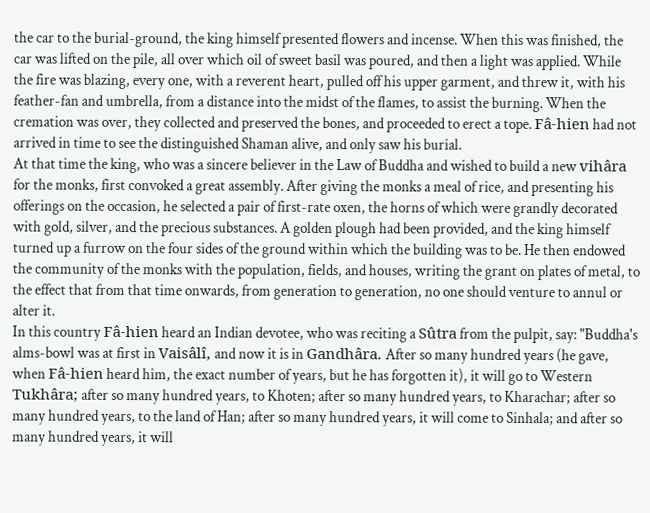the car to the burial-ground, the king himself presented flowers and incense. When this was finished, the car was lifted on the pile, all over which oil of sweet basil was poured, and then a light was applied. While the fire was blazing, every one, with a reverent heart, pulled off his upper garment, and threw it, with his feather-fan and umbrella, from a distance into the midst of the flames, to assist the burning. When the cremation was over, they collected and preserved the bones, and proceeded to erect a tope. Fâ-hien had not arrived in time to see the distinguished Shaman alive, and only saw his burial.
At that time the king, who was a sincere believer in the Law of Buddha and wished to build a new vihâra for the monks, first convoked a great assembly. After giving the monks a meal of rice, and presenting his offerings on the occasion, he selected a pair of first-rate oxen, the horns of which were grandly decorated with gold, silver, and the precious substances. A golden plough had been provided, and the king himself turned up a furrow on the four sides of the ground within which the building was to be. He then endowed the community of the monks with the population, fields, and houses, writing the grant on plates of metal, to the effect that from that time onwards, from generation to generation, no one should venture to annul or alter it.
In this country Fâ-hien heard an Indian devotee, who was reciting a Sûtra from the pulpit, say: "Buddha's alms-bowl was at first in Vaisâlî, and now it is in Gandhâra. After so many hundred years (he gave, when Fâ-hien heard him, the exact number of years, but he has forgotten it), it will go to Western Tukhâra; after so many hundred years, to Khoten; after so many hundred years, to Kharachar; after so many hundred years, to the land of Han; after so many hundred years, it will come to Sinhala; and after so many hundred years, it will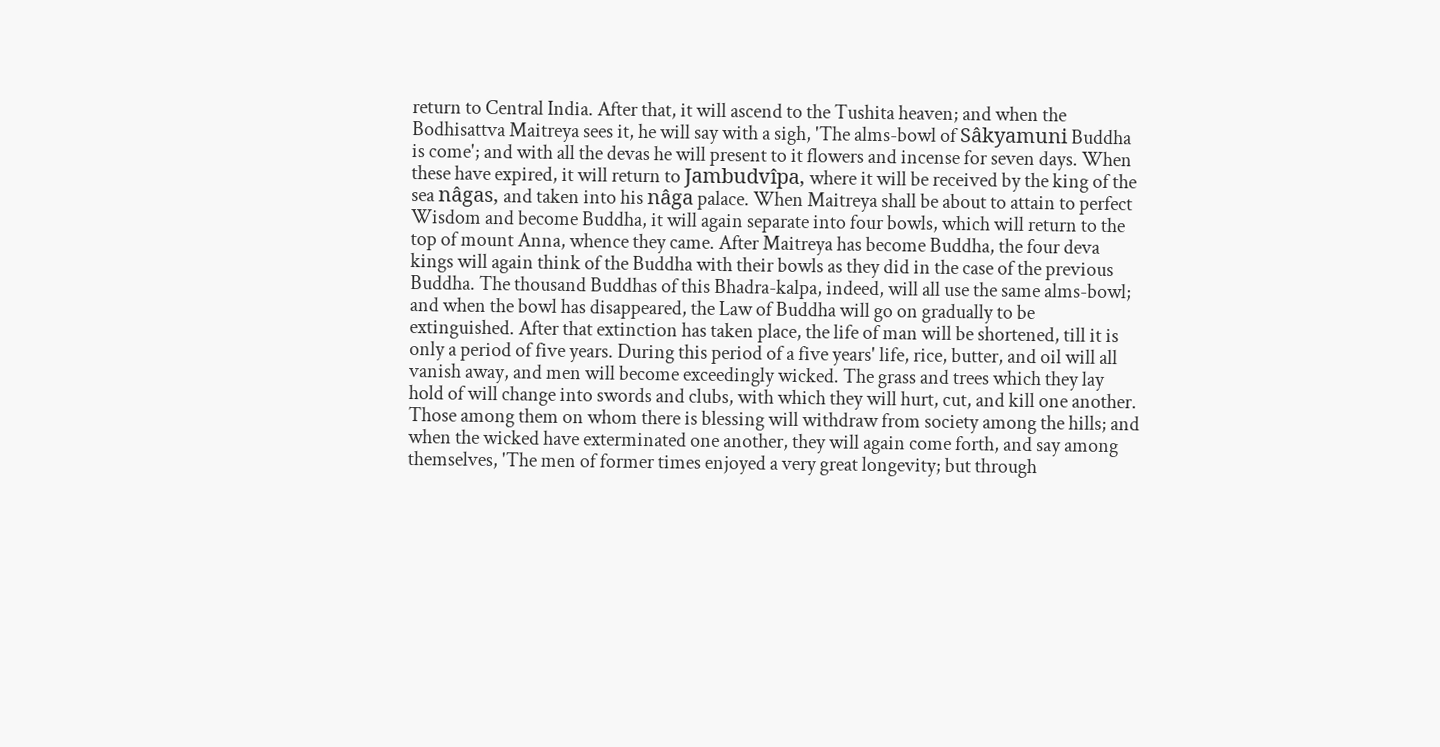return to Central India. After that, it will ascend to the Tushita heaven; and when the Bodhisattva Maitreya sees it, he will say with a sigh, 'The alms-bowl of Sâkyamuni Buddha is come'; and with all the devas he will present to it flowers and incense for seven days. When these have expired, it will return to Jambudvîpa, where it will be received by the king of the sea nâgas, and taken into his nâga palace. When Maitreya shall be about to attain to perfect Wisdom and become Buddha, it will again separate into four bowls, which will return to the top of mount Anna, whence they came. After Maitreya has become Buddha, the four deva kings will again think of the Buddha with their bowls as they did in the case of the previous Buddha. The thousand Buddhas of this Bhadra-kalpa, indeed, will all use the same alms-bowl; and when the bowl has disappeared, the Law of Buddha will go on gradually to be extinguished. After that extinction has taken place, the life of man will be shortened, till it is only a period of five years. During this period of a five years' life, rice, butter, and oil will all vanish away, and men will become exceedingly wicked. The grass and trees which they lay hold of will change into swords and clubs, with which they will hurt, cut, and kill one another. Those among them on whom there is blessing will withdraw from society among the hills; and when the wicked have exterminated one another, they will again come forth, and say among themselves, 'The men of former times enjoyed a very great longevity; but through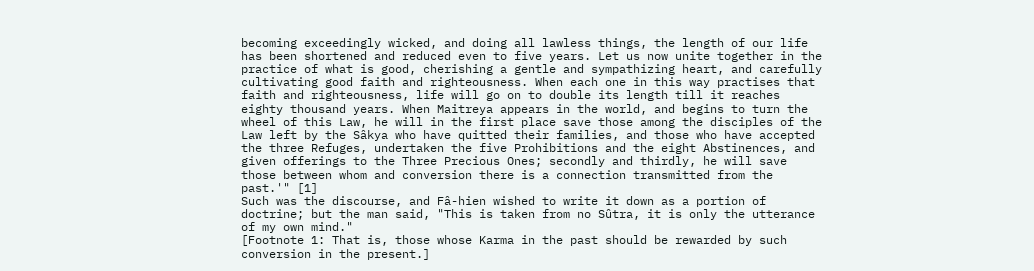becoming exceedingly wicked, and doing all lawless things, the length of our life has been shortened and reduced even to five years. Let us now unite together in the practice of what is good, cherishing a gentle and sympathizing heart, and carefully cultivating good faith and righteousness. When each one in this way practises that faith and righteousness, life will go on to double its length till it reaches eighty thousand years. When Maitreya appears in the world, and begins to turn the wheel of this Law, he will in the first place save those among the disciples of the Law left by the Sâkya who have quitted their families, and those who have accepted the three Refuges, undertaken the five Prohibitions and the eight Abstinences, and given offerings to the Three Precious Ones; secondly and thirdly, he will save those between whom and conversion there is a connection transmitted from the past.'" [1]
Such was the discourse, and Fâ-hien wished to write it down as a portion of doctrine; but the man said, "This is taken from no Sûtra, it is only the utterance of my own mind."
[Footnote 1: That is, those whose Karma in the past should be rewarded by such conversion in the present.]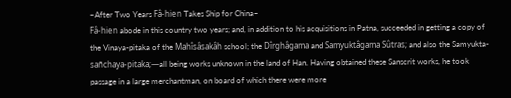~After Two Years Fâ-hien Takes Ship for China~
Fâ-hien abode in this country two years; and, in addition to his acquisitions in Patna, succeeded in getting a copy of the Vinaya-pitaka of the Mahîsâsakâh school; the Dîrghâgama and Samyuktâgama Sûtras; and also the Samyukta-sañchaya-pitaka;—all being works unknown in the land of Han. Having obtained these Sanscrit works, he took passage in a large merchantman, on board of which there were more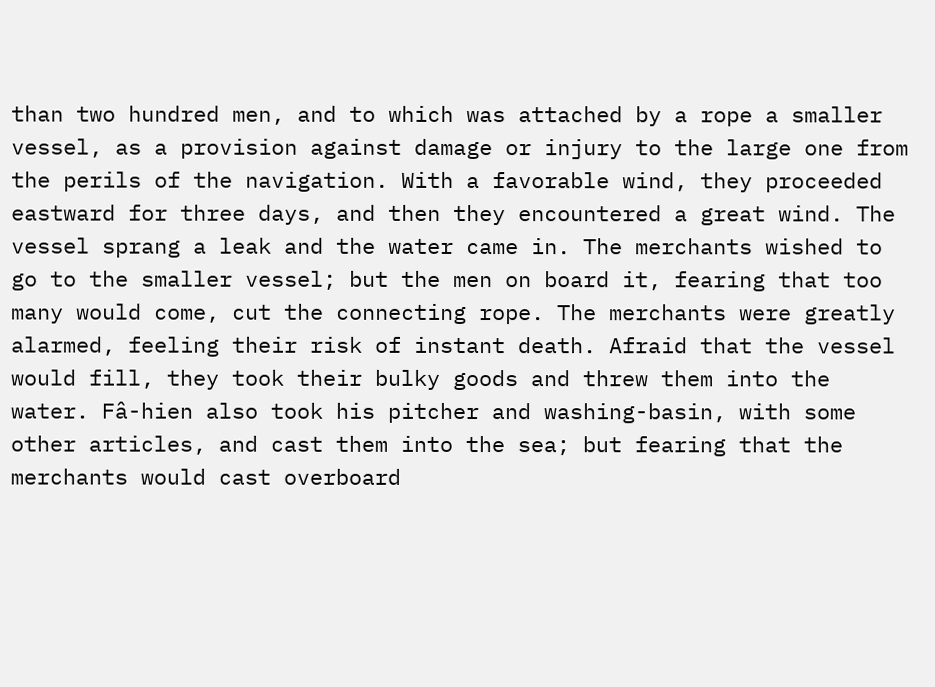than two hundred men, and to which was attached by a rope a smaller vessel, as a provision against damage or injury to the large one from the perils of the navigation. With a favorable wind, they proceeded eastward for three days, and then they encountered a great wind. The vessel sprang a leak and the water came in. The merchants wished to go to the smaller vessel; but the men on board it, fearing that too many would come, cut the connecting rope. The merchants were greatly alarmed, feeling their risk of instant death. Afraid that the vessel would fill, they took their bulky goods and threw them into the water. Fâ-hien also took his pitcher and washing-basin, with some other articles, and cast them into the sea; but fearing that the merchants would cast overboard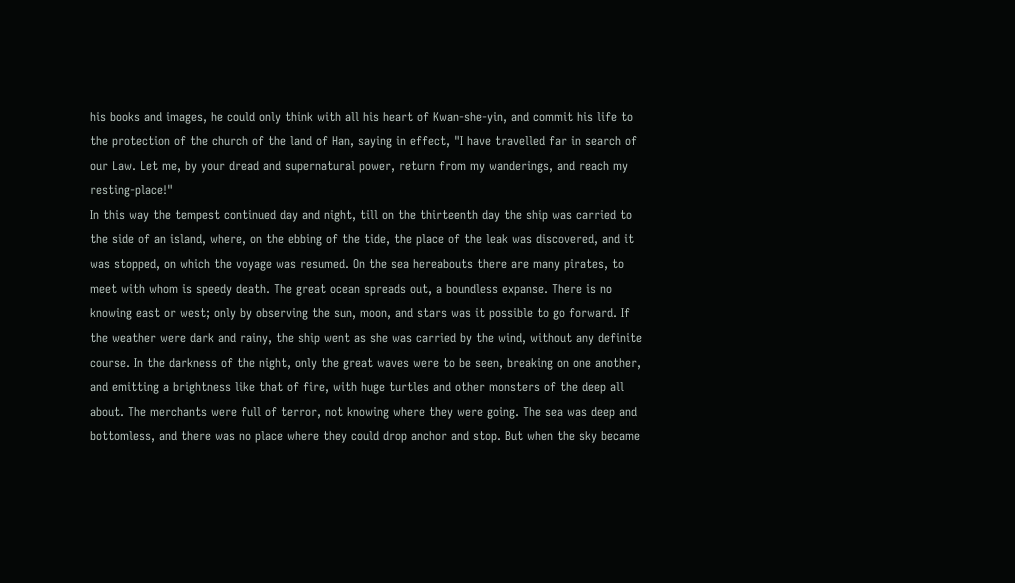his books and images, he could only think with all his heart of Kwan-she-yin, and commit his life to the protection of the church of the land of Han, saying in effect, "I have travelled far in search of our Law. Let me, by your dread and supernatural power, return from my wanderings, and reach my resting-place!"
In this way the tempest continued day and night, till on the thirteenth day the ship was carried to the side of an island, where, on the ebbing of the tide, the place of the leak was discovered, and it was stopped, on which the voyage was resumed. On the sea hereabouts there are many pirates, to meet with whom is speedy death. The great ocean spreads out, a boundless expanse. There is no knowing east or west; only by observing the sun, moon, and stars was it possible to go forward. If the weather were dark and rainy, the ship went as she was carried by the wind, without any definite course. In the darkness of the night, only the great waves were to be seen, breaking on one another, and emitting a brightness like that of fire, with huge turtles and other monsters of the deep all about. The merchants were full of terror, not knowing where they were going. The sea was deep and bottomless, and there was no place where they could drop anchor and stop. But when the sky became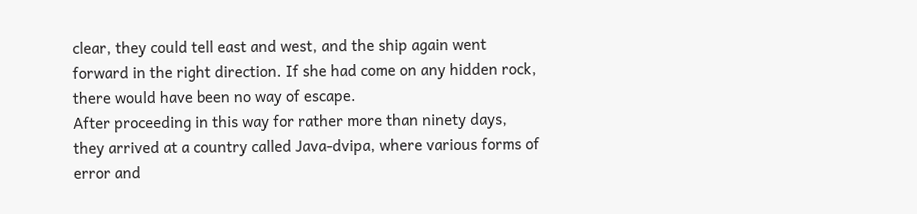clear, they could tell east and west, and the ship again went forward in the right direction. If she had come on any hidden rock, there would have been no way of escape.
After proceeding in this way for rather more than ninety days, they arrived at a country called Java-dvipa, where various forms of error and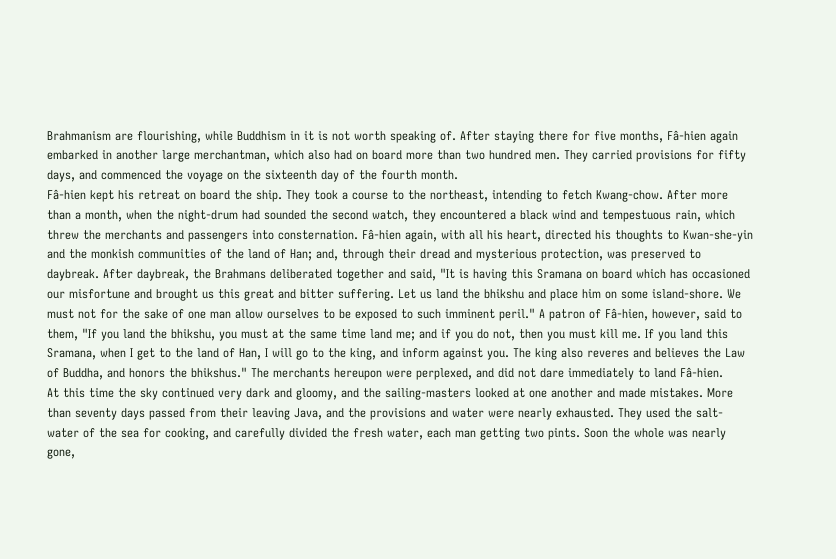Brahmanism are flourishing, while Buddhism in it is not worth speaking of. After staying there for five months, Fâ-hien again embarked in another large merchantman, which also had on board more than two hundred men. They carried provisions for fifty days, and commenced the voyage on the sixteenth day of the fourth month.
Fâ-hien kept his retreat on board the ship. They took a course to the northeast, intending to fetch Kwang-chow. After more than a month, when the night-drum had sounded the second watch, they encountered a black wind and tempestuous rain, which threw the merchants and passengers into consternation. Fâ-hien again, with all his heart, directed his thoughts to Kwan-she-yin and the monkish communities of the land of Han; and, through their dread and mysterious protection, was preserved to daybreak. After daybreak, the Brahmans deliberated together and said, "It is having this Sramana on board which has occasioned our misfortune and brought us this great and bitter suffering. Let us land the bhikshu and place him on some island-shore. We must not for the sake of one man allow ourselves to be exposed to such imminent peril." A patron of Fâ-hien, however, said to them, "If you land the bhikshu, you must at the same time land me; and if you do not, then you must kill me. If you land this Sramana, when I get to the land of Han, I will go to the king, and inform against you. The king also reveres and believes the Law of Buddha, and honors the bhikshus." The merchants hereupon were perplexed, and did not dare immediately to land Fâ-hien.
At this time the sky continued very dark and gloomy, and the sailing-masters looked at one another and made mistakes. More than seventy days passed from their leaving Java, and the provisions and water were nearly exhausted. They used the salt-water of the sea for cooking, and carefully divided the fresh water, each man getting two pints. Soon the whole was nearly gone,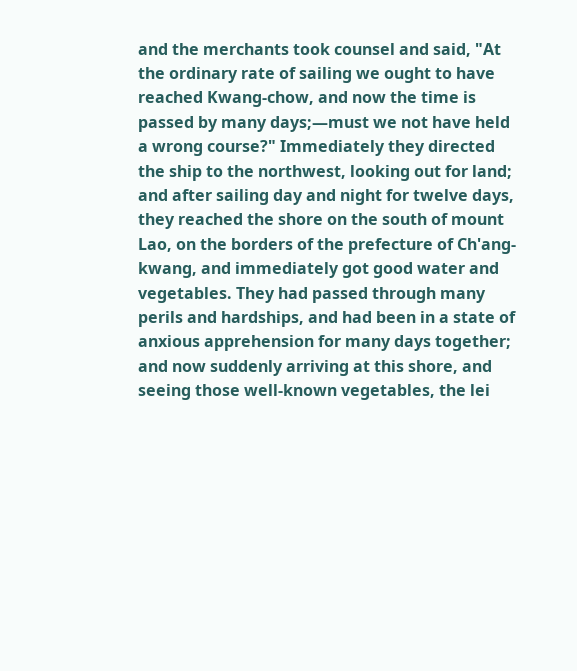and the merchants took counsel and said, "At the ordinary rate of sailing we ought to have reached Kwang-chow, and now the time is passed by many days;—must we not have held a wrong course?" Immediately they directed the ship to the northwest, looking out for land; and after sailing day and night for twelve days, they reached the shore on the south of mount Lao, on the borders of the prefecture of Ch'ang-kwang, and immediately got good water and vegetables. They had passed through many perils and hardships, and had been in a state of anxious apprehension for many days together; and now suddenly arriving at this shore, and seeing those well-known vegetables, the lei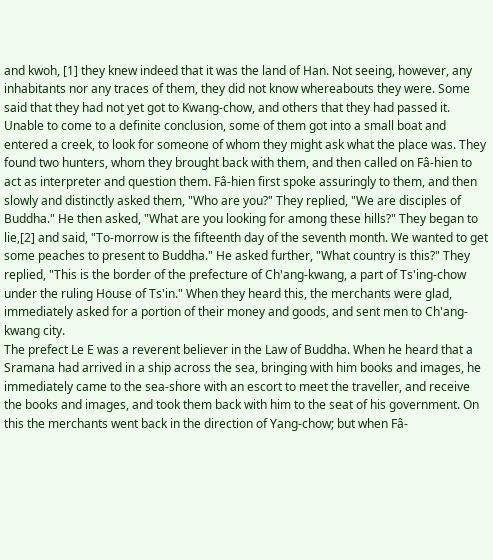and kwoh, [1] they knew indeed that it was the land of Han. Not seeing, however, any inhabitants nor any traces of them, they did not know whereabouts they were. Some said that they had not yet got to Kwang-chow, and others that they had passed it. Unable to come to a definite conclusion, some of them got into a small boat and entered a creek, to look for someone of whom they might ask what the place was. They found two hunters, whom they brought back with them, and then called on Fâ-hien to act as interpreter and question them. Fâ-hien first spoke assuringly to them, and then slowly and distinctly asked them, "Who are you?" They replied, "We are disciples of Buddha." He then asked, "What are you looking for among these hills?" They began to lie,[2] and said, "To-morrow is the fifteenth day of the seventh month. We wanted to get some peaches to present to Buddha." He asked further, "What country is this?" They replied, "This is the border of the prefecture of Ch'ang-kwang, a part of Ts'ing-chow under the ruling House of Ts'in." When they heard this, the merchants were glad, immediately asked for a portion of their money and goods, and sent men to Ch'ang-kwang city.
The prefect Le E was a reverent believer in the Law of Buddha. When he heard that a Sramana had arrived in a ship across the sea, bringing with him books and images, he immediately came to the sea-shore with an escort to meet the traveller, and receive the books and images, and took them back with him to the seat of his government. On this the merchants went back in the direction of Yang-chow; but when Fâ-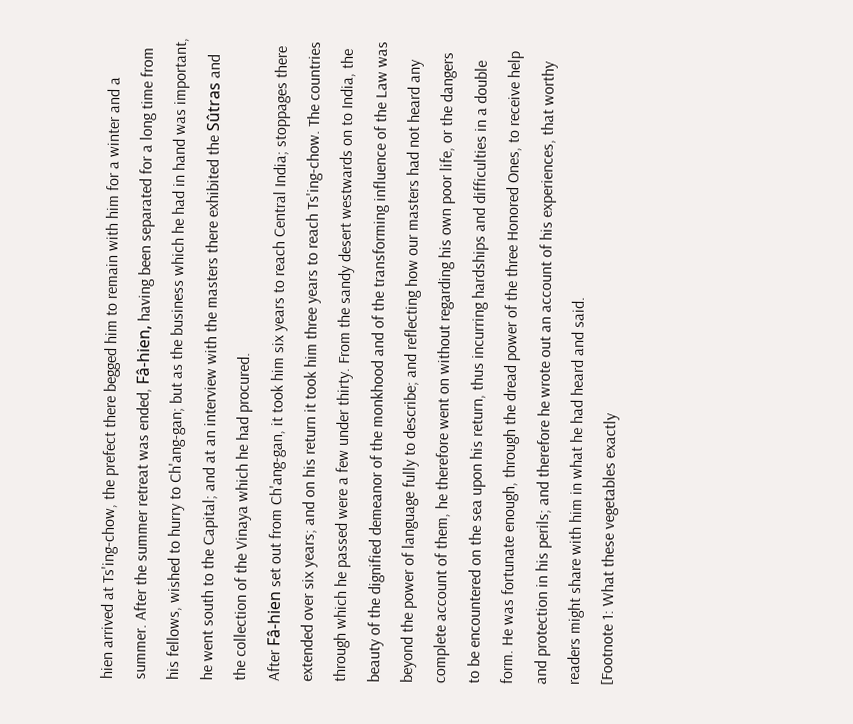hien arrived at Ts'ing-chow, the prefect there begged him to remain with him for a winter and a summer. After the summer retreat was ended, Fâ-hien, having been separated for a long time from his fellows, wished to hurry to Ch'ang-gan; but as the business which he had in hand was important, he went south to the Capital; and at an interview with the masters there exhibited the Sûtras and the collection of the Vinaya which he had procured.
After Fâ-hien set out from Ch'ang-gan, it took him six years to reach Central India; stoppages there extended over six years; and on his return it took him three years to reach Ts'ing-chow. The countries through which he passed were a few under thirty. From the sandy desert westwards on to India, the beauty of the dignified demeanor of the monkhood and of the transforming influence of the Law was beyond the power of language fully to describe; and reflecting how our masters had not heard any complete account of them, he therefore went on without regarding his own poor life, or the dangers to be encountered on the sea upon his return, thus incurring hardships and difficulties in a double form. He was fortunate enough, through the dread power of the three Honored Ones, to receive help and protection in his perils; and therefore he wrote out an account of his experiences, that worthy readers might share with him in what he had heard and said.
[Footnote 1: What these vegetables exactly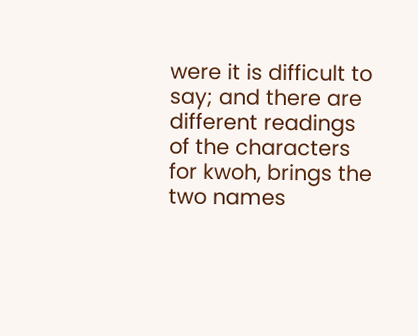were it is difficult to say; and there are different readings of the characters for kwoh, brings the two names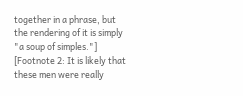together in a phrase, but the rendering of it is simply "a soup of simples."]
[Footnote 2: It is likely that these men were really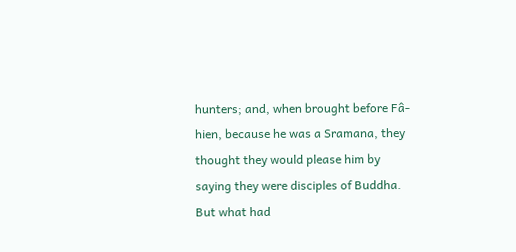hunters; and, when brought before Fâ-hien, because he was a Sramana, they thought they would please him by saying they were disciples of Buddha. But what had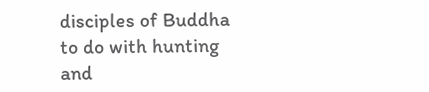disciples of Buddha to do with hunting and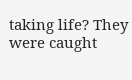taking life? They were caught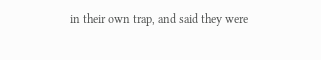in their own trap, and said they were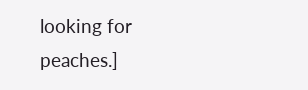looking for peaches.]